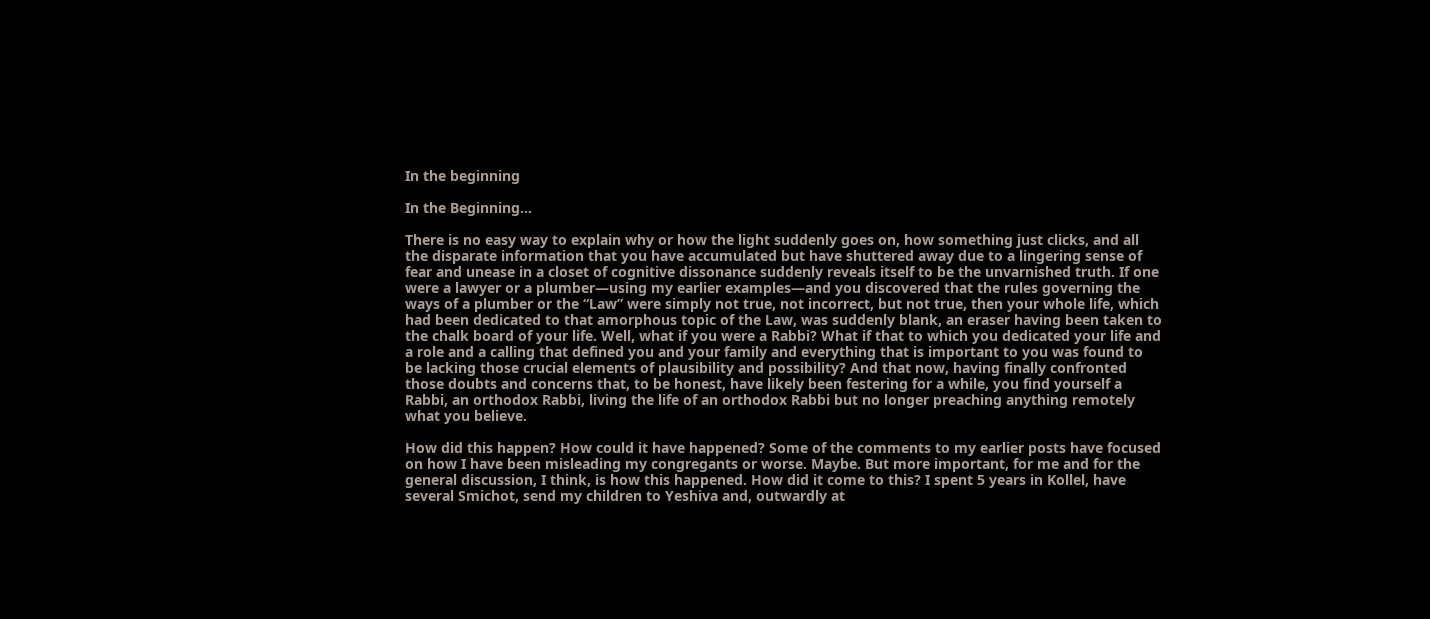In the beginning

In the Beginning…

There is no easy way to explain why or how the light suddenly goes on, how something just clicks, and all the disparate information that you have accumulated but have shuttered away due to a lingering sense of fear and unease in a closet of cognitive dissonance suddenly reveals itself to be the unvarnished truth. If one were a lawyer or a plumber—using my earlier examples—and you discovered that the rules governing the ways of a plumber or the “Law” were simply not true, not incorrect, but not true, then your whole life, which had been dedicated to that amorphous topic of the Law, was suddenly blank, an eraser having been taken to the chalk board of your life. Well, what if you were a Rabbi? What if that to which you dedicated your life and a role and a calling that defined you and your family and everything that is important to you was found to be lacking those crucial elements of plausibility and possibility? And that now, having finally confronted those doubts and concerns that, to be honest, have likely been festering for a while, you find yourself a Rabbi, an orthodox Rabbi, living the life of an orthodox Rabbi but no longer preaching anything remotely what you believe.

How did this happen? How could it have happened? Some of the comments to my earlier posts have focused on how I have been misleading my congregants or worse. Maybe. But more important, for me and for the general discussion, I think, is how this happened. How did it come to this? I spent 5 years in Kollel, have several Smichot, send my children to Yeshiva and, outwardly at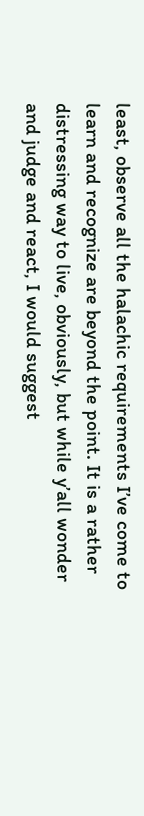least, observe all the halachic requirements I’ve come to learn and recognize are beyond the point. It is a rather distressing way to live, obviously, but while y’all wonder and judge and react, I would suggest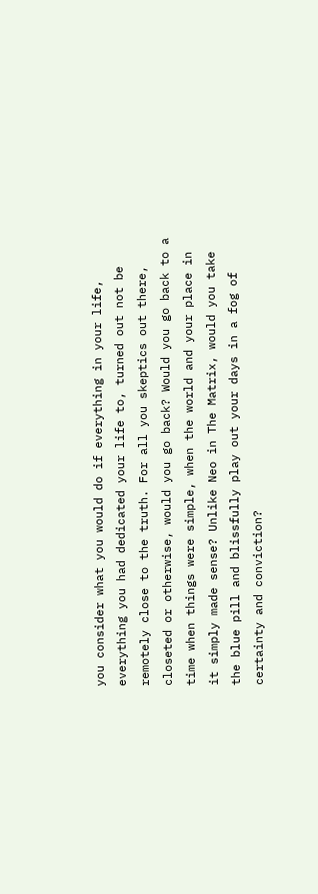you consider what you would do if everything in your life, everything you had dedicated your life to, turned out not be remotely close to the truth. For all you skeptics out there, closeted or otherwise, would you go back? Would you go back to a time when things were simple, when the world and your place in it simply made sense? Unlike Neo in The Matrix, would you take the blue pill and blissfully play out your days in a fog of certainty and conviction?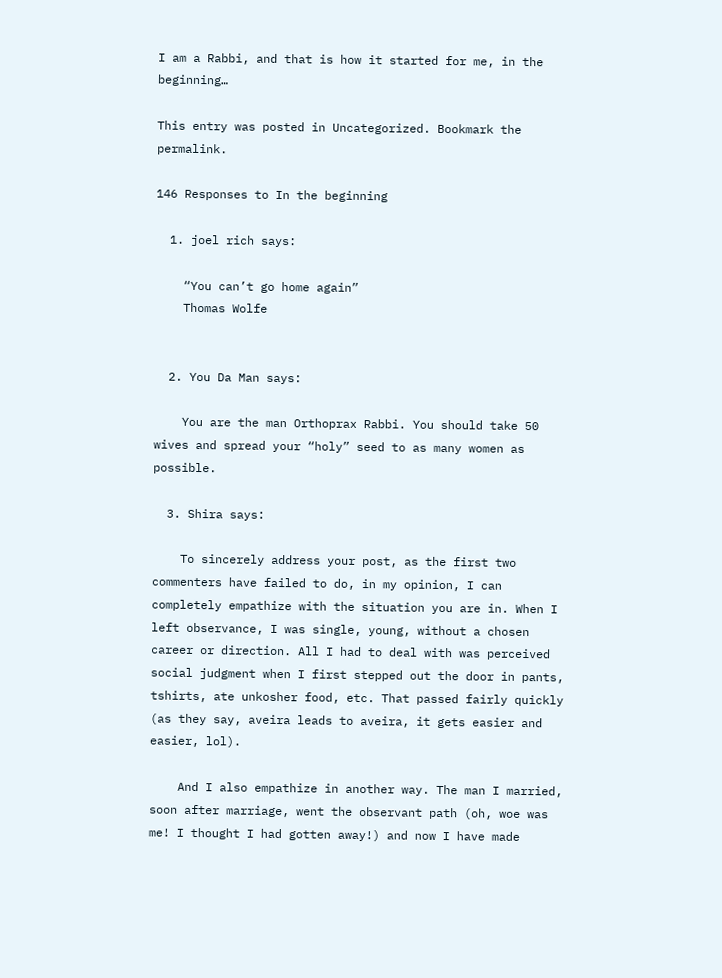I am a Rabbi, and that is how it started for me, in the beginning…

This entry was posted in Uncategorized. Bookmark the permalink.

146 Responses to In the beginning

  1. joel rich says:

    “You can’t go home again”
    Thomas Wolfe


  2. You Da Man says:

    You are the man Orthoprax Rabbi. You should take 50 wives and spread your “holy” seed to as many women as possible.

  3. Shira says:

    To sincerely address your post, as the first two commenters have failed to do, in my opinion, I can completely empathize with the situation you are in. When I left observance, I was single, young, without a chosen career or direction. All I had to deal with was perceived social judgment when I first stepped out the door in pants, tshirts, ate unkosher food, etc. That passed fairly quickly (as they say, aveira leads to aveira, it gets easier and easier, lol).

    And I also empathize in another way. The man I married, soon after marriage, went the observant path (oh, woe was me! I thought I had gotten away!) and now I have made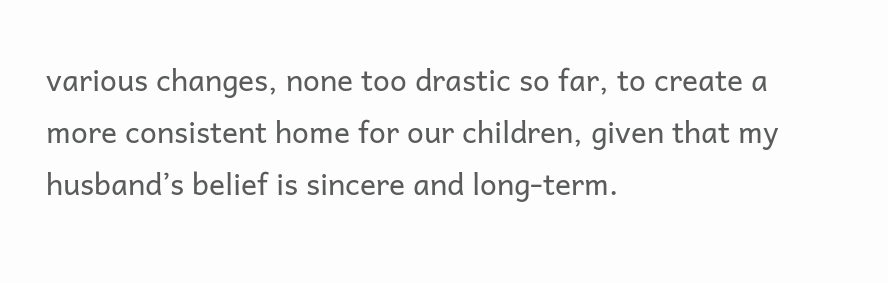various changes, none too drastic so far, to create a more consistent home for our children, given that my husband’s belief is sincere and long-term.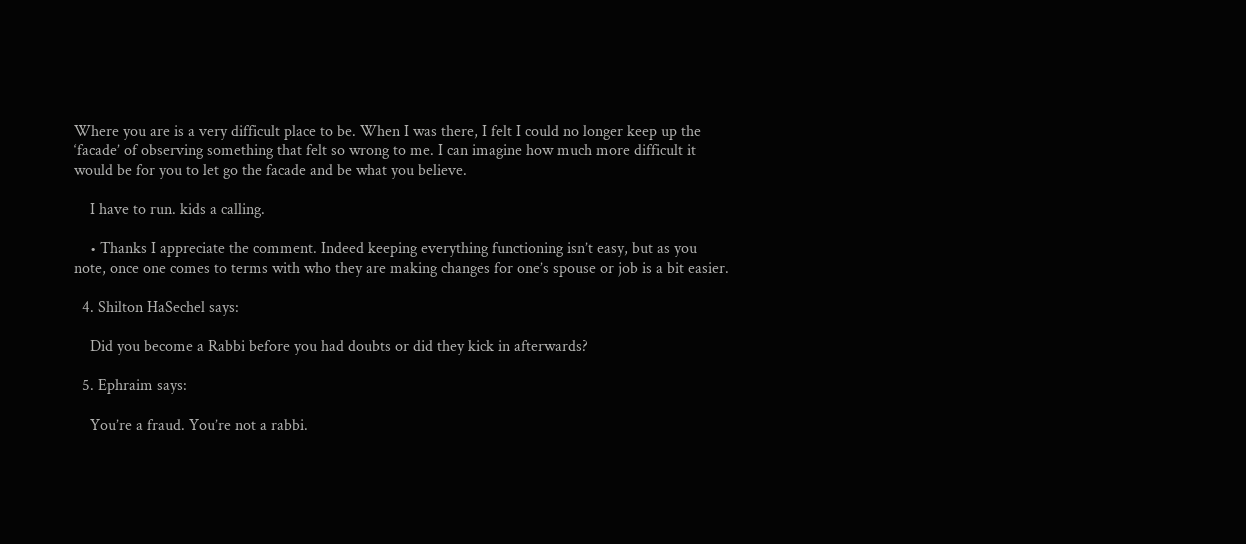Where you are is a very difficult place to be. When I was there, I felt I could no longer keep up the ‘facade’ of observing something that felt so wrong to me. I can imagine how much more difficult it would be for you to let go the facade and be what you believe.

    I have to run. kids a calling.

    • Thanks I appreciate the comment. Indeed keeping everything functioning isn’t easy, but as you note, once one comes to terms with who they are making changes for one’s spouse or job is a bit easier.

  4. Shilton HaSechel says:

    Did you become a Rabbi before you had doubts or did they kick in afterwards?

  5. Ephraim says:

    You’re a fraud. You’re not a rabbi.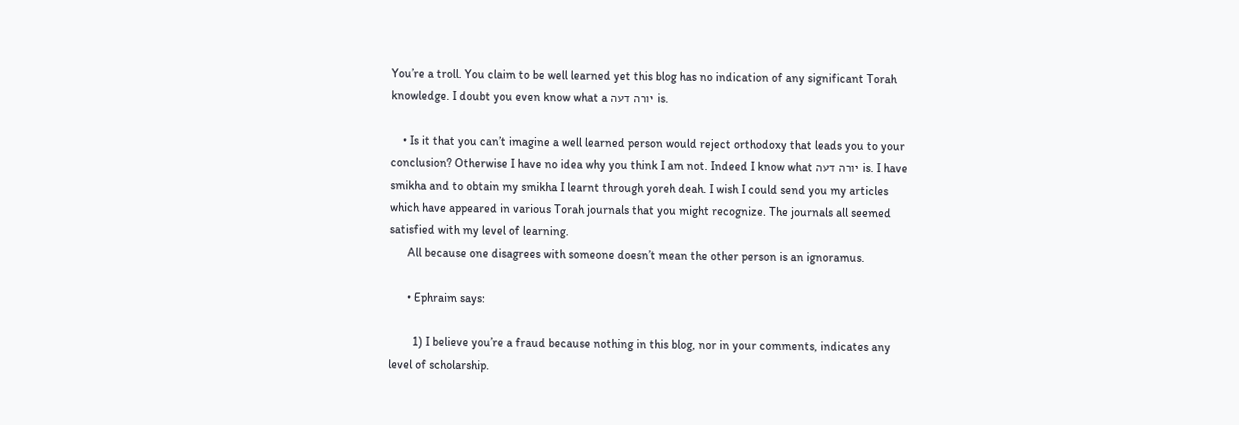You’re a troll. You claim to be well learned yet this blog has no indication of any significant Torah knowledge. I doubt you even know what a יורה דעה is.

    • Is it that you can’t imagine a well learned person would reject orthodoxy that leads you to your conclusion? Otherwise I have no idea why you think I am not. Indeed I know what יורה דעה is. I have smikha and to obtain my smikha I learnt through yoreh deah. I wish I could send you my articles which have appeared in various Torah journals that you might recognize. The journals all seemed satisfied with my level of learning.
      All because one disagrees with someone doesn’t mean the other person is an ignoramus.

      • Ephraim says:

        1) I believe you’re a fraud because nothing in this blog, nor in your comments, indicates any level of scholarship.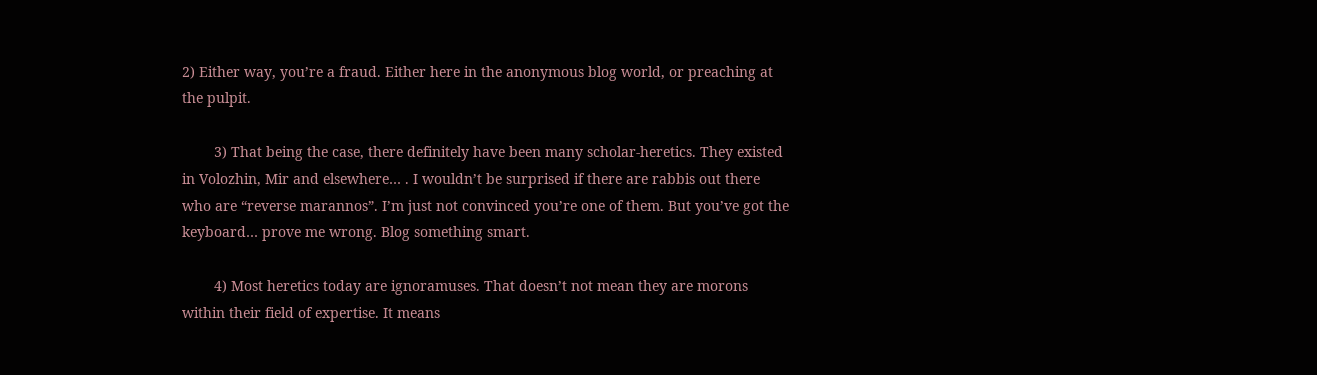2) Either way, you’re a fraud. Either here in the anonymous blog world, or preaching at the pulpit.

        3) That being the case, there definitely have been many scholar-heretics. They existed in Volozhin, Mir and elsewhere… . I wouldn’t be surprised if there are rabbis out there who are “reverse marannos”. I’m just not convinced you’re one of them. But you’ve got the keyboard… prove me wrong. Blog something smart.

        4) Most heretics today are ignoramuses. That doesn’t not mean they are morons within their field of expertise. It means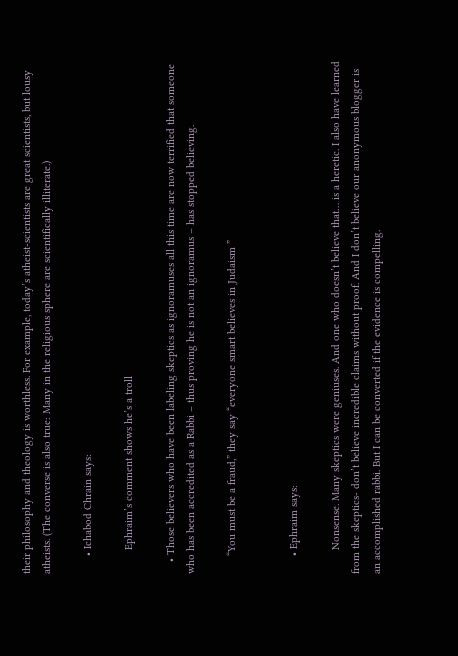their philosophy and theology is worthless. For example, today’s atheist-scientists are great scientists, but lousy atheists. (The converse is also true: Many in the religious sphere are scientifically illiterate.)

      • Ichabod Chrain says:

        Ephraim’s comment shows he’s a troll

    • Those believers who have been labeling skeptics as ignoramuses all this time are now terrified that someone who has been accredited as a Rabbi – thus proving he is not an ignoramus – has stopped believing.

      “You must be a fraud,” they say “everyone smart believes in Judaism ”


      • Ephraim says:

        Nonsense. Many skeptics were geniuses. And one who doesn’t believe that… is a heretic. I also have learned from the skeptics- don’t believe incredible claims without proof. And I don’t believe our anonymous blogger is an accomplished rabbi. But I can be converted if the evidence is compelling.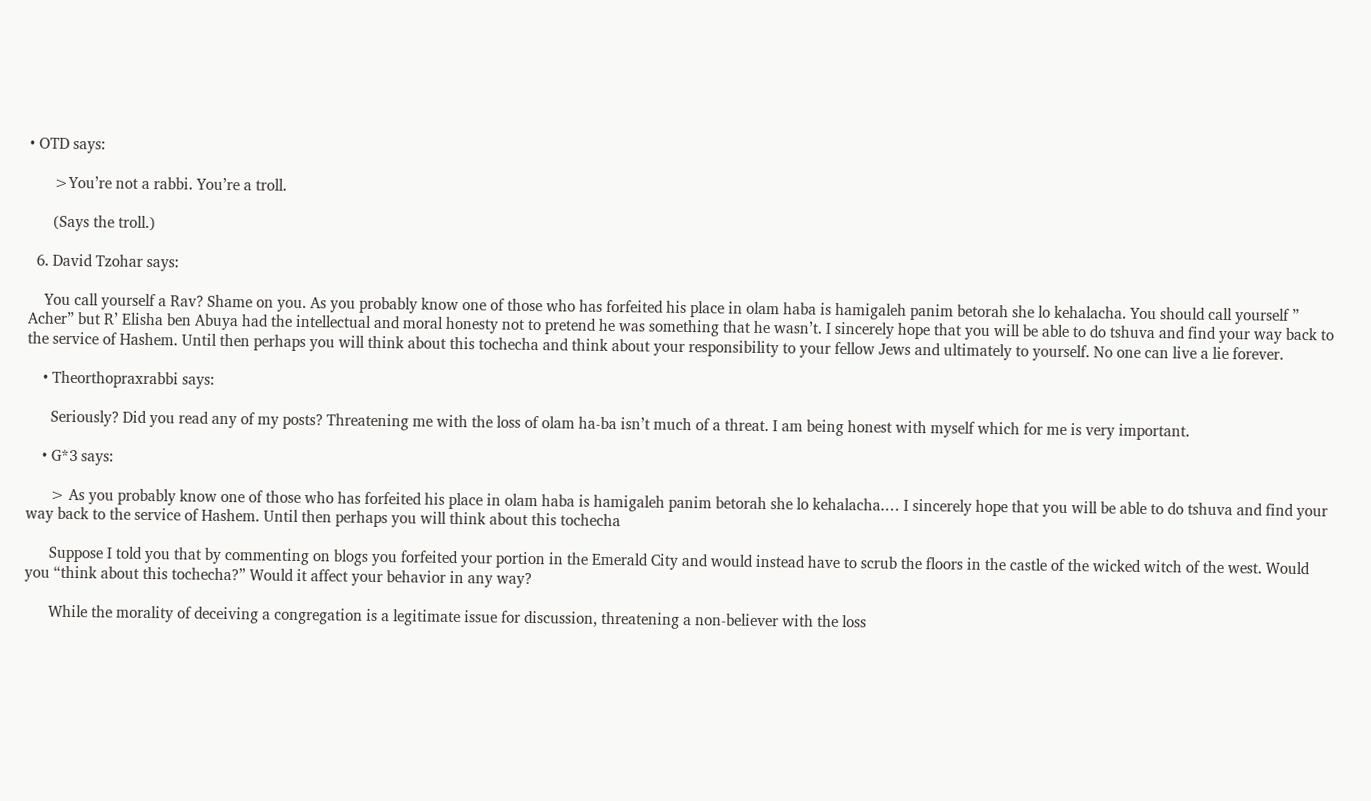• OTD says:

      >You’re not a rabbi. You’re a troll.

      (Says the troll.)

  6. David Tzohar says:

    You call yourself a Rav? Shame on you. As you probably know one of those who has forfeited his place in olam haba is hamigaleh panim betorah she lo kehalacha. You should call yourself ” Acher” but R’ Elisha ben Abuya had the intellectual and moral honesty not to pretend he was something that he wasn’t. I sincerely hope that you will be able to do tshuva and find your way back to the service of Hashem. Until then perhaps you will think about this tochecha and think about your responsibility to your fellow Jews and ultimately to yourself. No one can live a lie forever.

    • Theorthopraxrabbi says:

      Seriously? Did you read any of my posts? Threatening me with the loss of olam ha-ba isn’t much of a threat. I am being honest with myself which for me is very important.

    • G*3 says:

      > As you probably know one of those who has forfeited his place in olam haba is hamigaleh panim betorah she lo kehalacha.… I sincerely hope that you will be able to do tshuva and find your way back to the service of Hashem. Until then perhaps you will think about this tochecha

      Suppose I told you that by commenting on blogs you forfeited your portion in the Emerald City and would instead have to scrub the floors in the castle of the wicked witch of the west. Would you “think about this tochecha?” Would it affect your behavior in any way?

      While the morality of deceiving a congregation is a legitimate issue for discussion, threatening a non-believer with the loss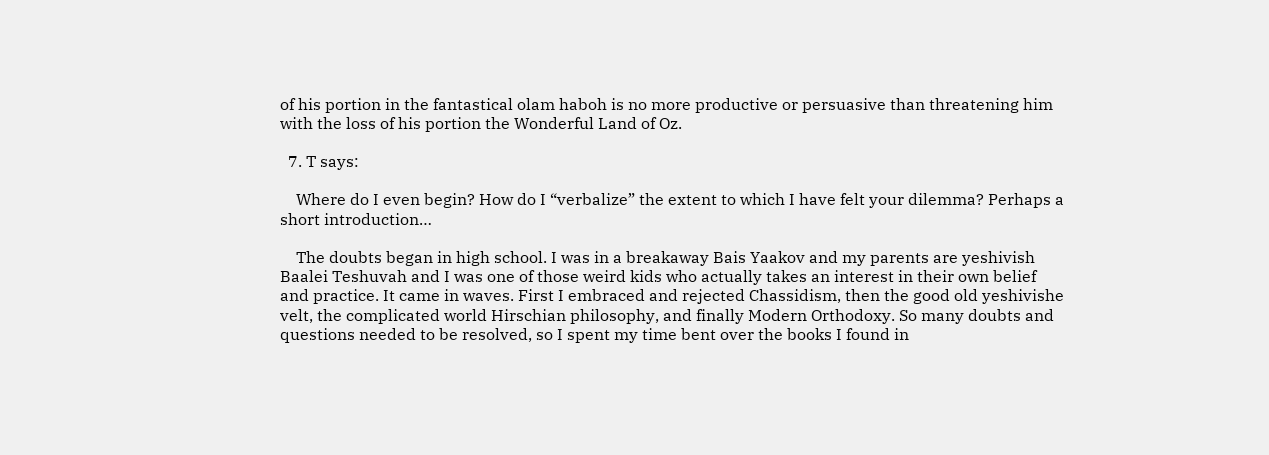of his portion in the fantastical olam haboh is no more productive or persuasive than threatening him with the loss of his portion the Wonderful Land of Oz.

  7. T says:

    Where do I even begin? How do I “verbalize” the extent to which I have felt your dilemma? Perhaps a short introduction…

    The doubts began in high school. I was in a breakaway Bais Yaakov and my parents are yeshivish Baalei Teshuvah and I was one of those weird kids who actually takes an interest in their own belief and practice. It came in waves. First I embraced and rejected Chassidism, then the good old yeshivishe velt, the complicated world Hirschian philosophy, and finally Modern Orthodoxy. So many doubts and questions needed to be resolved, so I spent my time bent over the books I found in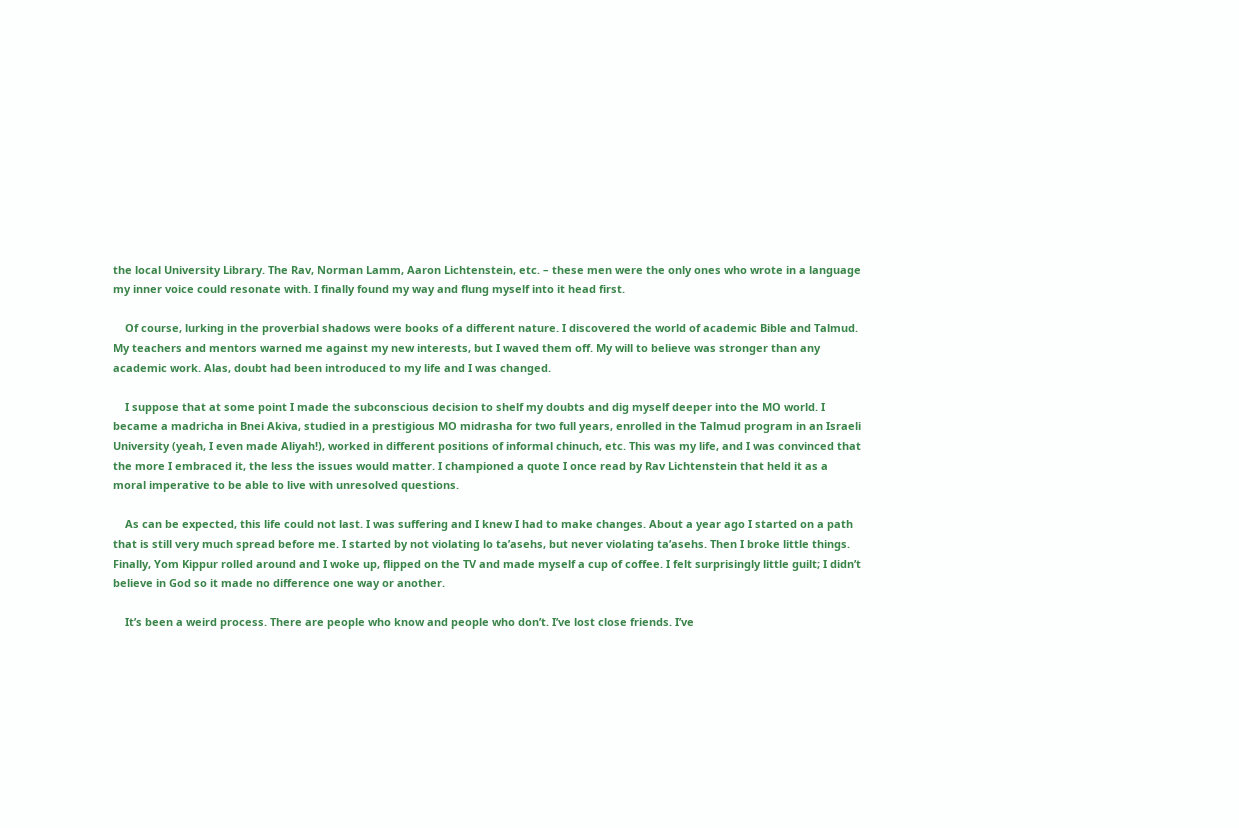the local University Library. The Rav, Norman Lamm, Aaron Lichtenstein, etc. – these men were the only ones who wrote in a language my inner voice could resonate with. I finally found my way and flung myself into it head first.

    Of course, lurking in the proverbial shadows were books of a different nature. I discovered the world of academic Bible and Talmud. My teachers and mentors warned me against my new interests, but I waved them off. My will to believe was stronger than any academic work. Alas, doubt had been introduced to my life and I was changed.

    I suppose that at some point I made the subconscious decision to shelf my doubts and dig myself deeper into the MO world. I became a madricha in Bnei Akiva, studied in a prestigious MO midrasha for two full years, enrolled in the Talmud program in an Israeli University (yeah, I even made Aliyah!), worked in different positions of informal chinuch, etc. This was my life, and I was convinced that the more I embraced it, the less the issues would matter. I championed a quote I once read by Rav Lichtenstein that held it as a moral imperative to be able to live with unresolved questions.

    As can be expected, this life could not last. I was suffering and I knew I had to make changes. About a year ago I started on a path that is still very much spread before me. I started by not violating lo ta’asehs, but never violating ta’asehs. Then I broke little things. Finally, Yom Kippur rolled around and I woke up, flipped on the TV and made myself a cup of coffee. I felt surprisingly little guilt; I didn’t believe in God so it made no difference one way or another.

    It’s been a weird process. There are people who know and people who don’t. I’ve lost close friends. I’ve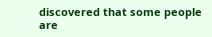discovered that some people are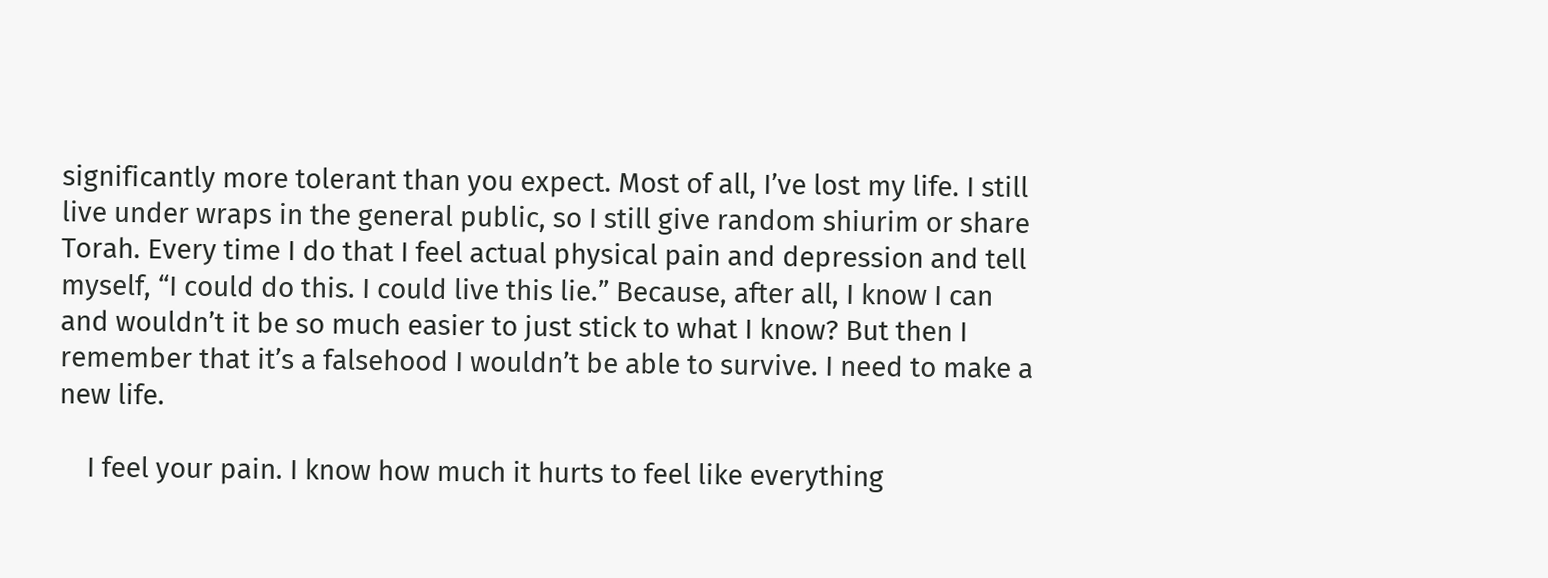significantly more tolerant than you expect. Most of all, I’ve lost my life. I still live under wraps in the general public, so I still give random shiurim or share Torah. Every time I do that I feel actual physical pain and depression and tell myself, “I could do this. I could live this lie.” Because, after all, I know I can and wouldn’t it be so much easier to just stick to what I know? But then I remember that it’s a falsehood I wouldn’t be able to survive. I need to make a new life.

    I feel your pain. I know how much it hurts to feel like everything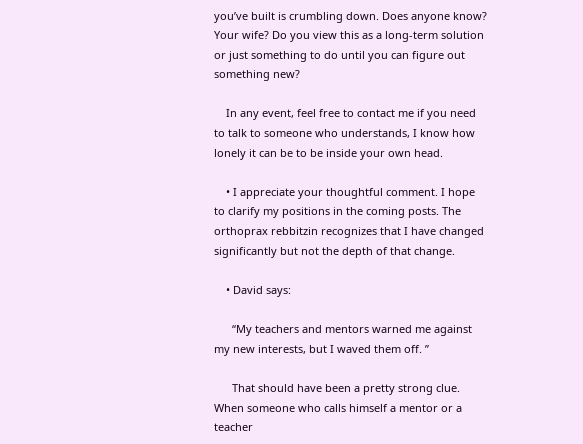you’ve built is crumbling down. Does anyone know? Your wife? Do you view this as a long-term solution or just something to do until you can figure out something new?

    In any event, feel free to contact me if you need to talk to someone who understands, I know how lonely it can be to be inside your own head.

    • I appreciate your thoughtful comment. I hope to clarify my positions in the coming posts. The orthoprax rebbitzin recognizes that I have changed significantly but not the depth of that change.

    • David says:

      “My teachers and mentors warned me against my new interests, but I waved them off. ”

      That should have been a pretty strong clue. When someone who calls himself a mentor or a teacher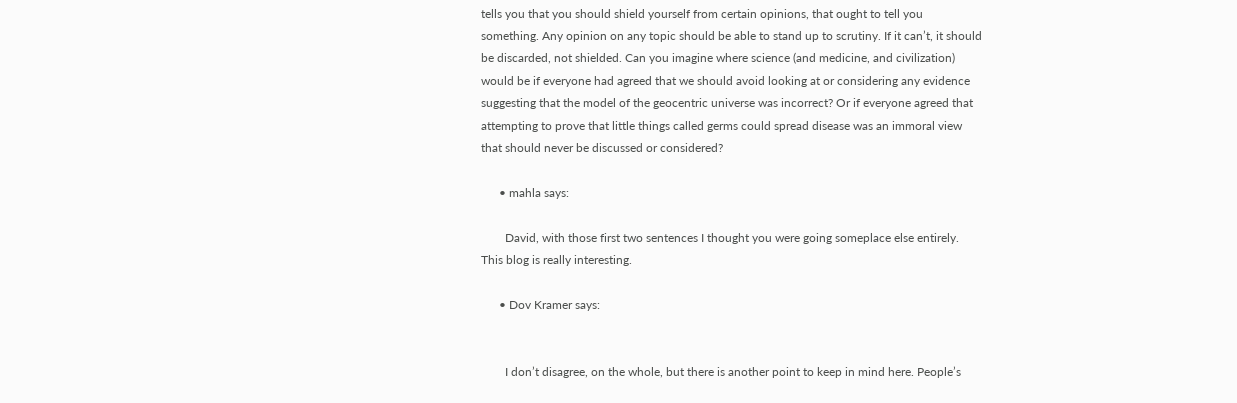tells you that you should shield yourself from certain opinions, that ought to tell you something. Any opinion on any topic should be able to stand up to scrutiny. If it can’t, it should be discarded, not shielded. Can you imagine where science (and medicine, and civilization) would be if everyone had agreed that we should avoid looking at or considering any evidence suggesting that the model of the geocentric universe was incorrect? Or if everyone agreed that attempting to prove that little things called germs could spread disease was an immoral view that should never be discussed or considered?

      • mahla says:

        David, with those first two sentences I thought you were going someplace else entirely. This blog is really interesting.

      • Dov Kramer says:


        I don’t disagree, on the whole, but there is another point to keep in mind here. People’s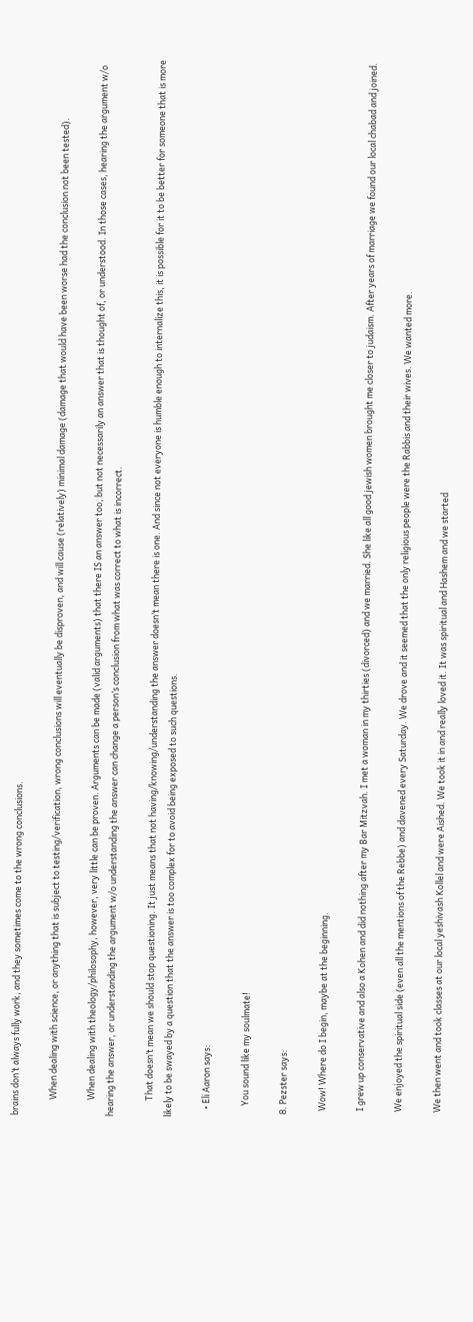brains don’t always fully work, and they sometimes come to the wrong conclusions.

        When dealing with science, or anything that is subject to testing/verification, wrong conclusions will eventually be disproven, and will cause (relatively) minimal damage (damage that would have been worse had the conclusion not been tested).

        When dealing with theology/philosophy, however, very little can be proven. Arguments can be made (valid arguments) that there IS an answer too, but not necessarily an answer that is thought of, or understood. In those cases, hearing the argument w/o hearing the answer, or understanding the argument w/o understanding the answer can change a person’s conclusion from what was correct to what is incorrect.

        That doesn’t mean we should stop questioning. It just means that not having/knowing/understanding the answer doesn’t mean there is one. And since not everyone is humble enough to internalize this, it is possible for it to be better for someone that is more likely to be swayed by a question that the answer is too complex for to avoid being exposed to such questions.

    • Eli Aaron says:

      You sound like my soulmate!

  8. Pezster says:

    Wow! Where do I begin, maybe at the beginning.

    I grew up conservative and also a Kohen and did nothing after my Bar Mitzvah. I met a woman in my thirties (divorced) and we married. She like all good jewish women brought me closer to judaism. After years of marriage we found our local chabad and joined.

    We enjoyed the spiritual side (even all the mentions of the Rebbe) and davened every Saturday. We drove and it seemed that the only religious people were the Rabbis and their wives. We wanted more.

    We then went and took classes at our local yeshivash Kollel and were Aished. We took it in and really loved it. It was spiritual and Hashem and we started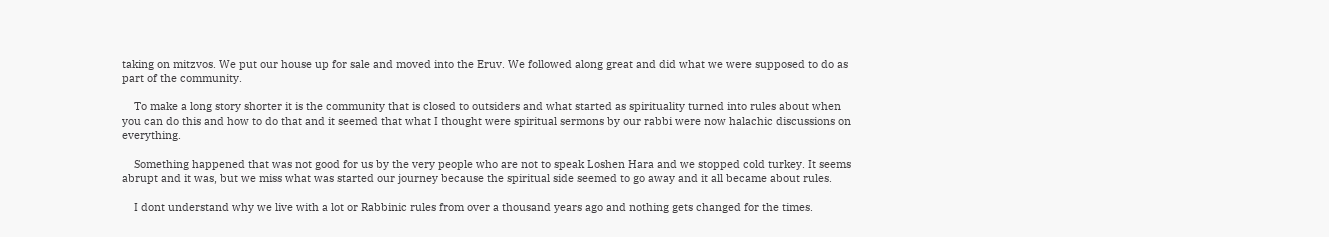taking on mitzvos. We put our house up for sale and moved into the Eruv. We followed along great and did what we were supposed to do as part of the community.

    To make a long story shorter it is the community that is closed to outsiders and what started as spirituality turned into rules about when you can do this and how to do that and it seemed that what I thought were spiritual sermons by our rabbi were now halachic discussions on everything.

    Something happened that was not good for us by the very people who are not to speak Loshen Hara and we stopped cold turkey. It seems abrupt and it was, but we miss what was started our journey because the spiritual side seemed to go away and it all became about rules.

    I dont understand why we live with a lot or Rabbinic rules from over a thousand years ago and nothing gets changed for the times.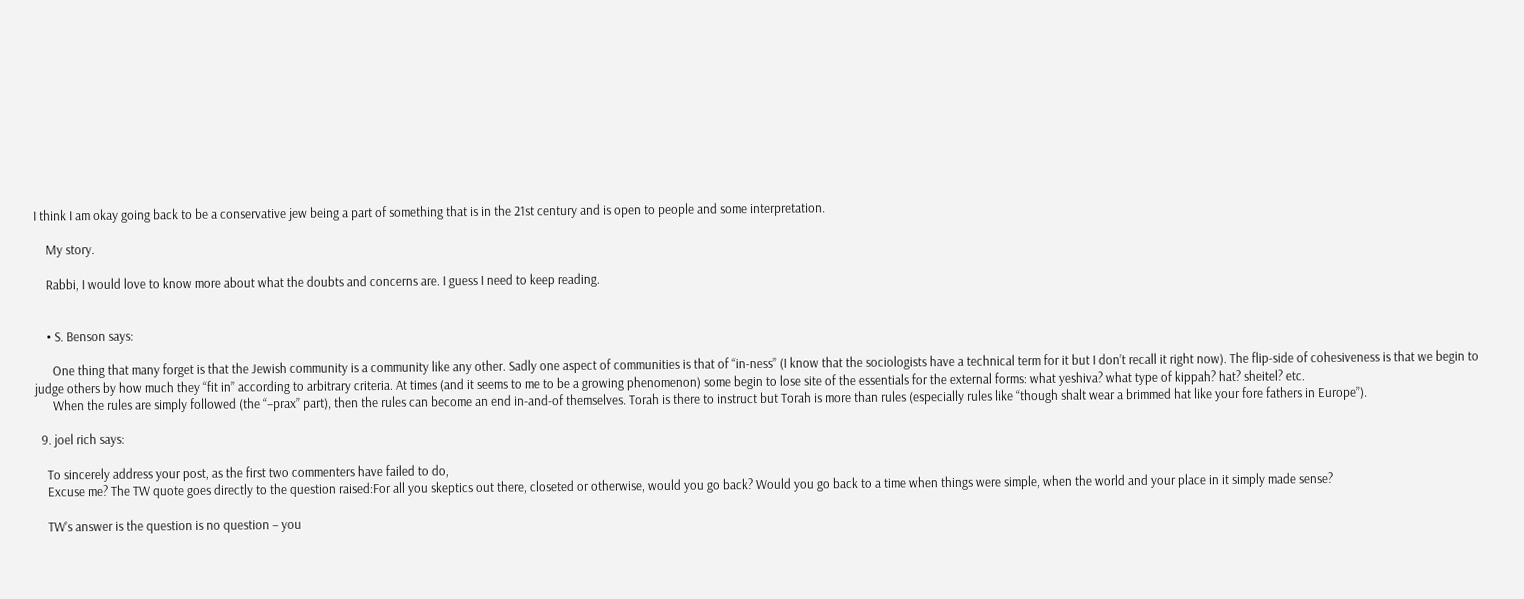I think I am okay going back to be a conservative jew being a part of something that is in the 21st century and is open to people and some interpretation.

    My story.

    Rabbi, I would love to know more about what the doubts and concerns are. I guess I need to keep reading.


    • S. Benson says:

      One thing that many forget is that the Jewish community is a community like any other. Sadly one aspect of communities is that of “in-ness” (I know that the sociologists have a technical term for it but I don’t recall it right now). The flip-side of cohesiveness is that we begin to judge others by how much they “fit in” according to arbitrary criteria. At times (and it seems to me to be a growing phenomenon) some begin to lose site of the essentials for the external forms: what yeshiva? what type of kippah? hat? sheitel? etc.
      When the rules are simply followed (the “–prax” part), then the rules can become an end in-and-of themselves. Torah is there to instruct but Torah is more than rules (especially rules like “though shalt wear a brimmed hat like your fore fathers in Europe”).

  9. joel rich says:

    To sincerely address your post, as the first two commenters have failed to do,
    Excuse me? The TW quote goes directly to the question raised:For all you skeptics out there, closeted or otherwise, would you go back? Would you go back to a time when things were simple, when the world and your place in it simply made sense?

    TW’s answer is the question is no question – you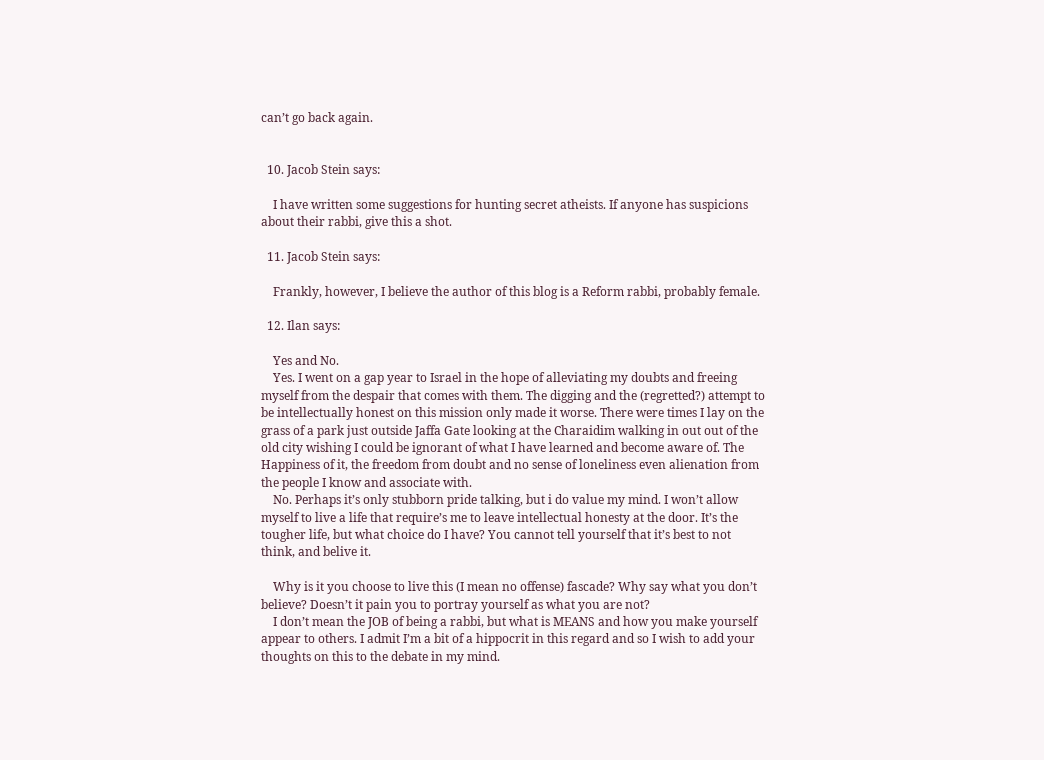can’t go back again.


  10. Jacob Stein says:

    I have written some suggestions for hunting secret atheists. If anyone has suspicions about their rabbi, give this a shot.

  11. Jacob Stein says:

    Frankly, however, I believe the author of this blog is a Reform rabbi, probably female.

  12. Ilan says:

    Yes and No.
    Yes. I went on a gap year to Israel in the hope of alleviating my doubts and freeing myself from the despair that comes with them. The digging and the (regretted?) attempt to be intellectually honest on this mission only made it worse. There were times I lay on the grass of a park just outside Jaffa Gate looking at the Charaidim walking in out out of the old city wishing I could be ignorant of what I have learned and become aware of. The Happiness of it, the freedom from doubt and no sense of loneliness even alienation from the people I know and associate with.
    No. Perhaps it’s only stubborn pride talking, but i do value my mind. I won’t allow myself to live a life that require’s me to leave intellectual honesty at the door. It’s the tougher life, but what choice do I have? You cannot tell yourself that it’s best to not think, and belive it.

    Why is it you choose to live this (I mean no offense) fascade? Why say what you don’t believe? Doesn’t it pain you to portray yourself as what you are not?
    I don’t mean the JOB of being a rabbi, but what is MEANS and how you make yourself appear to others. I admit I’m a bit of a hippocrit in this regard and so I wish to add your thoughts on this to the debate in my mind.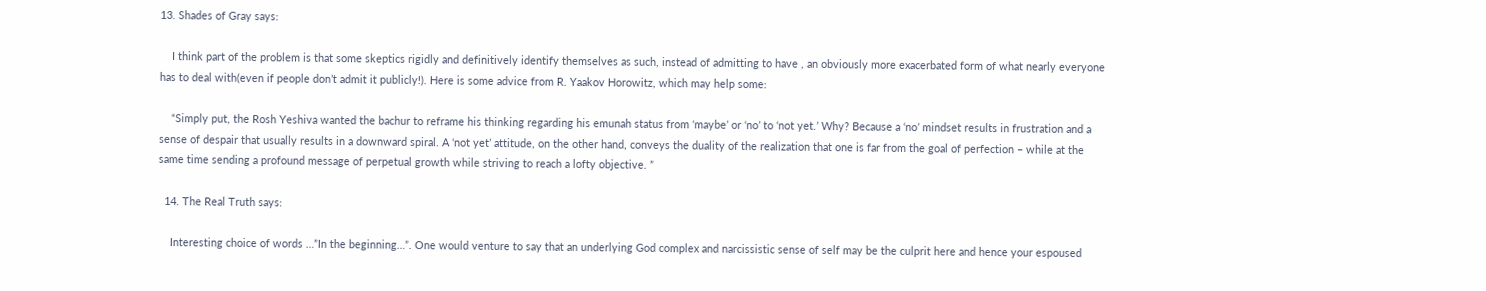13. Shades of Gray says:

    I think part of the problem is that some skeptics rigidly and definitively identify themselves as such, instead of admitting to have , an obviously more exacerbated form of what nearly everyone has to deal with(even if people don’t admit it publicly!). Here is some advice from R. Yaakov Horowitz, which may help some:

    “Simply put, the Rosh Yeshiva wanted the bachur to reframe his thinking regarding his emunah status from ‘maybe’ or ‘no’ to ‘not yet.’ Why? Because a ‘no’ mindset results in frustration and a sense of despair that usually results in a downward spiral. A ‘not yet’ attitude, on the other hand, conveys the duality of the realization that one is far from the goal of perfection – while at the same time sending a profound message of perpetual growth while striving to reach a lofty objective. ”

  14. The Real Truth says:

    Interesting choice of words …”In the beginning…”. One would venture to say that an underlying God complex and narcissistic sense of self may be the culprit here and hence your espoused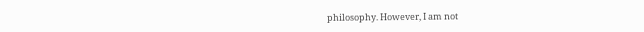philosophy. However, I am not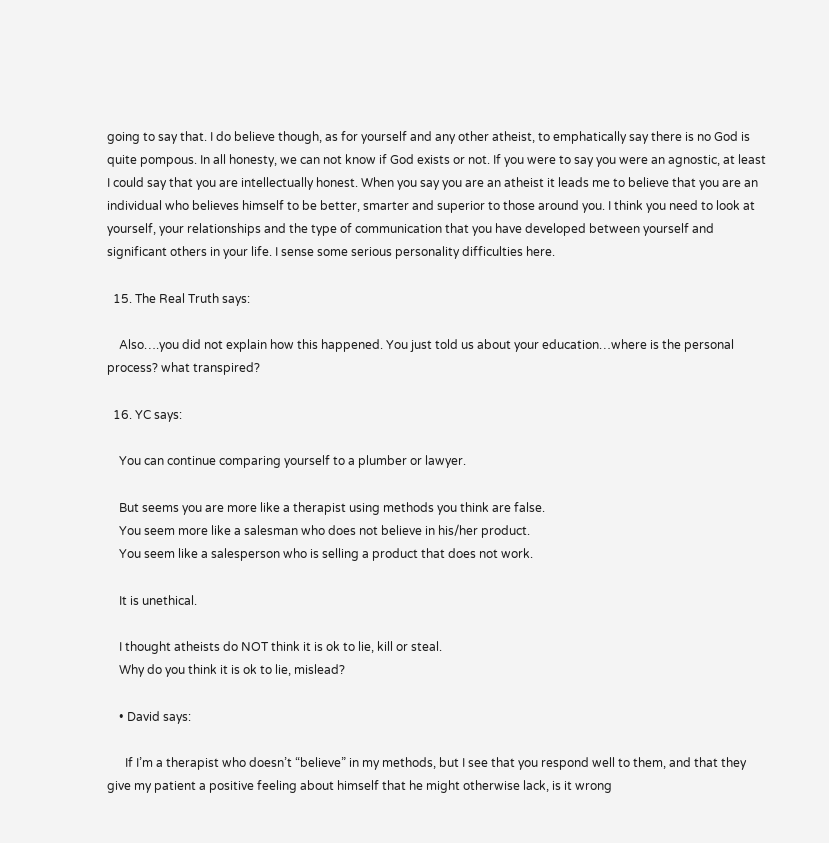going to say that. I do believe though, as for yourself and any other atheist, to emphatically say there is no God is quite pompous. In all honesty, we can not know if God exists or not. If you were to say you were an agnostic, at least I could say that you are intellectually honest. When you say you are an atheist it leads me to believe that you are an individual who believes himself to be better, smarter and superior to those around you. I think you need to look at yourself, your relationships and the type of communication that you have developed between yourself and significant others in your life. I sense some serious personality difficulties here.

  15. The Real Truth says:

    Also….you did not explain how this happened. You just told us about your education…where is the personal process? what transpired?

  16. YC says:

    You can continue comparing yourself to a plumber or lawyer.

    But seems you are more like a therapist using methods you think are false.
    You seem more like a salesman who does not believe in his/her product.
    You seem like a salesperson who is selling a product that does not work.

    It is unethical.

    I thought atheists do NOT think it is ok to lie, kill or steal.
    Why do you think it is ok to lie, mislead?

    • David says:

      If I’m a therapist who doesn’t “believe” in my methods, but I see that you respond well to them, and that they give my patient a positive feeling about himself that he might otherwise lack, is it wrong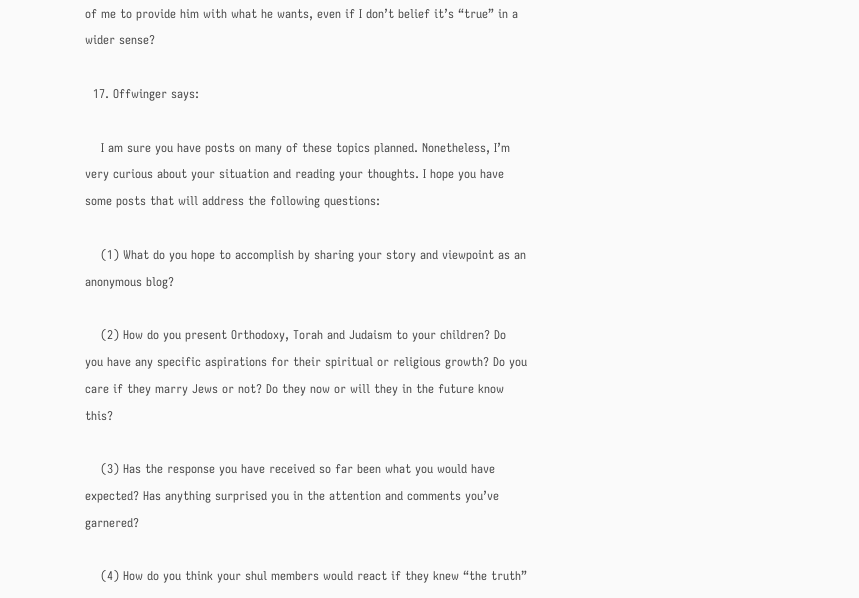of me to provide him with what he wants, even if I don’t belief it’s “true” in a wider sense?

  17. Offwinger says:

    I am sure you have posts on many of these topics planned. Nonetheless, I’m very curious about your situation and reading your thoughts. I hope you have some posts that will address the following questions:

    (1) What do you hope to accomplish by sharing your story and viewpoint as an anonymous blog?

    (2) How do you present Orthodoxy, Torah and Judaism to your children? Do you have any specific aspirations for their spiritual or religious growth? Do you care if they marry Jews or not? Do they now or will they in the future know this?

    (3) Has the response you have received so far been what you would have expected? Has anything surprised you in the attention and comments you’ve garnered?

    (4) How do you think your shul members would react if they knew “the truth”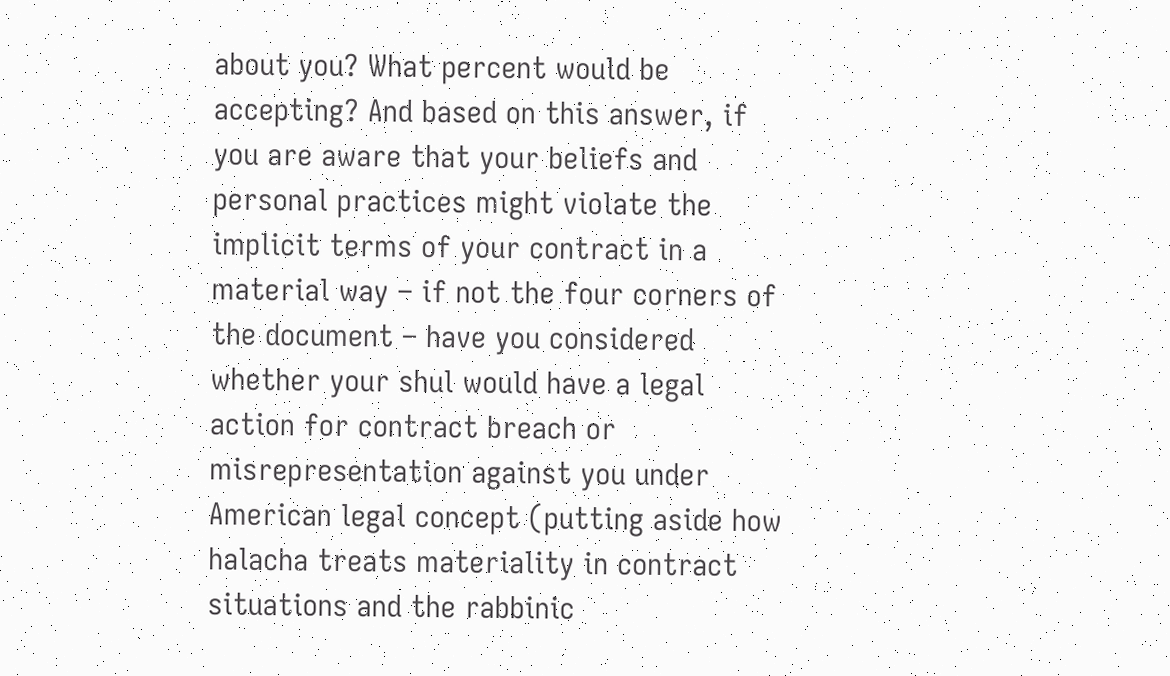about you? What percent would be accepting? And based on this answer, if you are aware that your beliefs and personal practices might violate the implicit terms of your contract in a material way – if not the four corners of the document – have you considered whether your shul would have a legal action for contract breach or misrepresentation against you under American legal concept (putting aside how halacha treats materiality in contract situations and the rabbinic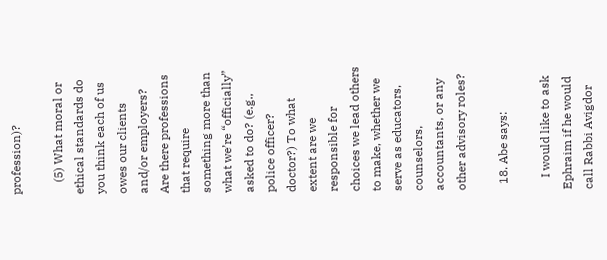profession)?

    (5) What moral or ethical standards do you think each of us owes our clients and/or employers? Are there professions that require something more than what we’re “officially” asked to do? (e.g., police officer? doctor?) To what extent are we responsible for choices we lead others to make, whether we serve as educators, counselors, accountants, or any other advisory roles?

  18. Abe says:

    I would like to ask Ephraim if he would call Rabbi Avigdor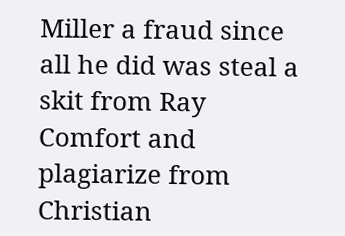Miller a fraud since all he did was steal a skit from Ray Comfort and plagiarize from Christian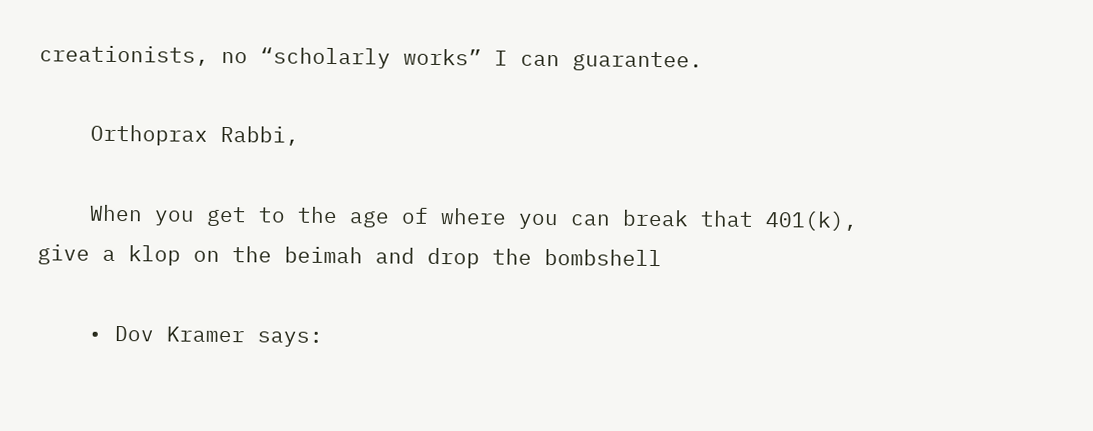creationists, no “scholarly works” I can guarantee.

    Orthoprax Rabbi,

    When you get to the age of where you can break that 401(k), give a klop on the beimah and drop the bombshell

    • Dov Kramer says: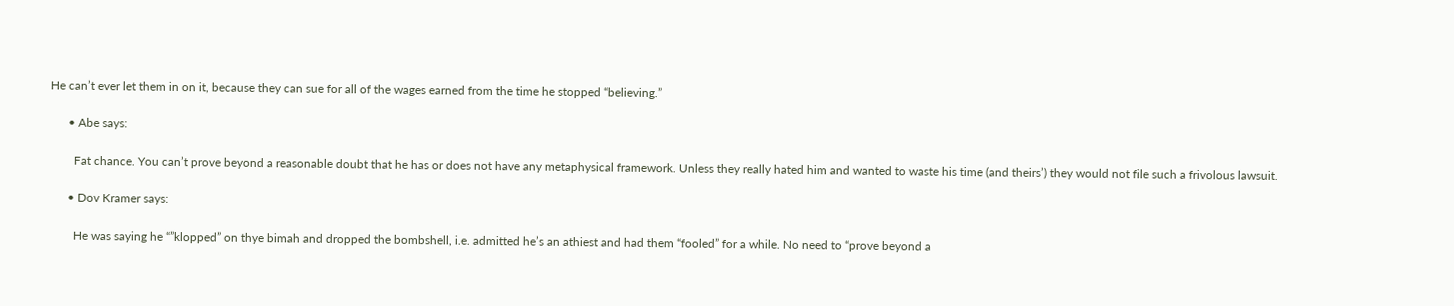He can’t ever let them in on it, because they can sue for all of the wages earned from the time he stopped “believing.”

      • Abe says:

        Fat chance. You can’t prove beyond a reasonable doubt that he has or does not have any metaphysical framework. Unless they really hated him and wanted to waste his time (and theirs’) they would not file such a frivolous lawsuit.

      • Dov Kramer says:

        He was saying he “”klopped” on thye bimah and dropped the bombshell, i.e. admitted he’s an athiest and had them “fooled” for a while. No need to “prove beyond a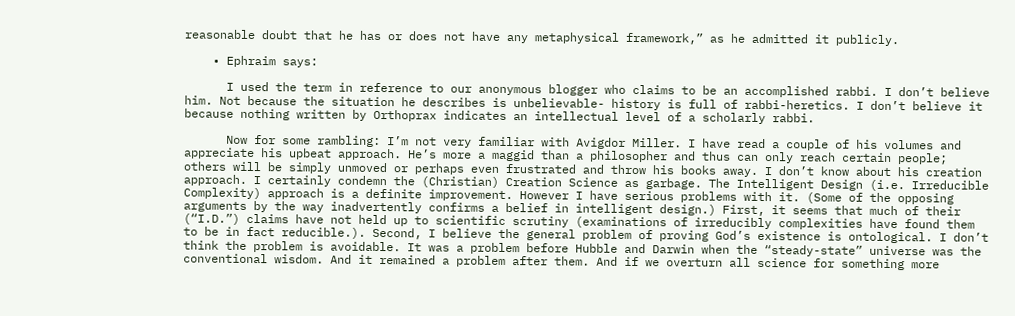reasonable doubt that he has or does not have any metaphysical framework,” as he admitted it publicly.

    • Ephraim says:

      I used the term in reference to our anonymous blogger who claims to be an accomplished rabbi. I don’t believe him. Not because the situation he describes is unbelievable- history is full of rabbi-heretics. I don’t believe it because nothing written by Orthoprax indicates an intellectual level of a scholarly rabbi.

      Now for some rambling: I’m not very familiar with Avigdor Miller. I have read a couple of his volumes and appreciate his upbeat approach. He’s more a maggid than a philosopher and thus can only reach certain people; others will be simply unmoved or perhaps even frustrated and throw his books away. I don’t know about his creation approach. I certainly condemn the (Christian) Creation Science as garbage. The Intelligent Design (i.e. Irreducible Complexity) approach is a definite improvement. However I have serious problems with it. (Some of the opposing arguments by the way inadvertently confirms a belief in intelligent design.) First, it seems that much of their (“I.D.”) claims have not held up to scientific scrutiny (examinations of irreducibly complexities have found them to be in fact reducible.). Second, I believe the general problem of proving God’s existence is ontological. I don’t think the problem is avoidable. It was a problem before Hubble and Darwin when the “steady-state” universe was the conventional wisdom. And it remained a problem after them. And if we overturn all science for something more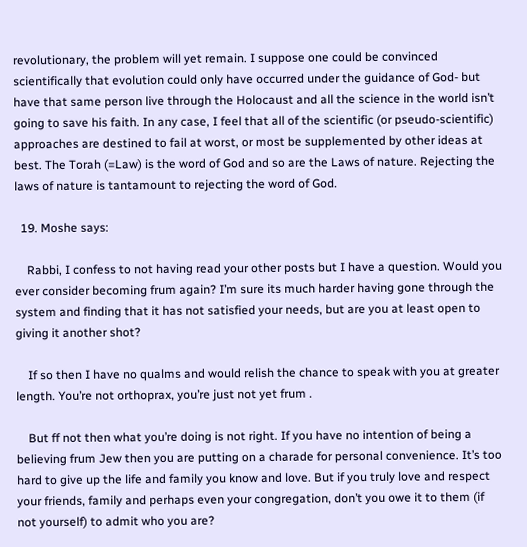revolutionary, the problem will yet remain. I suppose one could be convinced scientifically that evolution could only have occurred under the guidance of God- but have that same person live through the Holocaust and all the science in the world isn’t going to save his faith. In any case, I feel that all of the scientific (or pseudo-scientific) approaches are destined to fail at worst, or most be supplemented by other ideas at best. The Torah (=Law) is the word of God and so are the Laws of nature. Rejecting the laws of nature is tantamount to rejecting the word of God.

  19. Moshe says:

    Rabbi, I confess to not having read your other posts but I have a question. Would you ever consider becoming frum again? I’m sure its much harder having gone through the system and finding that it has not satisfied your needs, but are you at least open to giving it another shot?

    If so then I have no qualms and would relish the chance to speak with you at greater length. You’re not orthoprax, you’re just not yet frum .

    But ff not then what you’re doing is not right. If you have no intention of being a believing frum Jew then you are putting on a charade for personal convenience. It’s too hard to give up the life and family you know and love. But if you truly love and respect your friends, family and perhaps even your congregation, don’t you owe it to them (if not yourself) to admit who you are?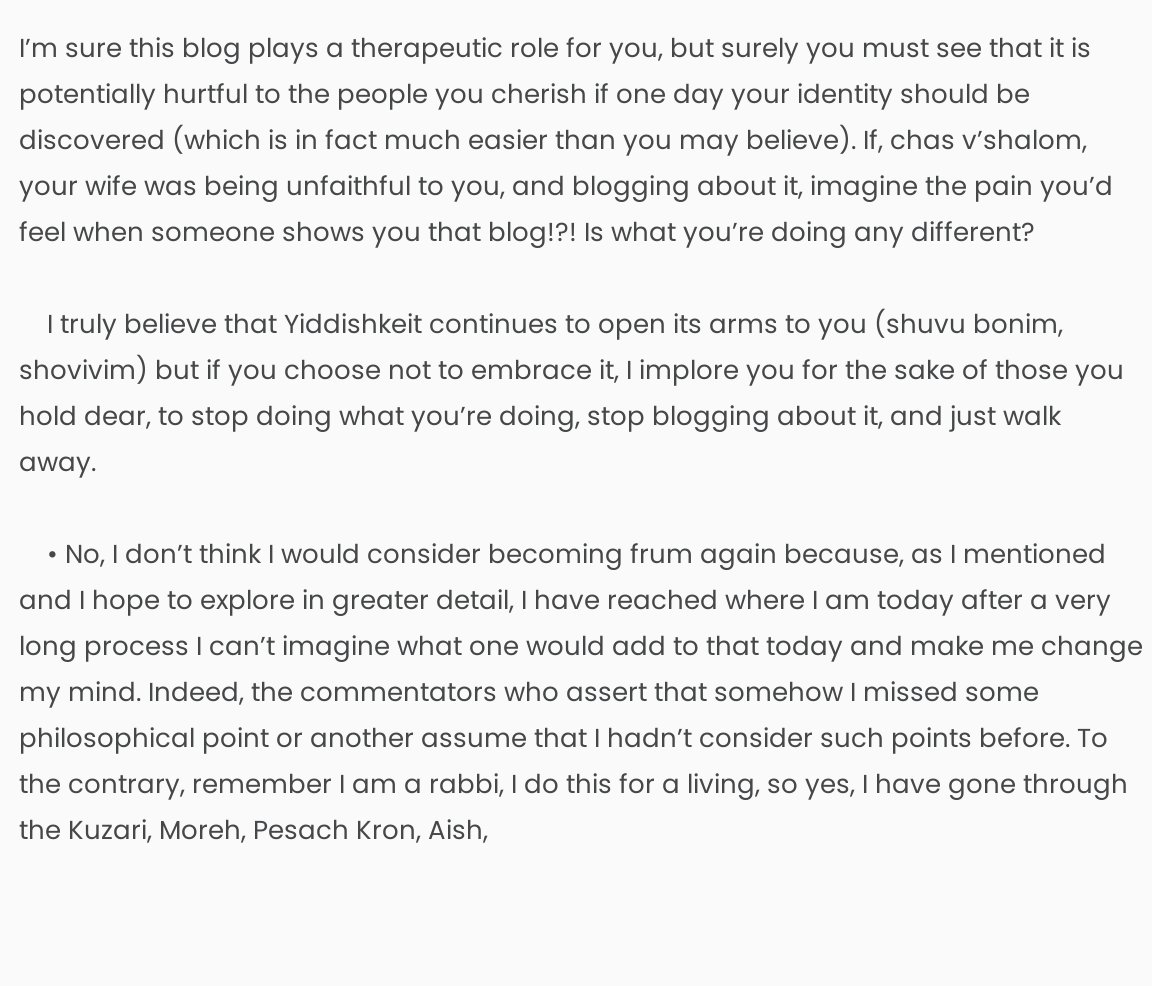I’m sure this blog plays a therapeutic role for you, but surely you must see that it is potentially hurtful to the people you cherish if one day your identity should be discovered (which is in fact much easier than you may believe). If, chas v’shalom, your wife was being unfaithful to you, and blogging about it, imagine the pain you’d feel when someone shows you that blog!?! Is what you’re doing any different?

    I truly believe that Yiddishkeit continues to open its arms to you (shuvu bonim, shovivim) but if you choose not to embrace it, I implore you for the sake of those you hold dear, to stop doing what you’re doing, stop blogging about it, and just walk away.

    • No, I don’t think I would consider becoming frum again because, as I mentioned and I hope to explore in greater detail, I have reached where I am today after a very long process I can’t imagine what one would add to that today and make me change my mind. Indeed, the commentators who assert that somehow I missed some philosophical point or another assume that I hadn’t consider such points before. To the contrary, remember I am a rabbi, I do this for a living, so yes, I have gone through the Kuzari, Moreh, Pesach Kron, Aish,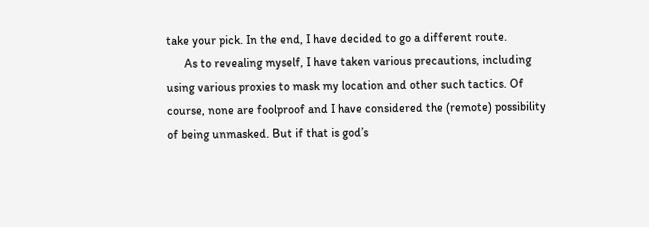take your pick. In the end, I have decided to go a different route.
      As to revealing myself, I have taken various precautions, including using various proxies to mask my location and other such tactics. Of course, none are foolproof and I have considered the (remote) possibility of being unmasked. But if that is god’s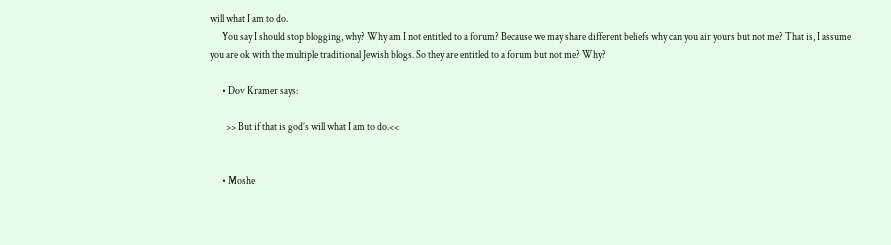will what I am to do.
      You say I should stop blogging, why? Why am I not entitled to a forum? Because we may share different beliefs why can you air yours but not me? That is, I assume you are ok with the multiple traditional Jewish blogs. So they are entitled to a forum but not me? Why?

      • Dov Kramer says:

        >> But if that is god’s will what I am to do.<<


      • Moshe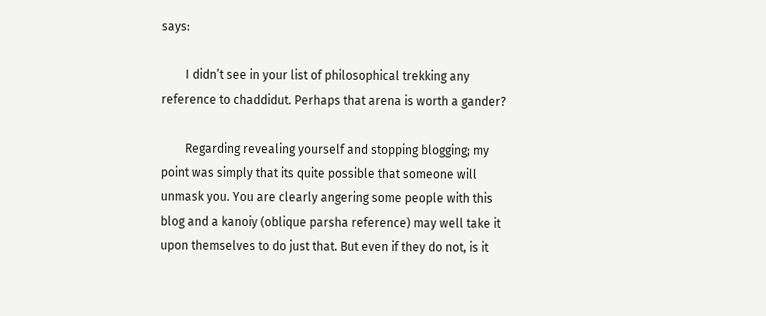says:

        I didn’t see in your list of philosophical trekking any reference to chaddidut. Perhaps that arena is worth a gander?

        Regarding revealing yourself and stopping blogging; my point was simply that its quite possible that someone will unmask you. You are clearly angering some people with this blog and a kanoiy (oblique parsha reference) may well take it upon themselves to do just that. But even if they do not, is it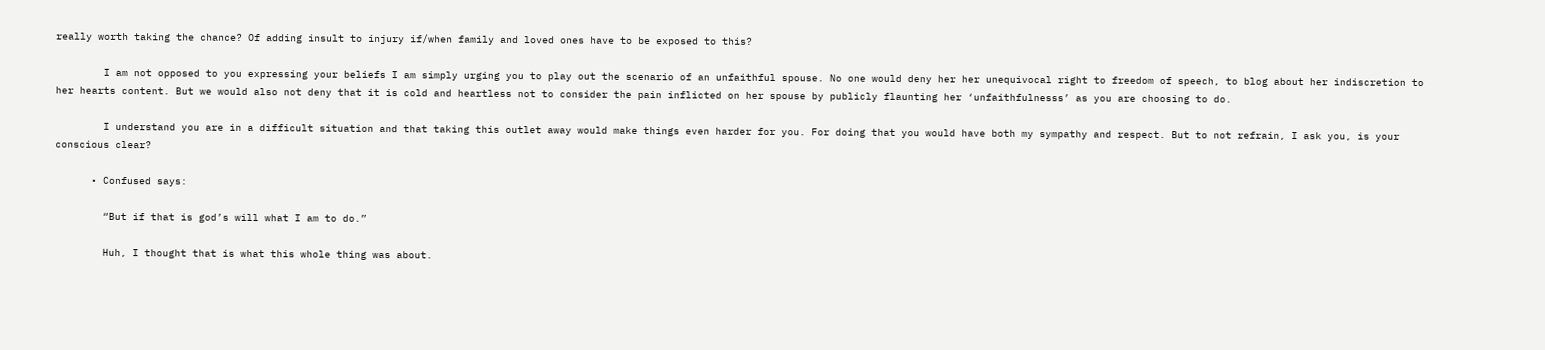really worth taking the chance? Of adding insult to injury if/when family and loved ones have to be exposed to this?

        I am not opposed to you expressing your beliefs I am simply urging you to play out the scenario of an unfaithful spouse. No one would deny her her unequivocal right to freedom of speech, to blog about her indiscretion to her hearts content. But we would also not deny that it is cold and heartless not to consider the pain inflicted on her spouse by publicly flaunting her ‘unfaithfulnesss’ as you are choosing to do.

        I understand you are in a difficult situation and that taking this outlet away would make things even harder for you. For doing that you would have both my sympathy and respect. But to not refrain, I ask you, is your conscious clear?

      • Confused says:

        “But if that is god’s will what I am to do.”

        Huh, I thought that is what this whole thing was about.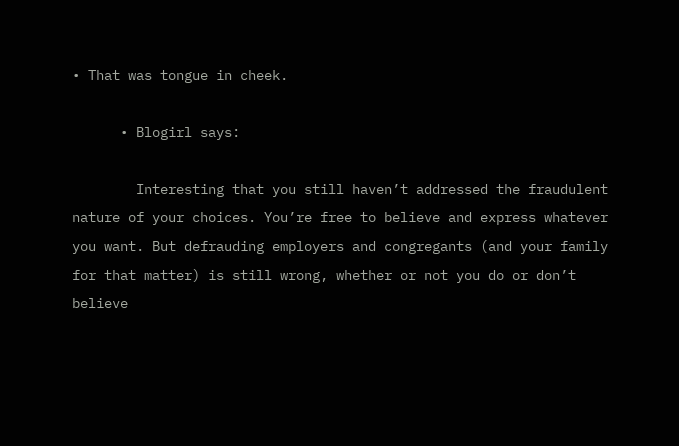• That was tongue in cheek.

      • Blogirl says:

        Interesting that you still haven’t addressed the fraudulent nature of your choices. You’re free to believe and express whatever you want. But defrauding employers and congregants (and your family for that matter) is still wrong, whether or not you do or don’t believe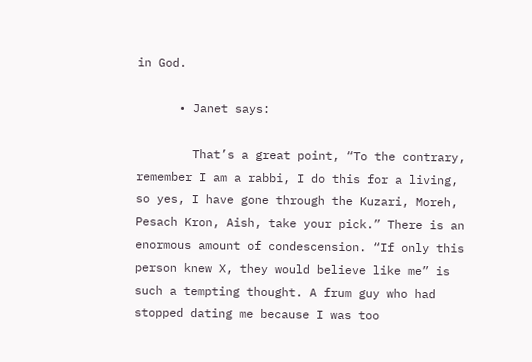in God.

      • Janet says:

        That’s a great point, “To the contrary, remember I am a rabbi, I do this for a living, so yes, I have gone through the Kuzari, Moreh, Pesach Kron, Aish, take your pick.” There is an enormous amount of condescension. “If only this person knew X, they would believe like me” is such a tempting thought. A frum guy who had stopped dating me because I was too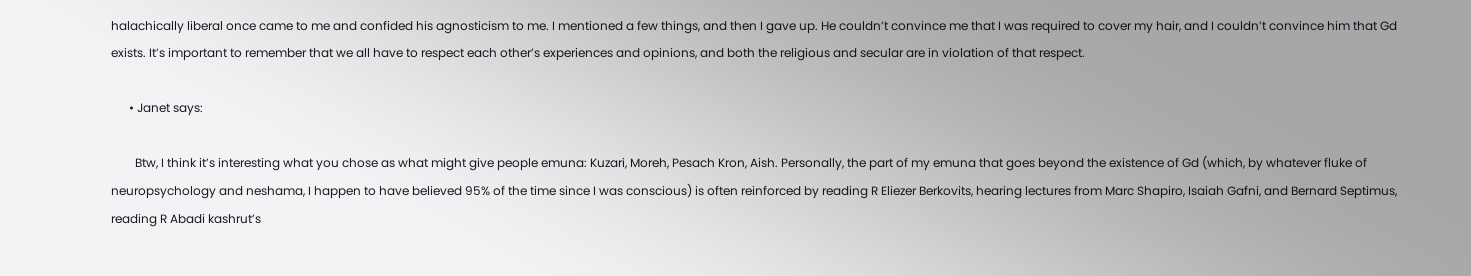halachically liberal once came to me and confided his agnosticism to me. I mentioned a few things, and then I gave up. He couldn’t convince me that I was required to cover my hair, and I couldn’t convince him that Gd exists. It’s important to remember that we all have to respect each other’s experiences and opinions, and both the religious and secular are in violation of that respect.

      • Janet says:

        Btw, I think it’s interesting what you chose as what might give people emuna: Kuzari, Moreh, Pesach Kron, Aish. Personally, the part of my emuna that goes beyond the existence of Gd (which, by whatever fluke of neuropsychology and neshama, I happen to have believed 95% of the time since I was conscious) is often reinforced by reading R Eliezer Berkovits, hearing lectures from Marc Shapiro, Isaiah Gafni, and Bernard Septimus, reading R Abadi kashrut’s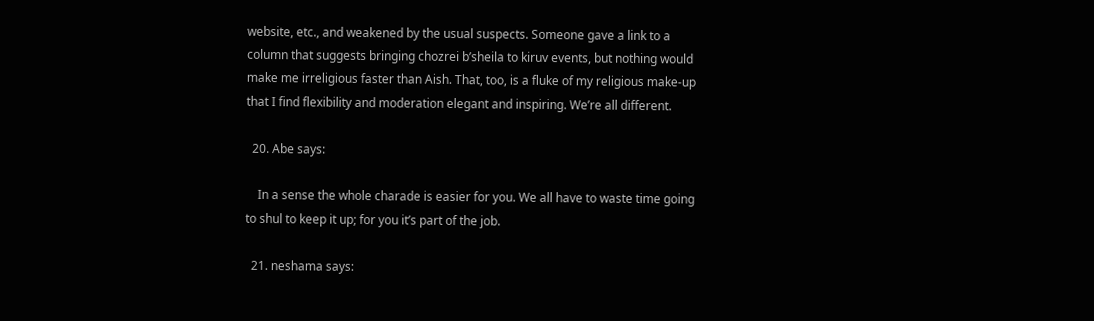website, etc., and weakened by the usual suspects. Someone gave a link to a column that suggests bringing chozrei b’sheila to kiruv events, but nothing would make me irreligious faster than Aish. That, too, is a fluke of my religious make-up that I find flexibility and moderation elegant and inspiring. We’re all different.

  20. Abe says:

    In a sense the whole charade is easier for you. We all have to waste time going to shul to keep it up; for you it’s part of the job.

  21. neshama says: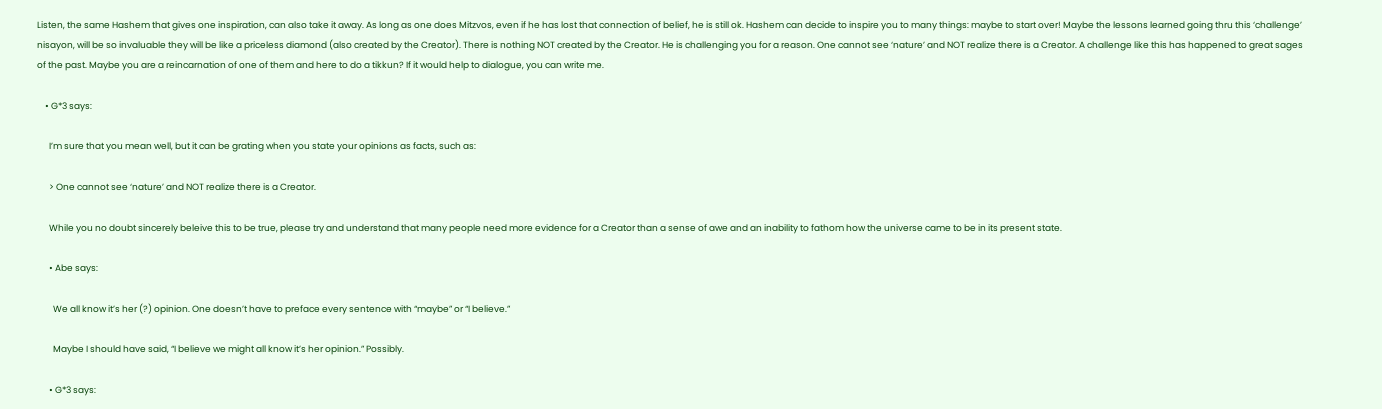Listen, the same Hashem that gives one inspiration, can also take it away. As long as one does Mitzvos, even if he has lost that connection of belief, he is still ok. Hashem can decide to inspire you to many things: maybe to start over! Maybe the lessons learned going thru this ‘challenge’ nisayon, will be so invaluable they will be like a priceless diamond (also created by the Creator). There is nothing NOT created by the Creator. He is challenging you for a reason. One cannot see ‘nature’ and NOT realize there is a Creator. A challenge like this has happened to great sages of the past. Maybe you are a reincarnation of one of them and here to do a tikkun? If it would help to dialogue, you can write me.

    • G*3 says:

      I’m sure that you mean well, but it can be grating when you state your opinions as facts, such as:

      > One cannot see ‘nature’ and NOT realize there is a Creator.

      While you no doubt sincerely beleive this to be true, please try and understand that many people need more evidence for a Creator than a sense of awe and an inability to fathom how the universe came to be in its present state.

      • Abe says:

        We all know it’s her (?) opinion. One doesn’t have to preface every sentence with “maybe” or “I believe.”

        Maybe I should have said, “I believe we might all know it’s her opinion.” Possibly.

      • G*3 says: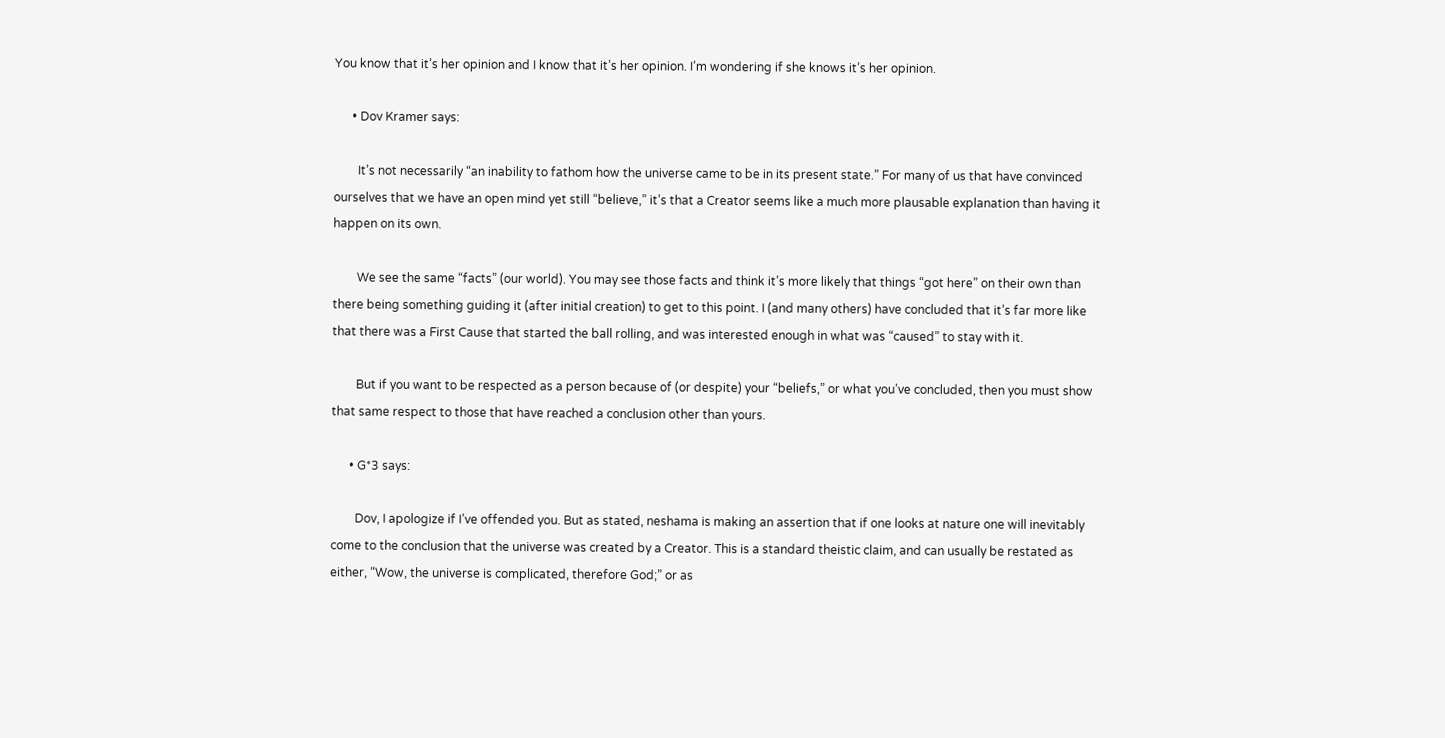You know that it’s her opinion and I know that it’s her opinion. I’m wondering if she knows it’s her opinion.

      • Dov Kramer says:

        It’s not necessarily “an inability to fathom how the universe came to be in its present state.” For many of us that have convinced ourselves that we have an open mind yet still “believe,” it’s that a Creator seems like a much more plausable explanation than having it happen on its own.

        We see the same “facts” (our world). You may see those facts and think it’s more likely that things “got here” on their own than there being something guiding it (after initial creation) to get to this point. I (and many others) have concluded that it’s far more like that there was a First Cause that started the ball rolling, and was interested enough in what was “caused” to stay with it.

        But if you want to be respected as a person because of (or despite) your “beliefs,” or what you’ve concluded, then you must show that same respect to those that have reached a conclusion other than yours.

      • G*3 says:

        Dov, I apologize if I’ve offended you. But as stated, neshama is making an assertion that if one looks at nature one will inevitably come to the conclusion that the universe was created by a Creator. This is a standard theistic claim, and can usually be restated as either, “Wow, the universe is complicated, therefore God;” or as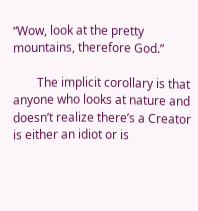“Wow, look at the pretty mountains, therefore God.”

        The implicit corollary is that anyone who looks at nature and doesn’t realize there’s a Creator is either an idiot or is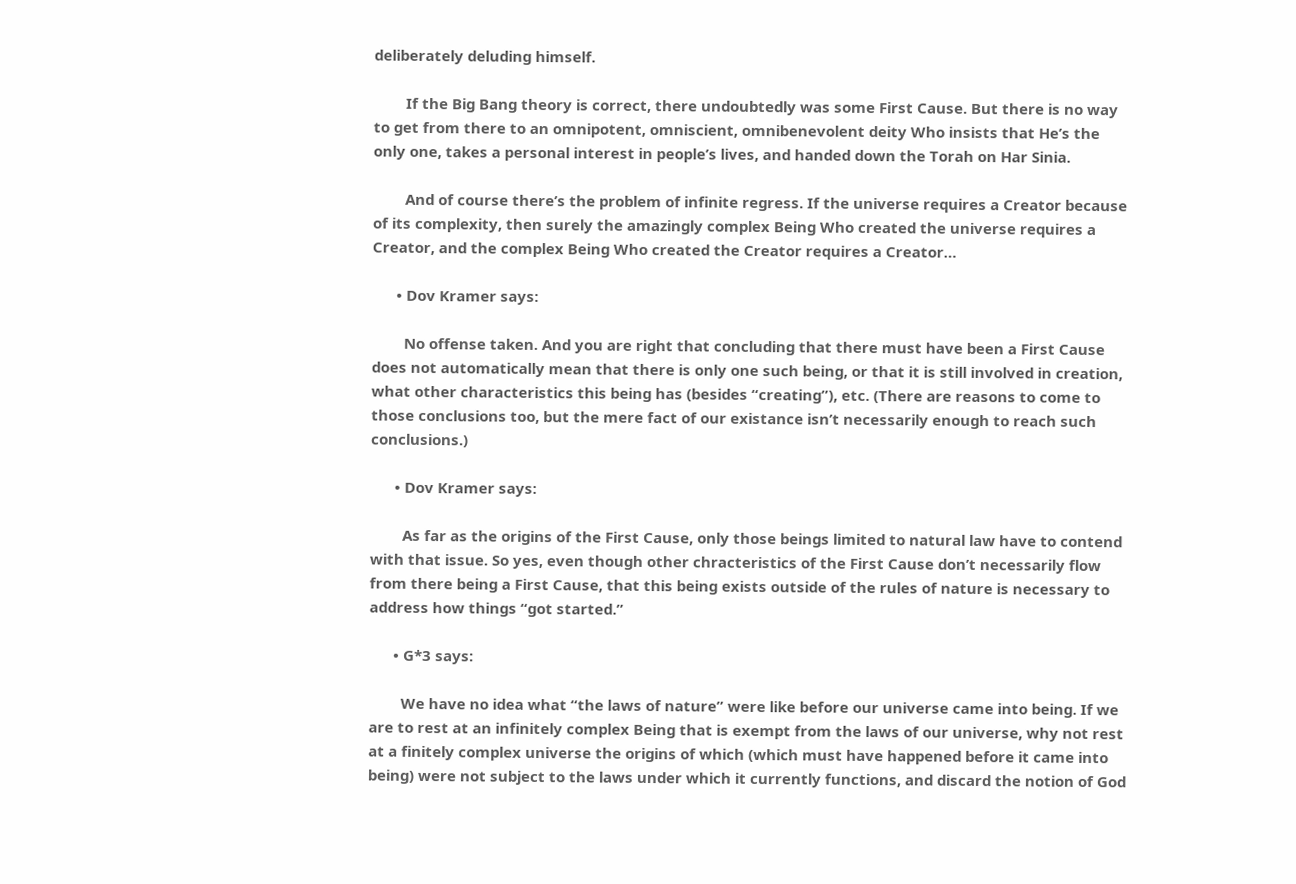deliberately deluding himself.

        If the Big Bang theory is correct, there undoubtedly was some First Cause. But there is no way to get from there to an omnipotent, omniscient, omnibenevolent deity Who insists that He’s the only one, takes a personal interest in people’s lives, and handed down the Torah on Har Sinia.

        And of course there’s the problem of infinite regress. If the universe requires a Creator because of its complexity, then surely the amazingly complex Being Who created the universe requires a Creator, and the complex Being Who created the Creator requires a Creator…

      • Dov Kramer says:

        No offense taken. And you are right that concluding that there must have been a First Cause does not automatically mean that there is only one such being, or that it is still involved in creation, what other characteristics this being has (besides “creating”), etc. (There are reasons to come to those conclusions too, but the mere fact of our existance isn’t necessarily enough to reach such conclusions.)

      • Dov Kramer says:

        As far as the origins of the First Cause, only those beings limited to natural law have to contend with that issue. So yes, even though other chracteristics of the First Cause don’t necessarily flow from there being a First Cause, that this being exists outside of the rules of nature is necessary to address how things “got started.”

      • G*3 says:

        We have no idea what “the laws of nature” were like before our universe came into being. If we are to rest at an infinitely complex Being that is exempt from the laws of our universe, why not rest at a finitely complex universe the origins of which (which must have happened before it came into being) were not subject to the laws under which it currently functions, and discard the notion of God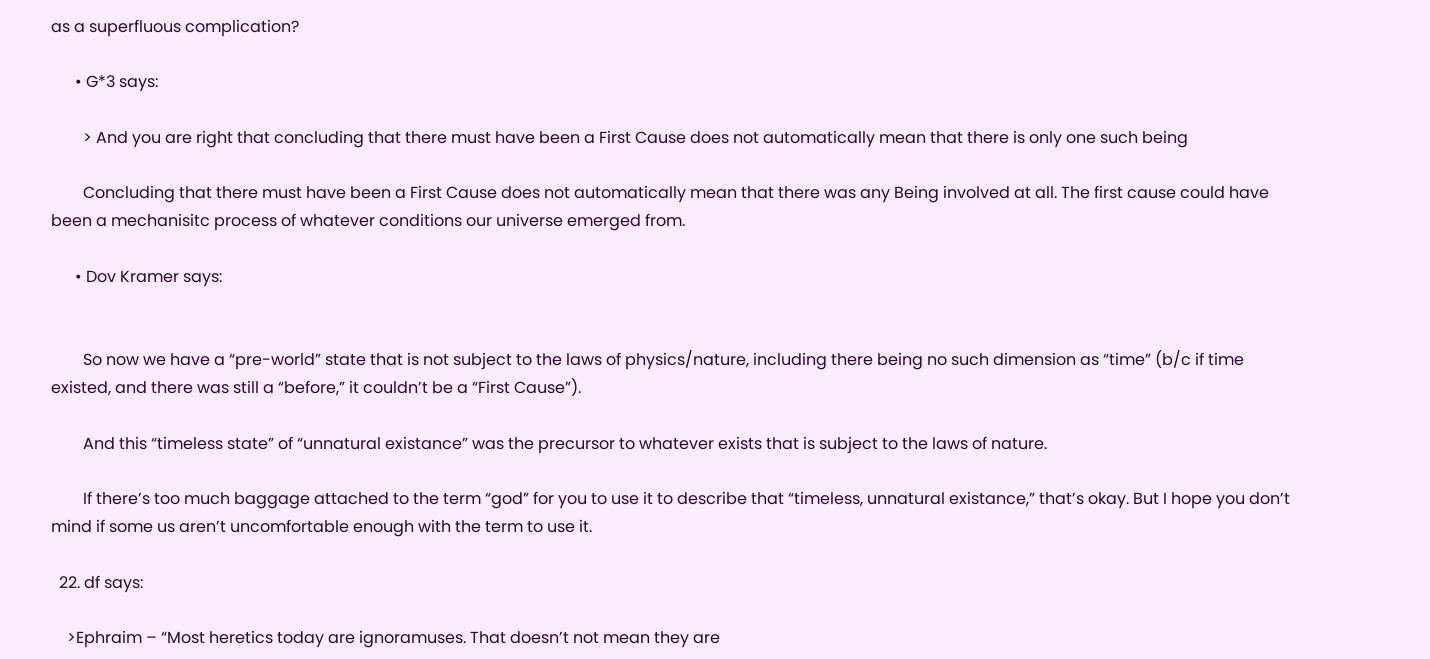as a superfluous complication?

      • G*3 says:

        > And you are right that concluding that there must have been a First Cause does not automatically mean that there is only one such being

        Concluding that there must have been a First Cause does not automatically mean that there was any Being involved at all. The first cause could have been a mechanisitc process of whatever conditions our universe emerged from.

      • Dov Kramer says:


        So now we have a “pre-world” state that is not subject to the laws of physics/nature, including there being no such dimension as “time” (b/c if time existed, and there was still a “before,” it couldn’t be a “First Cause”).

        And this “timeless state” of “unnatural existance” was the precursor to whatever exists that is subject to the laws of nature.

        If there’s too much baggage attached to the term “god” for you to use it to describe that “timeless, unnatural existance,” that’s okay. But I hope you don’t mind if some us aren’t uncomfortable enough with the term to use it.

  22. df says:

    >Ephraim – “Most heretics today are ignoramuses. That doesn’t not mean they are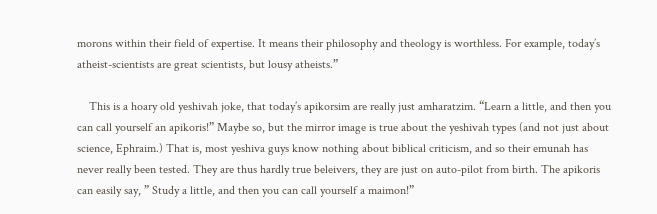morons within their field of expertise. It means their philosophy and theology is worthless. For example, today’s atheist-scientists are great scientists, but lousy atheists.”

    This is a hoary old yeshivah joke, that today’s apikorsim are really just amharatzim. “Learn a little, and then you can call yourself an apikoris!” Maybe so, but the mirror image is true about the yeshivah types (and not just about science, Ephraim.) That is, most yeshiva guys know nothing about biblical criticism, and so their emunah has never really been tested. They are thus hardly true beleivers, they are just on auto-pilot from birth. The apikoris can easily say, ” Study a little, and then you can call yourself a maimon!”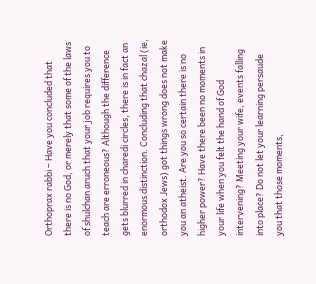Orthoprax rabbi – Have you concluded that there is no God, or merely that some of the laws of shulchan aruch that your job requires you to teach are erroneous? Although the difference gets blurred in charedi circles, there is in fact an enormous distinction. Concluding that chazal (ie, orthodox Jews) got things wrong does not make you an atheist. Are you so certain there is no higher power? Have there been no moments in your life when you felt the hand of God intervening? Meeting your wife, events falling into place? Do not let your learning persaude you that those moments,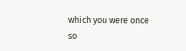which you were once so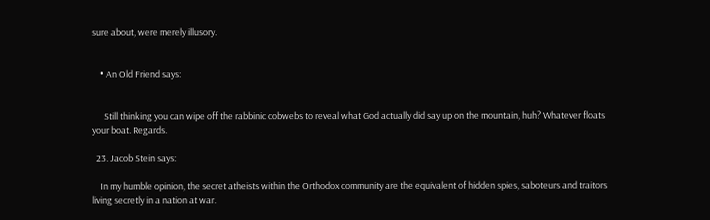sure about, were merely illusory.


    • An Old Friend says:


      Still thinking you can wipe off the rabbinic cobwebs to reveal what God actually did say up on the mountain, huh? Whatever floats your boat. Regards.

  23. Jacob Stein says:

    In my humble opinion, the secret atheists within the Orthodox community are the equivalent of hidden spies, saboteurs and traitors living secretly in a nation at war.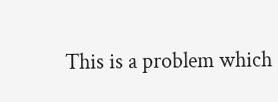This is a problem which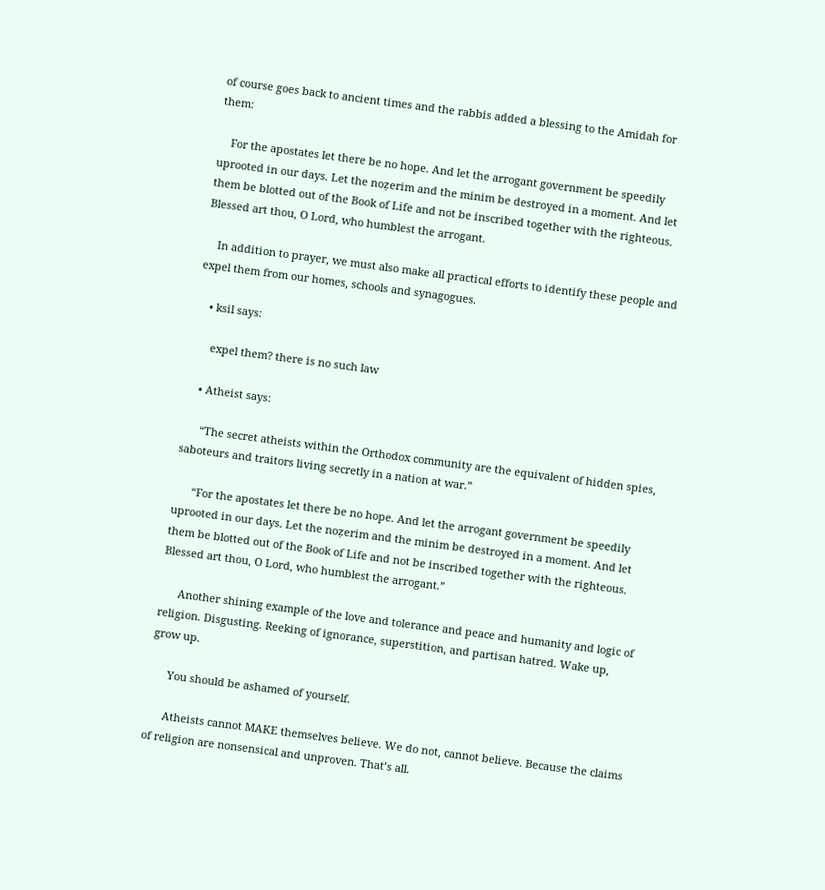of course goes back to ancient times and the rabbis added a blessing to the Amidah for them:

    For the apostates let there be no hope. And let the arrogant government be speedily uprooted in our days. Let the noẓerim and the minim be destroyed in a moment. And let them be blotted out of the Book of Life and not be inscribed together with the righteous. Blessed art thou, O Lord, who humblest the arrogant.

    In addition to prayer, we must also make all practical efforts to identify these people and expel them from our homes, schools and synagogues.

    • ksil says:

      expel them? there is no such law

    • Atheist says:

      “The secret atheists within the Orthodox community are the equivalent of hidden spies, saboteurs and traitors living secretly in a nation at war.”

      “For the apostates let there be no hope. And let the arrogant government be speedily uprooted in our days. Let the noẓerim and the minim be destroyed in a moment. And let them be blotted out of the Book of Life and not be inscribed together with the righteous. Blessed art thou, O Lord, who humblest the arrogant.”

      Another shining example of the love and tolerance and peace and humanity and logic of religion. Disgusting. Reeking of ignorance, superstition, and partisan hatred. Wake up, grow up.

      You should be ashamed of yourself.

      Atheists cannot MAKE themselves believe. We do not, cannot believe. Because the claims of religion are nonsensical and unproven. That’s all.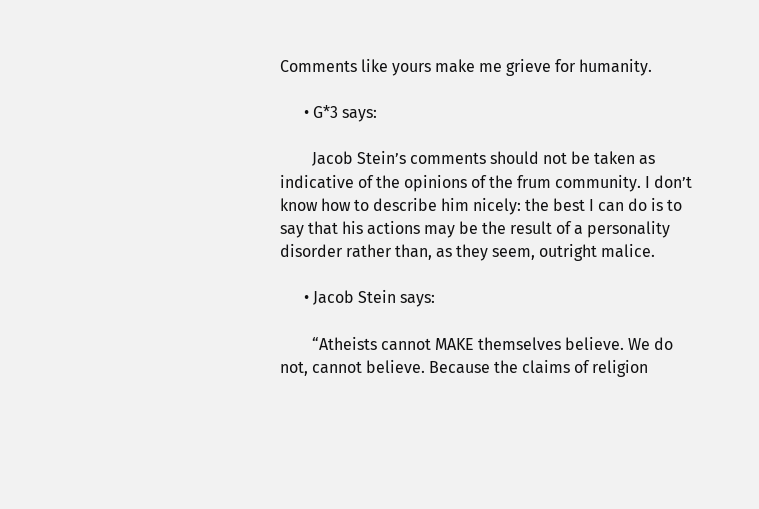Comments like yours make me grieve for humanity.

      • G*3 says:

        Jacob Stein’s comments should not be taken as indicative of the opinions of the frum community. I don’t know how to describe him nicely: the best I can do is to say that his actions may be the result of a personality disorder rather than, as they seem, outright malice.

      • Jacob Stein says:

        “Atheists cannot MAKE themselves believe. We do not, cannot believe. Because the claims of religion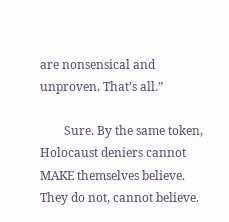are nonsensical and unproven. That’s all.”

        Sure. By the same token, Holocaust deniers cannot MAKE themselves believe. They do not, cannot believe.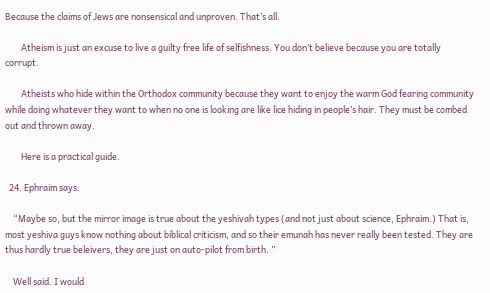Because the claims of Jews are nonsensical and unproven. That’s all.

        Atheism is just an excuse to live a guilty free life of selfishness. You don’t believe because you are totally corrupt.

        Atheists who hide within the Orthodox community because they want to enjoy the warm God fearing community while doing whatever they want to when no one is looking are like lice hiding in people’s hair. They must be combed out and thrown away.

        Here is a practical guide.

  24. Ephraim says:

    “Maybe so, but the mirror image is true about the yeshivah types (and not just about science, Ephraim.) That is, most yeshiva guys know nothing about biblical criticism, and so their emunah has never really been tested. They are thus hardly true beleivers, they are just on auto-pilot from birth. ”

    Well said. I would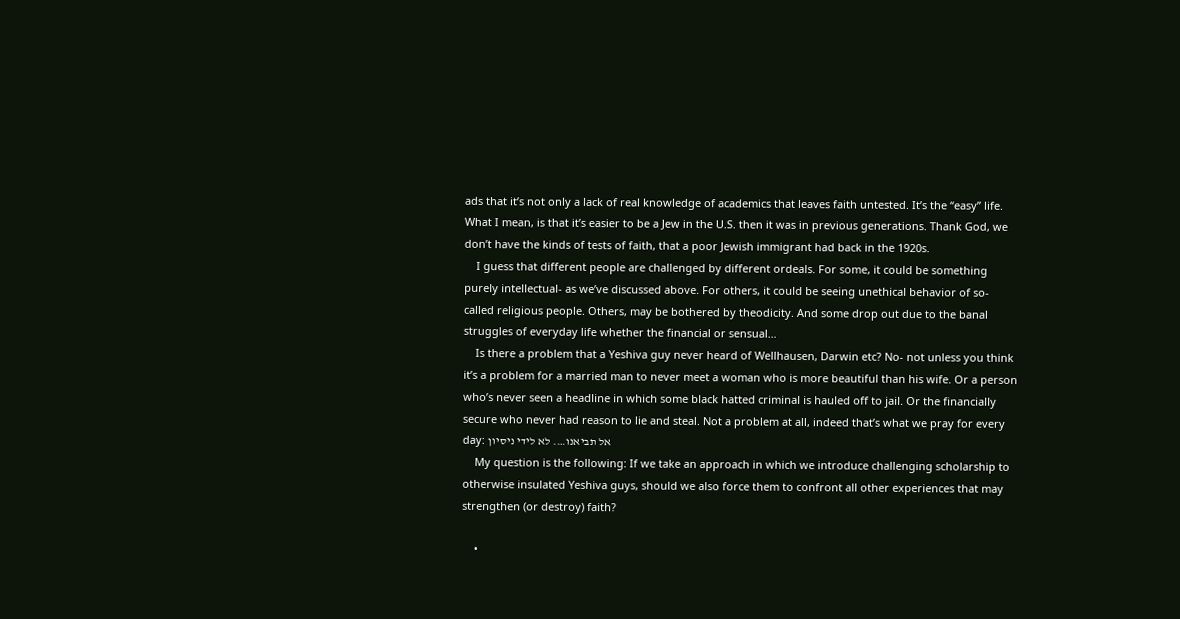ads that it’s not only a lack of real knowledge of academics that leaves faith untested. It’s the “easy” life. What I mean, is that it’s easier to be a Jew in the U.S. then it was in previous generations. Thank God, we don’t have the kinds of tests of faith, that a poor Jewish immigrant had back in the 1920s.
    I guess that different people are challenged by different ordeals. For some, it could be something purely intellectual- as we’ve discussed above. For others, it could be seeing unethical behavior of so-called religious people. Others, may be bothered by theodicity. And some drop out due to the banal struggles of everyday life whether the financial or sensual…
    Is there a problem that a Yeshiva guy never heard of Wellhausen, Darwin etc? No- not unless you think it’s a problem for a married man to never meet a woman who is more beautiful than his wife. Or a person who’s never seen a headline in which some black hatted criminal is hauled off to jail. Or the financially secure who never had reason to lie and steal. Not a problem at all, indeed that’s what we pray for every day: אל תביאנו…. לא לידי ניסיון
    My question is the following: If we take an approach in which we introduce challenging scholarship to otherwise insulated Yeshiva guys, should we also force them to confront all other experiences that may strengthen (or destroy) faith?

    •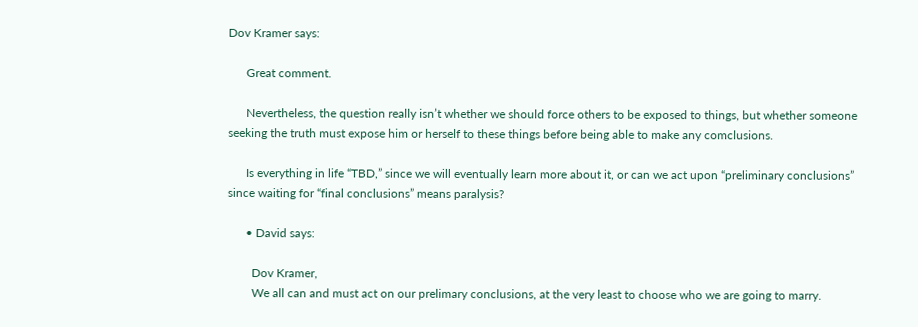Dov Kramer says:

      Great comment.

      Nevertheless, the question really isn’t whether we should force others to be exposed to things, but whether someone seeking the truth must expose him or herself to these things before being able to make any comclusions.

      Is everything in life “TBD,” since we will eventually learn more about it, or can we act upon “preliminary conclusions” since waiting for “final conclusions” means paralysis?

      • David says:

        Dov Kramer,
        We all can and must act on our prelimary conclusions, at the very least to choose who we are going to marry.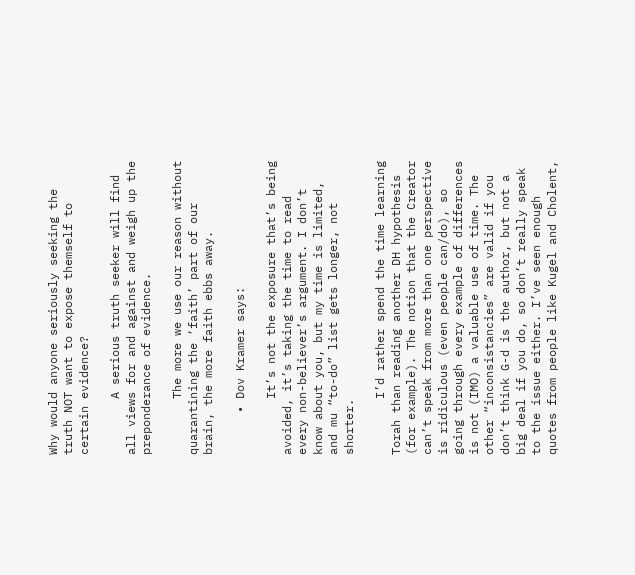Why would anyone seriously seeking the truth NOT want to expose themself to certain evidence?

        A serious truth seeker will find all views for and against and weigh up the preponderance of evidence.

        The more we use our reason without quarantining the ‘faith’ part of our brain, the more faith ebbs away.

      • Dov Kramer says:

        It’s not the exposure that’s being avoided, it’s taking the time to read every non-believer’s argument. I don’t know about you, but my time is limited, and mu “to-do” list gets longer, not shorter.

        I’d rather spend the time learning Torah than reading another DH hypothesis (for example). The notion that the Creator can’t speak from more than one perspective is ridiculous (even people can/do), so going through every example of differences is not (IMO) a valuable use of time. The other “inconsistancies” are valid if you don’t think G-d is the author, but not a big deal if you do, so don’t really speak to the issue either. I’ve seen enough quotes from people like Kugel and Cholent,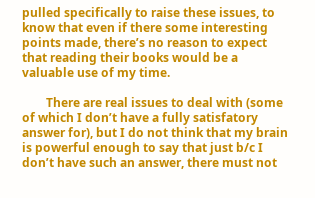pulled specifically to raise these issues, to know that even if there some interesting points made, there’s no reason to expect that reading their books would be a valuable use of my time.

        There are real issues to deal with (some of which I don’t have a fully satisfatory answer for), but I do not think that my brain is powerful enough to say that just b/c I don’t have such an answer, there must not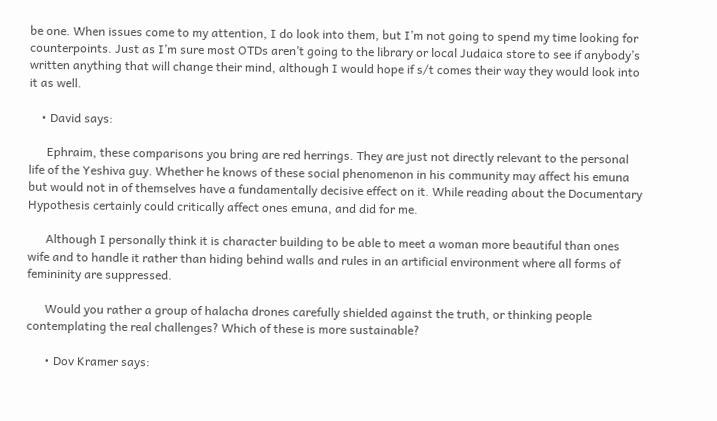be one. When issues come to my attention, I do look into them, but I’m not going to spend my time looking for counterpoints. Just as I’m sure most OTDs aren’t going to the library or local Judaica store to see if anybody’s written anything that will change their mind, although I would hope if s/t comes their way they would look into it as well.

    • David says:

      Ephraim, these comparisons you bring are red herrings. They are just not directly relevant to the personal life of the Yeshiva guy. Whether he knows of these social phenomenon in his community may affect his emuna but would not in of themselves have a fundamentally decisive effect on it. While reading about the Documentary Hypothesis certainly could critically affect ones emuna, and did for me.

      Although I personally think it is character building to be able to meet a woman more beautiful than ones wife and to handle it rather than hiding behind walls and rules in an artificial environment where all forms of femininity are suppressed.

      Would you rather a group of halacha drones carefully shielded against the truth, or thinking people contemplating the real challenges? Which of these is more sustainable?

      • Dov Kramer says: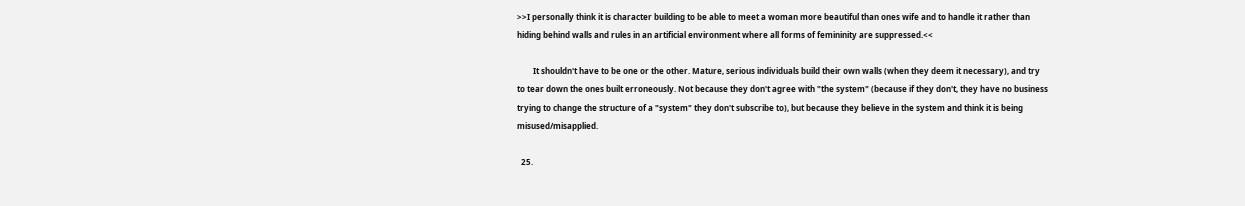>>I personally think it is character building to be able to meet a woman more beautiful than ones wife and to handle it rather than hiding behind walls and rules in an artificial environment where all forms of femininity are suppressed.<<

        It shouldn't have to be one or the other. Mature, serious individuals build their own walls (when they deem it necessary), and try to tear down the ones built erroneously. Not because they don't agree with "the system" (because if they don't, they have no business trying to change the structure of a "system" they don't subscribe to), but because they believe in the system and think it is being misused/misapplied.

  25.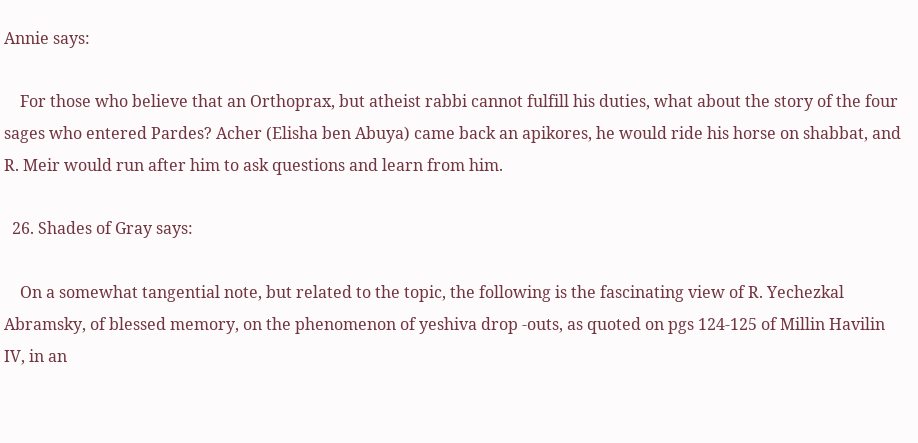Annie says:

    For those who believe that an Orthoprax, but atheist rabbi cannot fulfill his duties, what about the story of the four sages who entered Pardes? Acher (Elisha ben Abuya) came back an apikores, he would ride his horse on shabbat, and R. Meir would run after him to ask questions and learn from him.

  26. Shades of Gray says:

    On a somewhat tangential note, but related to the topic, the following is the fascinating view of R. Yechezkal Abramsky, of blessed memory, on the phenomenon of yeshiva drop -outs, as quoted on pgs 124-125 of Millin Havilin IV, in an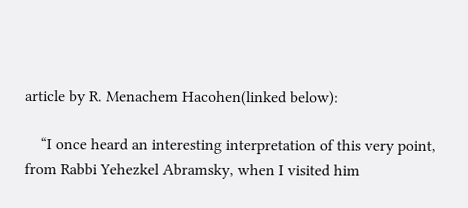article by R. Menachem Hacohen(linked below):

    “I once heard an interesting interpretation of this very point, from Rabbi Yehezkel Abramsky, when I visited him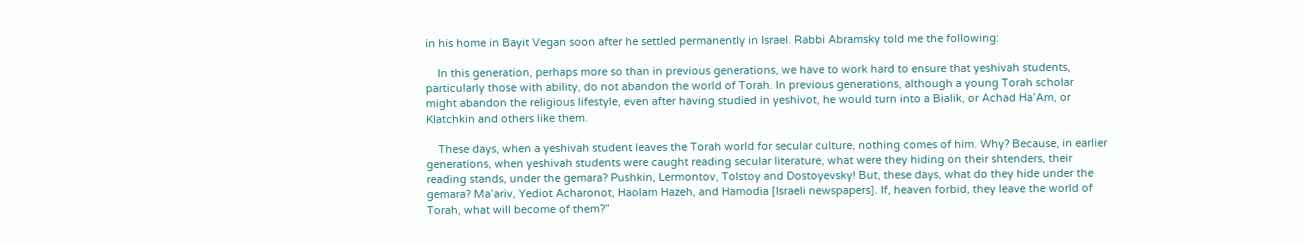in his home in Bayit Vegan soon after he settled permanently in Israel. Rabbi Abramsky told me the following:

    In this generation, perhaps more so than in previous generations, we have to work hard to ensure that yeshivah students, particularly those with ability, do not abandon the world of Torah. In previous generations, although a young Torah scholar might abandon the religious lifestyle, even after having studied in yeshivot, he would turn into a Bialik, or Achad Ha’Am, or Klatchkin and others like them.

    These days, when a yeshivah student leaves the Torah world for secular culture, nothing comes of him. Why? Because, in earlier generations, when yeshivah students were caught reading secular literature, what were they hiding on their shtenders, their reading stands, under the gemara? Pushkin, Lermontov, Tolstoy and Dostoyevsky! But, these days, what do they hide under the gemara? Ma’ariv, Yediot Acharonot, Haolam Hazeh, and Hamodia [Israeli newspapers]. If, heaven forbid, they leave the world of Torah, what will become of them?”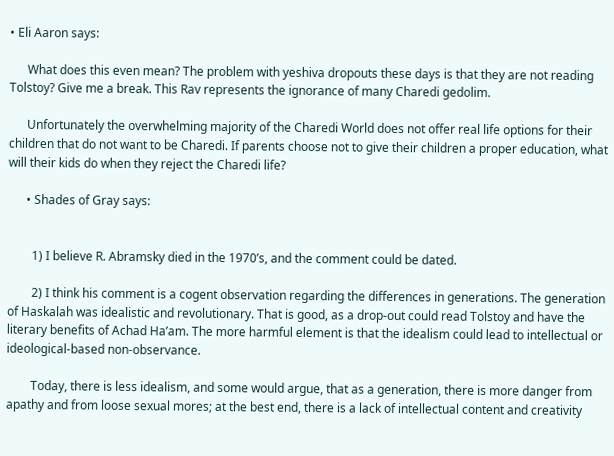• Eli Aaron says:

      What does this even mean? The problem with yeshiva dropouts these days is that they are not reading Tolstoy? Give me a break. This Rav represents the ignorance of many Charedi gedolim.

      Unfortunately the overwhelming majority of the Charedi World does not offer real life options for their children that do not want to be Charedi. If parents choose not to give their children a proper education, what will their kids do when they reject the Charedi life?

      • Shades of Gray says:


        1) I believe R. Abramsky died in the 1970’s, and the comment could be dated.

        2) I think his comment is a cogent observation regarding the differences in generations. The generation of Haskalah was idealistic and revolutionary. That is good, as a drop-out could read Tolstoy and have the literary benefits of Achad Ha’am. The more harmful element is that the idealism could lead to intellectual or ideological-based non-observance.

        Today, there is less idealism, and some would argue, that as a generation, there is more danger from apathy and from loose sexual mores; at the best end, there is a lack of intellectual content and creativity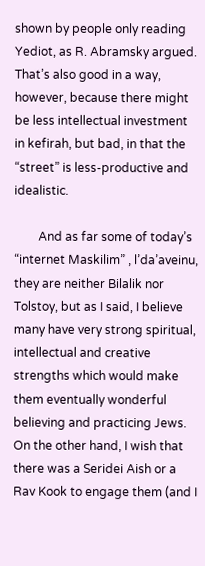shown by people only reading Yediot, as R. Abramsky argued. That’s also good in a way, however, because there might be less intellectual investment in kefirah, but bad, in that the “street” is less-productive and idealistic.

        And as far some of today’s “internet Maskilim” , l’da’aveinu, they are neither Bilalik nor Tolstoy, but as I said, I believe many have very strong spiritual, intellectual and creative strengths which would make them eventually wonderful believing and practicing Jews. On the other hand, I wish that there was a Seridei Aish or a Rav Kook to engage them (and I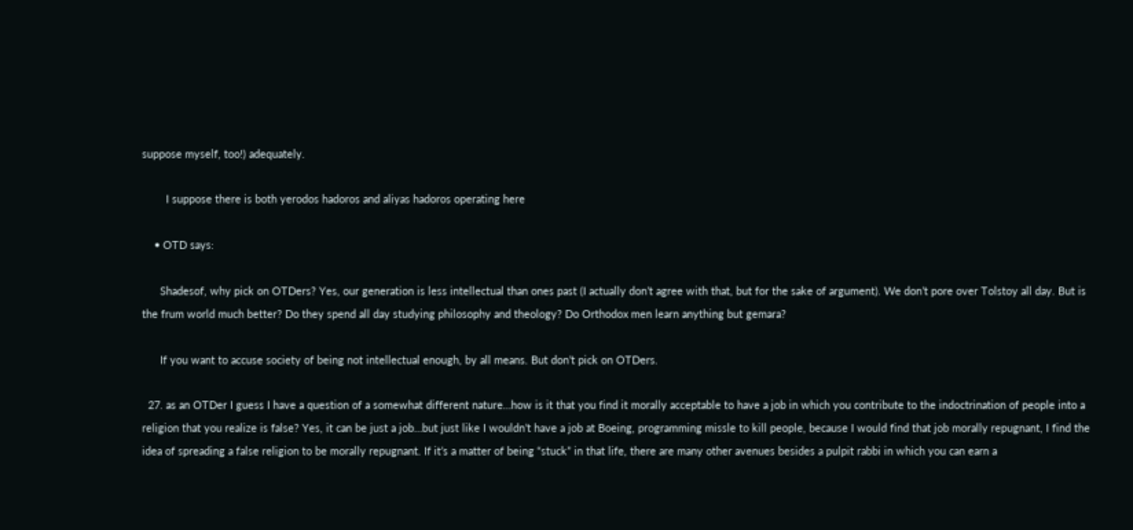suppose myself, too!) adequately.

        I suppose there is both yerodos hadoros and aliyas hadoros operating here

    • OTD says:

      Shadesof, why pick on OTDers? Yes, our generation is less intellectual than ones past (I actually don’t agree with that, but for the sake of argument). We don’t pore over Tolstoy all day. But is the frum world much better? Do they spend all day studying philosophy and theology? Do Orthodox men learn anything but gemara?

      If you want to accuse society of being not intellectual enough, by all means. But don’t pick on OTDers.

  27. as an OTDer I guess I have a question of a somewhat different nature…how is it that you find it morally acceptable to have a job in which you contribute to the indoctrination of people into a religion that you realize is false? Yes, it can be just a job…but just like I wouldn’t have a job at Boeing, programming missle to kill people, because I would find that job morally repugnant, I find the idea of spreading a false religion to be morally repugnant. If it’s a matter of being “stuck” in that life, there are many other avenues besides a pulpit rabbi in which you can earn a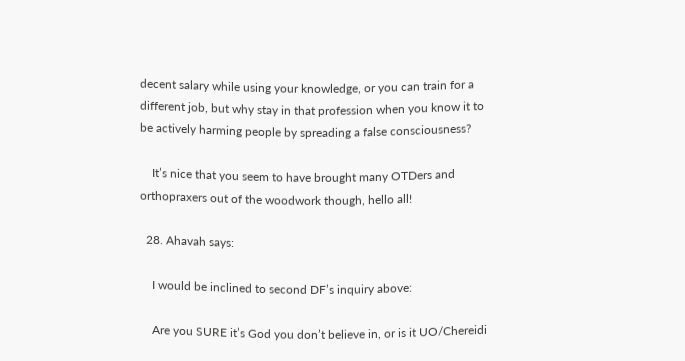decent salary while using your knowledge, or you can train for a different job, but why stay in that profession when you know it to be actively harming people by spreading a false consciousness?

    It’s nice that you seem to have brought many OTDers and orthopraxers out of the woodwork though, hello all!

  28. Ahavah says:

    I would be inclined to second DF’s inquiry above:

    Are you SURE it’s God you don’t believe in, or is it UO/Chereidi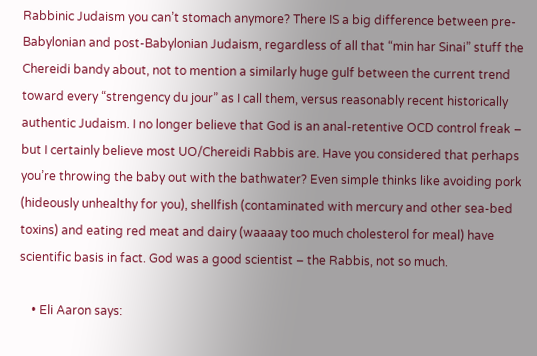Rabbinic Judaism you can’t stomach anymore? There IS a big difference between pre-Babylonian and post-Babylonian Judaism, regardless of all that “min har Sinai” stuff the Chereidi bandy about, not to mention a similarly huge gulf between the current trend toward every “strengency du jour” as I call them, versus reasonably recent historically authentic Judaism. I no longer believe that God is an anal-retentive OCD control freak – but I certainly believe most UO/Chereidi Rabbis are. Have you considered that perhaps you’re throwing the baby out with the bathwater? Even simple thinks like avoiding pork (hideously unhealthy for you), shellfish (contaminated with mercury and other sea-bed toxins) and eating red meat and dairy (waaaay too much cholesterol for meal) have scientific basis in fact. God was a good scientist – the Rabbis, not so much.

    • Eli Aaron says: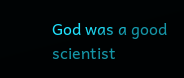God was a good scientist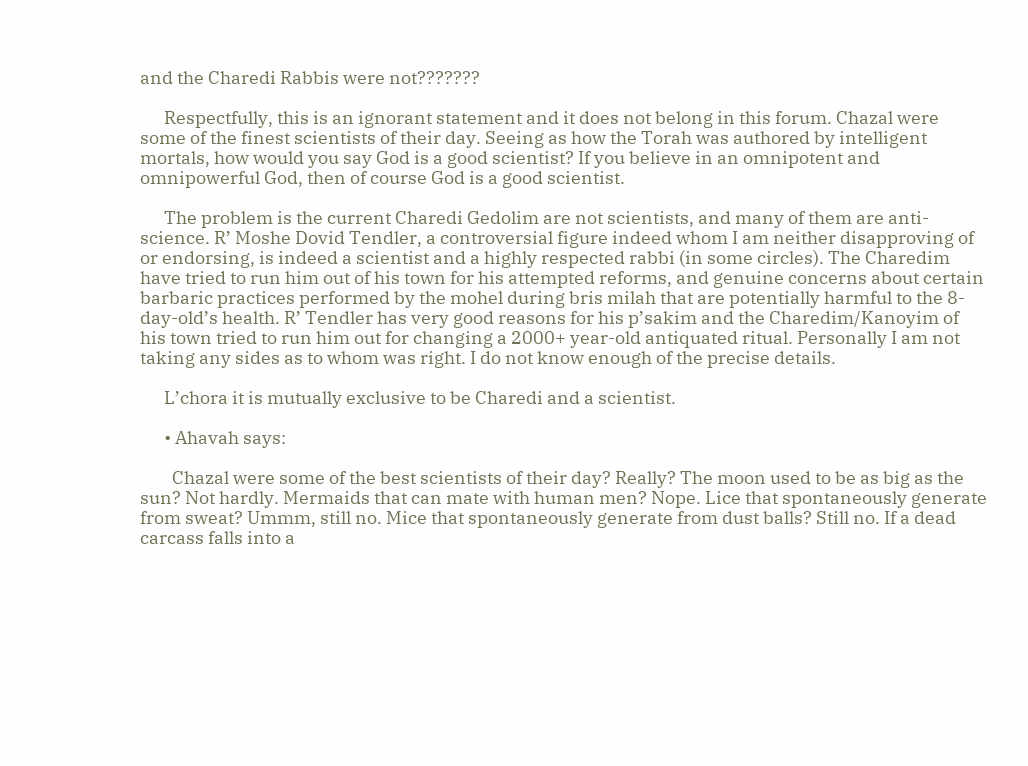and the Charedi Rabbis were not???????

      Respectfully, this is an ignorant statement and it does not belong in this forum. Chazal were some of the finest scientists of their day. Seeing as how the Torah was authored by intelligent mortals, how would you say God is a good scientist? If you believe in an omnipotent and omnipowerful God, then of course God is a good scientist.

      The problem is the current Charedi Gedolim are not scientists, and many of them are anti-science. R’ Moshe Dovid Tendler, a controversial figure indeed whom I am neither disapproving of or endorsing, is indeed a scientist and a highly respected rabbi (in some circles). The Charedim have tried to run him out of his town for his attempted reforms, and genuine concerns about certain barbaric practices performed by the mohel during bris milah that are potentially harmful to the 8-day-old’s health. R’ Tendler has very good reasons for his p’sakim and the Charedim/Kanoyim of his town tried to run him out for changing a 2000+ year-old antiquated ritual. Personally I am not taking any sides as to whom was right. I do not know enough of the precise details.

      L’chora it is mutually exclusive to be Charedi and a scientist.

      • Ahavah says:

        Chazal were some of the best scientists of their day? Really? The moon used to be as big as the sun? Not hardly. Mermaids that can mate with human men? Nope. Lice that spontaneously generate from sweat? Ummm, still no. Mice that spontaneously generate from dust balls? Still no. If a dead carcass falls into a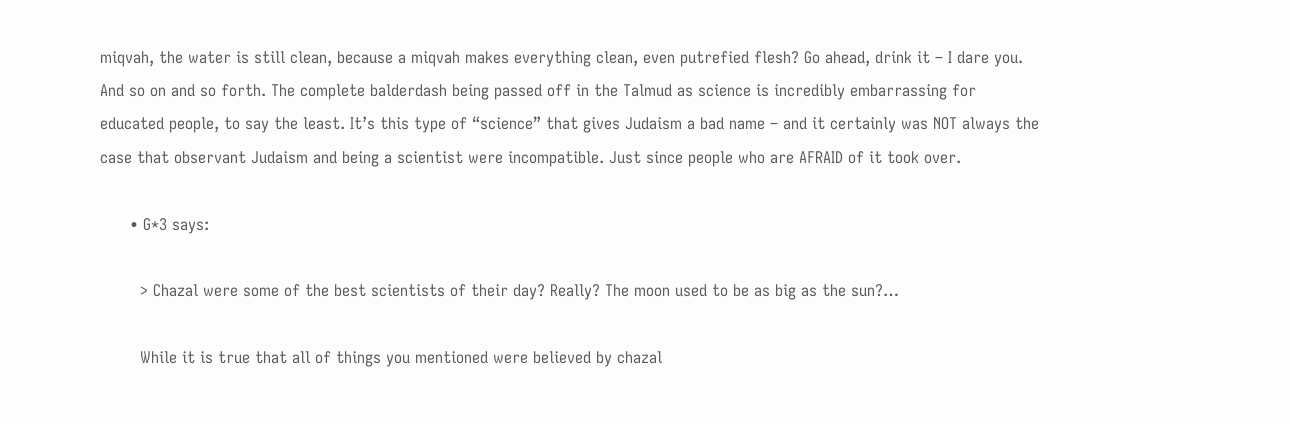miqvah, the water is still clean, because a miqvah makes everything clean, even putrefied flesh? Go ahead, drink it – I dare you. And so on and so forth. The complete balderdash being passed off in the Talmud as science is incredibly embarrassing for educated people, to say the least. It’s this type of “science” that gives Judaism a bad name – and it certainly was NOT always the case that observant Judaism and being a scientist were incompatible. Just since people who are AFRAID of it took over.

      • G*3 says:

        > Chazal were some of the best scientists of their day? Really? The moon used to be as big as the sun?…

        While it is true that all of things you mentioned were believed by chazal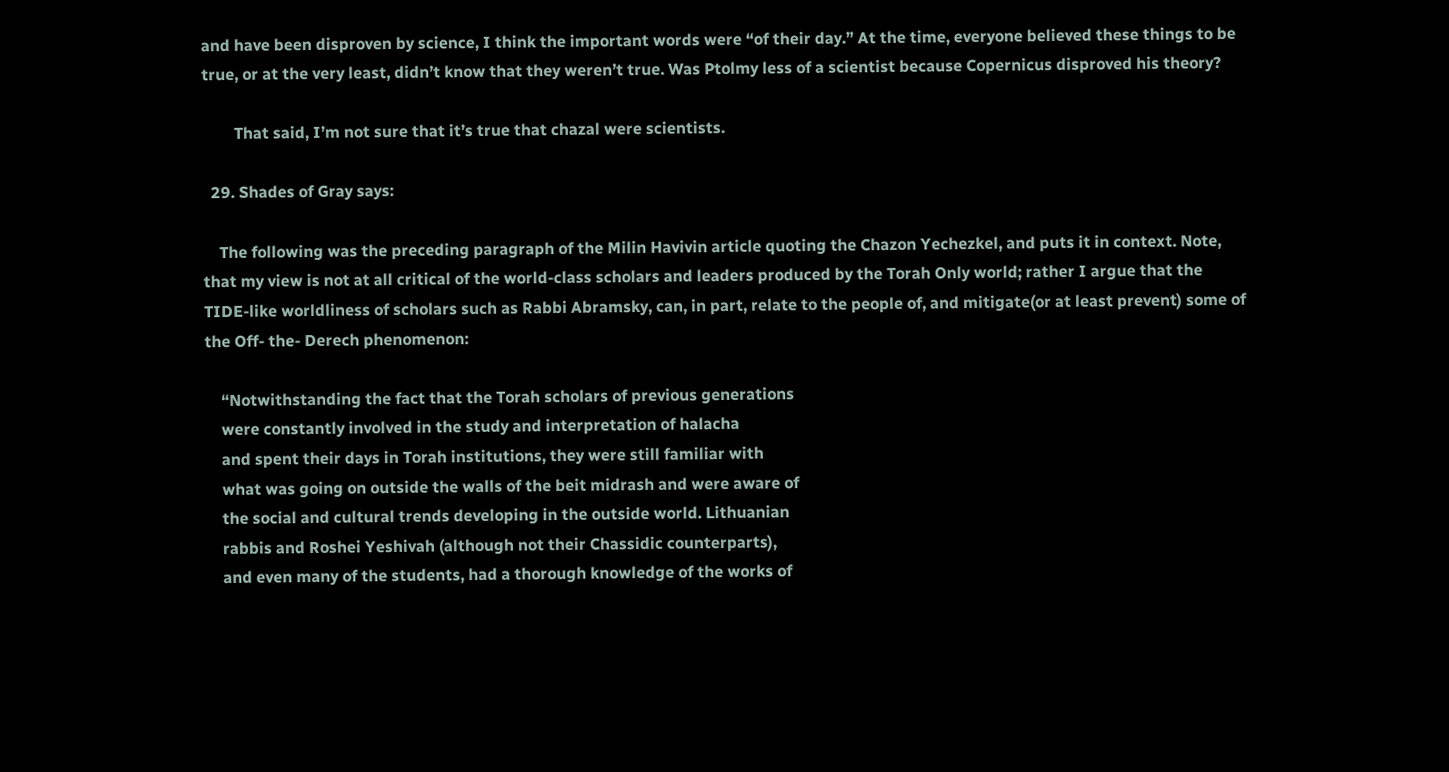and have been disproven by science, I think the important words were “of their day.” At the time, everyone believed these things to be true, or at the very least, didn’t know that they weren’t true. Was Ptolmy less of a scientist because Copernicus disproved his theory?

        That said, I’m not sure that it’s true that chazal were scientists.

  29. Shades of Gray says:

    The following was the preceding paragraph of the Milin Havivin article quoting the Chazon Yechezkel, and puts it in context. Note, that my view is not at all critical of the world-class scholars and leaders produced by the Torah Only world; rather I argue that the TIDE-like worldliness of scholars such as Rabbi Abramsky, can, in part, relate to the people of, and mitigate(or at least prevent) some of the Off- the- Derech phenomenon:

    “Notwithstanding the fact that the Torah scholars of previous generations
    were constantly involved in the study and interpretation of halacha
    and spent their days in Torah institutions, they were still familiar with
    what was going on outside the walls of the beit midrash and were aware of
    the social and cultural trends developing in the outside world. Lithuanian
    rabbis and Roshei Yeshivah (although not their Chassidic counterparts),
    and even many of the students, had a thorough knowledge of the works of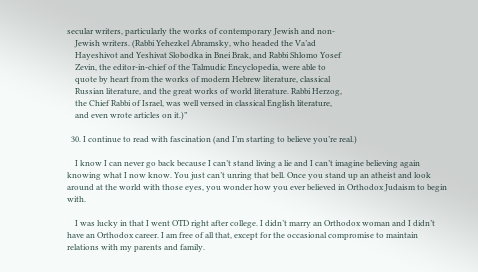secular writers, particularly the works of contemporary Jewish and non-
    Jewish writers. (Rabbi Yehezkel Abramsky, who headed the Va’ad
    Hayeshivot and Yeshivat Slobodka in Bnei Brak, and Rabbi Shlomo Yosef
    Zevin, the editor-in-chief of the Talmudic Encyclopedia, were able to
    quote by heart from the works of modern Hebrew literature, classical
    Russian literature, and the great works of world literature. Rabbi Herzog,
    the Chief Rabbi of Israel, was well versed in classical English literature,
    and even wrote articles on it.)”

  30. I continue to read with fascination (and I’m starting to believe you’re real.)

    I know I can never go back because I can’t stand living a lie and I can’t imagine believing again knowing what I now know. You just can’t unring that bell. Once you stand up an atheist and look around at the world with those eyes, you wonder how you ever believed in Orthodox Judaism to begin with.

    I was lucky in that I went OTD right after college. I didn’t marry an Orthodox woman and I didn’t have an Orthodox career. I am free of all that, except for the occasional compromise to maintain relations with my parents and family.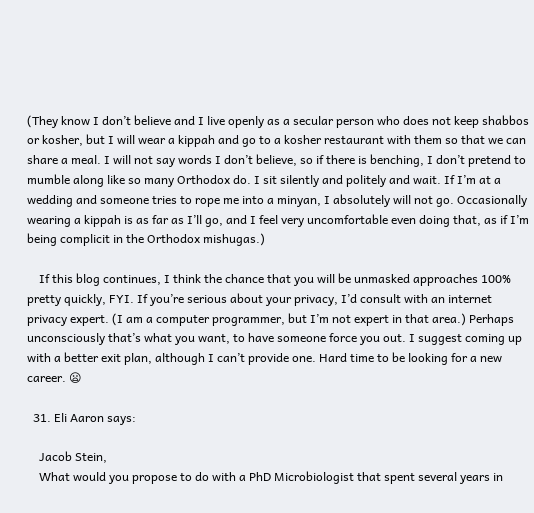(They know I don’t believe and I live openly as a secular person who does not keep shabbos or kosher, but I will wear a kippah and go to a kosher restaurant with them so that we can share a meal. I will not say words I don’t believe, so if there is benching, I don’t pretend to mumble along like so many Orthodox do. I sit silently and politely and wait. If I’m at a wedding and someone tries to rope me into a minyan, I absolutely will not go. Occasionally wearing a kippah is as far as I’ll go, and I feel very uncomfortable even doing that, as if I’m being complicit in the Orthodox mishugas.)

    If this blog continues, I think the chance that you will be unmasked approaches 100% pretty quickly, FYI. If you’re serious about your privacy, I’d consult with an internet privacy expert. (I am a computer programmer, but I’m not expert in that area.) Perhaps unconsciously that’s what you want, to have someone force you out. I suggest coming up with a better exit plan, although I can’t provide one. Hard time to be looking for a new career. 😦

  31. Eli Aaron says:

    Jacob Stein,
    What would you propose to do with a PhD Microbiologist that spent several years in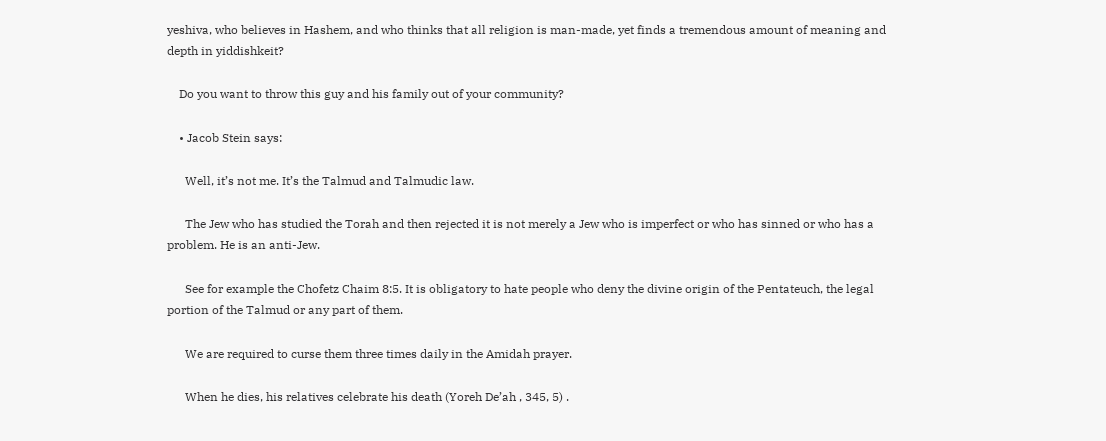yeshiva, who believes in Hashem, and who thinks that all religion is man-made, yet finds a tremendous amount of meaning and depth in yiddishkeit?

    Do you want to throw this guy and his family out of your community?

    • Jacob Stein says:

      Well, it’s not me. It’s the Talmud and Talmudic law.

      The Jew who has studied the Torah and then rejected it is not merely a Jew who is imperfect or who has sinned or who has a problem. He is an anti-Jew.

      See for example the Chofetz Chaim 8:5. It is obligatory to hate people who deny the divine origin of the Pentateuch, the legal portion of the Talmud or any part of them.

      We are required to curse them three times daily in the Amidah prayer.

      When he dies, his relatives celebrate his death (Yoreh De’ah , 345, 5) .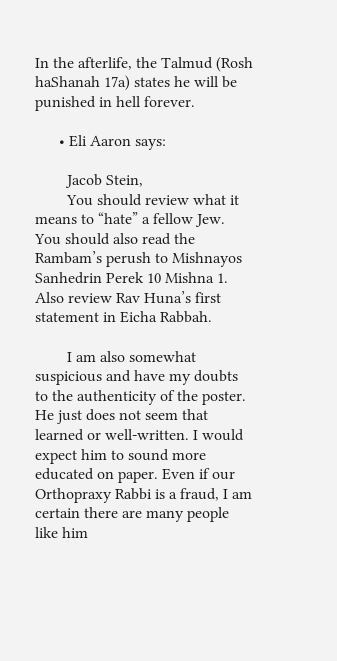In the afterlife, the Talmud (Rosh haShanah 17a) states he will be punished in hell forever.

      • Eli Aaron says:

        Jacob Stein,
        You should review what it means to “hate” a fellow Jew. You should also read the Rambam’s perush to Mishnayos Sanhedrin Perek 10 Mishna 1. Also review Rav Huna’s first statement in Eicha Rabbah.

        I am also somewhat suspicious and have my doubts to the authenticity of the poster. He just does not seem that learned or well-written. I would expect him to sound more educated on paper. Even if our Orthopraxy Rabbi is a fraud, I am certain there are many people like him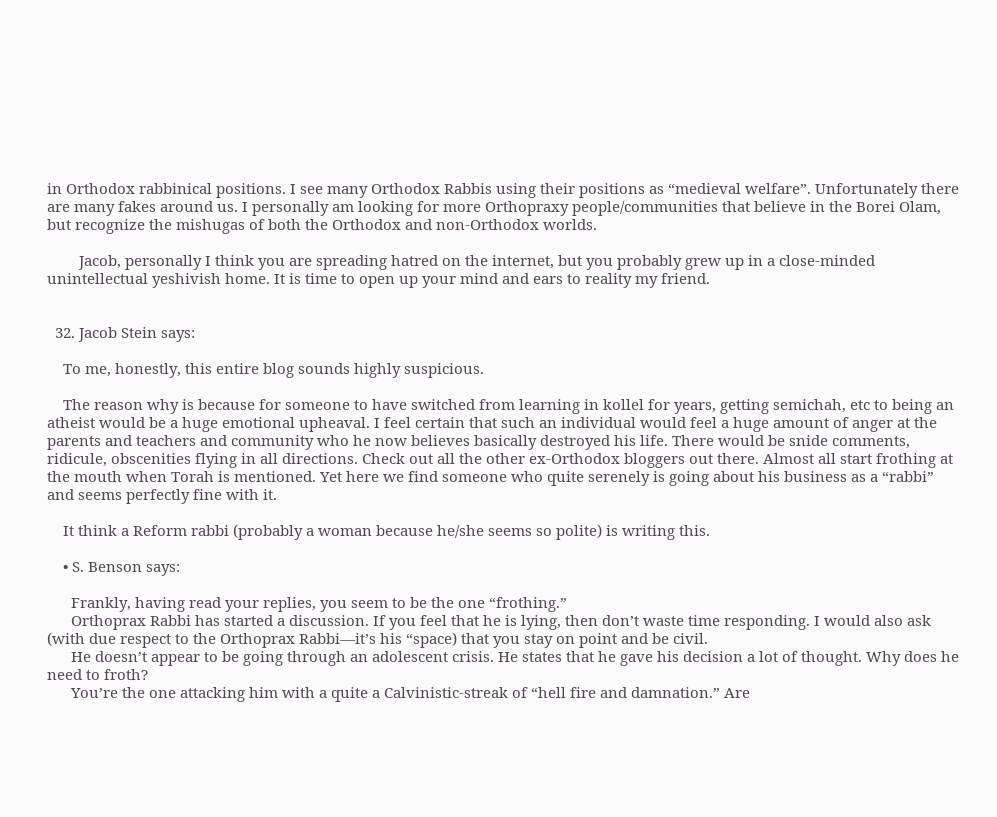in Orthodox rabbinical positions. I see many Orthodox Rabbis using their positions as “medieval welfare”. Unfortunately there are many fakes around us. I personally am looking for more Orthopraxy people/communities that believe in the Borei Olam, but recognize the mishugas of both the Orthodox and non-Orthodox worlds.

        Jacob, personally I think you are spreading hatred on the internet, but you probably grew up in a close-minded unintellectual yeshivish home. It is time to open up your mind and ears to reality my friend.


  32. Jacob Stein says:

    To me, honestly, this entire blog sounds highly suspicious.

    The reason why is because for someone to have switched from learning in kollel for years, getting semichah, etc to being an atheist would be a huge emotional upheaval. I feel certain that such an individual would feel a huge amount of anger at the parents and teachers and community who he now believes basically destroyed his life. There would be snide comments, ridicule, obscenities flying in all directions. Check out all the other ex-Orthodox bloggers out there. Almost all start frothing at the mouth when Torah is mentioned. Yet here we find someone who quite serenely is going about his business as a “rabbi” and seems perfectly fine with it.

    It think a Reform rabbi (probably a woman because he/she seems so polite) is writing this.

    • S. Benson says:

      Frankly, having read your replies, you seem to be the one “frothing.”
      Orthoprax Rabbi has started a discussion. If you feel that he is lying, then don’t waste time responding. I would also ask (with due respect to the Orthoprax Rabbi—it’s his “space) that you stay on point and be civil.
      He doesn’t appear to be going through an adolescent crisis. He states that he gave his decision a lot of thought. Why does he need to froth?
      You’re the one attacking him with a quite a Calvinistic-streak of “hell fire and damnation.” Are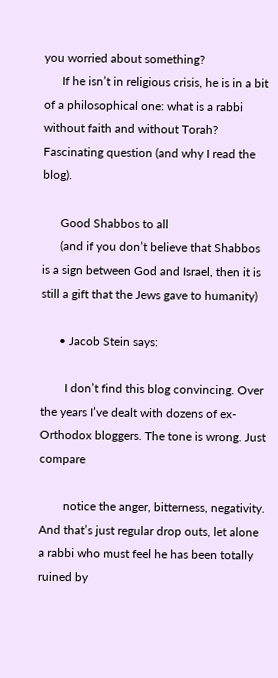you worried about something?
      If he isn’t in religious crisis, he is in a bit of a philosophical one: what is a rabbi without faith and without Torah? Fascinating question (and why I read the blog).

      Good Shabbos to all
      (and if you don’t believe that Shabbos is a sign between God and Israel, then it is still a gift that the Jews gave to humanity)

      • Jacob Stein says:

        I don’t find this blog convincing. Over the years I’ve dealt with dozens of ex-Orthodox bloggers. The tone is wrong. Just compare

        notice the anger, bitterness, negativity. And that’s just regular drop outs, let alone a rabbi who must feel he has been totally ruined by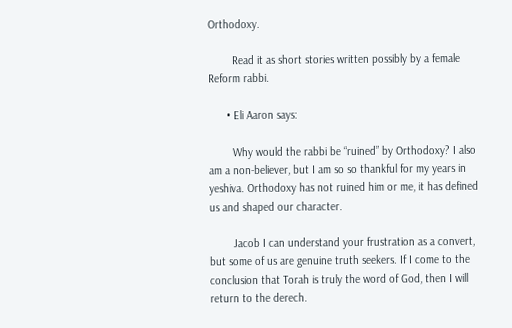Orthodoxy.

        Read it as short stories written possibly by a female Reform rabbi.

      • Eli Aaron says:

        Why would the rabbi be “ruined” by Orthodoxy? I also am a non-believer, but I am so so thankful for my years in yeshiva. Orthodoxy has not ruined him or me, it has defined us and shaped our character.

        Jacob I can understand your frustration as a convert, but some of us are genuine truth seekers. If I come to the conclusion that Torah is truly the word of God, then I will return to the derech.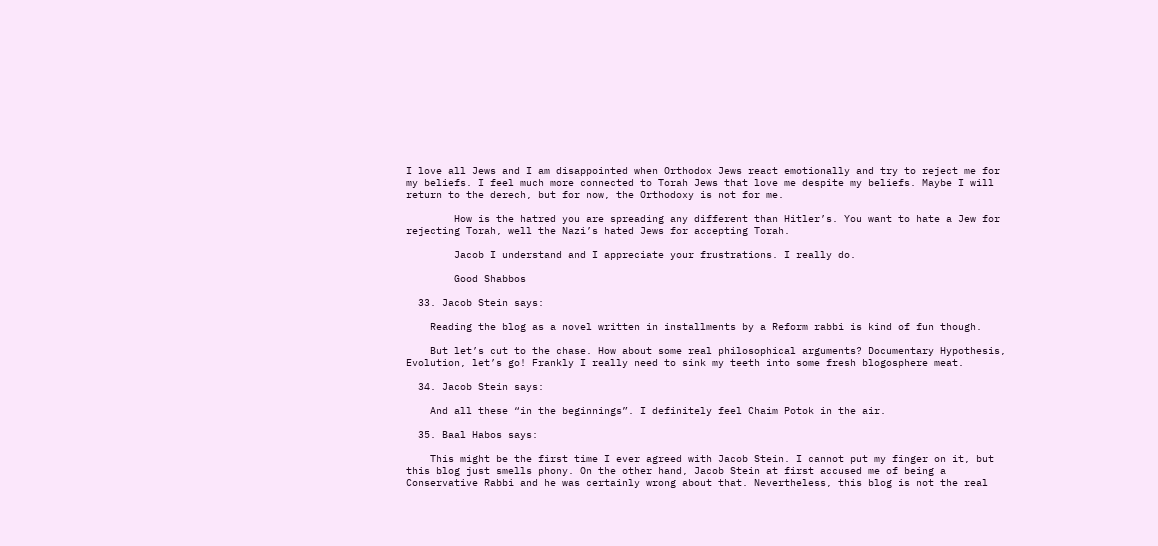I love all Jews and I am disappointed when Orthodox Jews react emotionally and try to reject me for my beliefs. I feel much more connected to Torah Jews that love me despite my beliefs. Maybe I will return to the derech, but for now, the Orthodoxy is not for me.

        How is the hatred you are spreading any different than Hitler’s. You want to hate a Jew for rejecting Torah, well the Nazi’s hated Jews for accepting Torah.

        Jacob I understand and I appreciate your frustrations. I really do.

        Good Shabbos

  33. Jacob Stein says:

    Reading the blog as a novel written in installments by a Reform rabbi is kind of fun though.

    But let’s cut to the chase. How about some real philosophical arguments? Documentary Hypothesis, Evolution, let’s go! Frankly I really need to sink my teeth into some fresh blogosphere meat.

  34. Jacob Stein says:

    And all these “in the beginnings”. I definitely feel Chaim Potok in the air.

  35. Baal Habos says:

    This might be the first time I ever agreed with Jacob Stein. I cannot put my finger on it, but this blog just smells phony. On the other hand, Jacob Stein at first accused me of being a Conservative Rabbi and he was certainly wrong about that. Nevertheless, this blog is not the real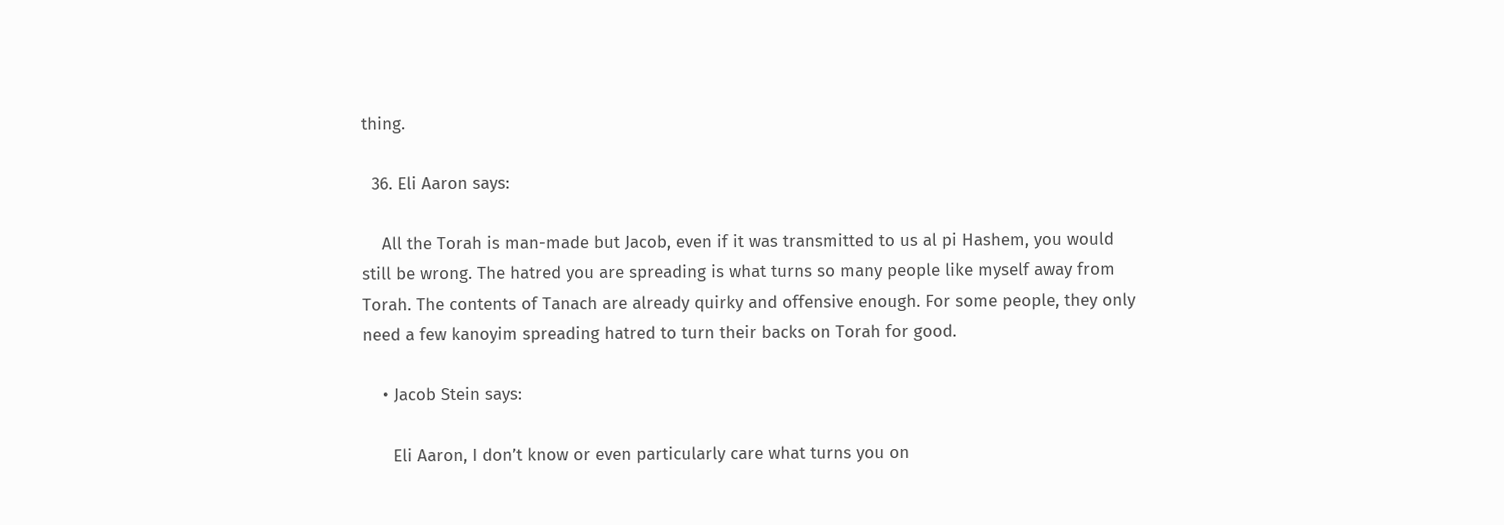thing.

  36. Eli Aaron says:

    All the Torah is man-made but Jacob, even if it was transmitted to us al pi Hashem, you would still be wrong. The hatred you are spreading is what turns so many people like myself away from Torah. The contents of Tanach are already quirky and offensive enough. For some people, they only need a few kanoyim spreading hatred to turn their backs on Torah for good.

    • Jacob Stein says:

      Eli Aaron, I don’t know or even particularly care what turns you on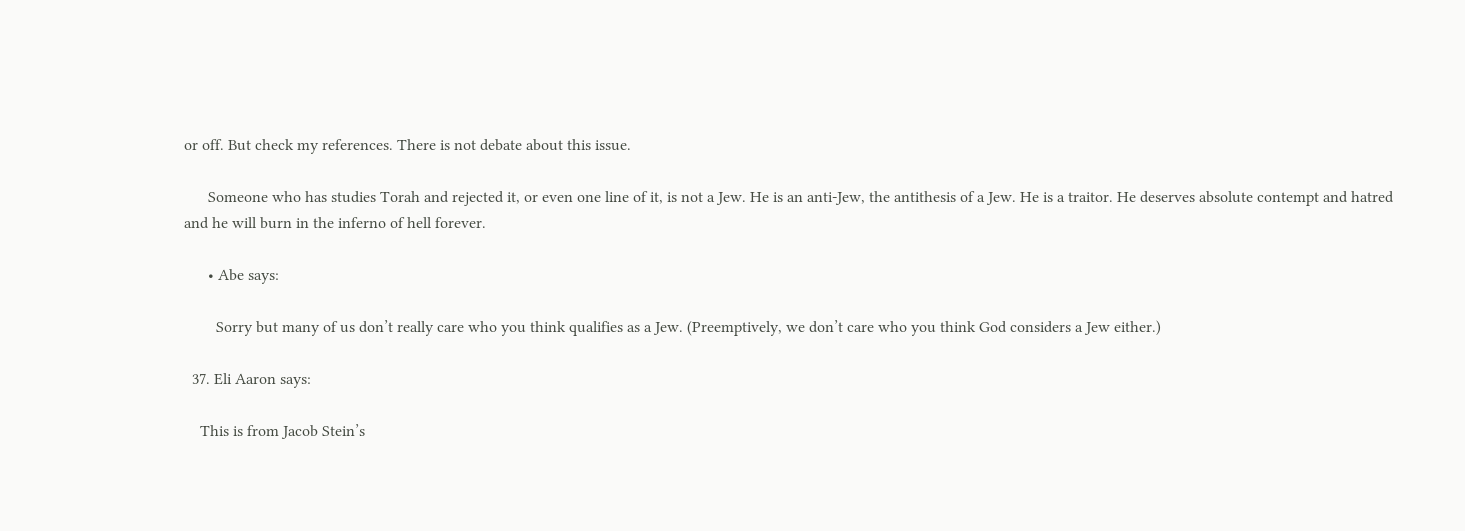or off. But check my references. There is not debate about this issue.

      Someone who has studies Torah and rejected it, or even one line of it, is not a Jew. He is an anti-Jew, the antithesis of a Jew. He is a traitor. He deserves absolute contempt and hatred and he will burn in the inferno of hell forever.

      • Abe says:

        Sorry but many of us don’t really care who you think qualifies as a Jew. (Preemptively, we don’t care who you think God considers a Jew either.)

  37. Eli Aaron says:

    This is from Jacob Stein’s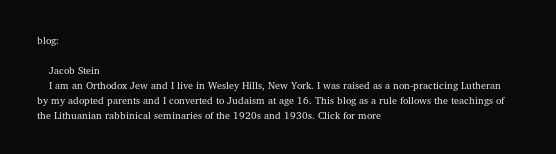blog:

    Jacob Stein
    I am an Orthodox Jew and I live in Wesley Hills, New York. I was raised as a non-practicing Lutheran by my adopted parents and I converted to Judaism at age 16. This blog as a rule follows the teachings of the Lithuanian rabbinical seminaries of the 1920s and 1930s. Click for more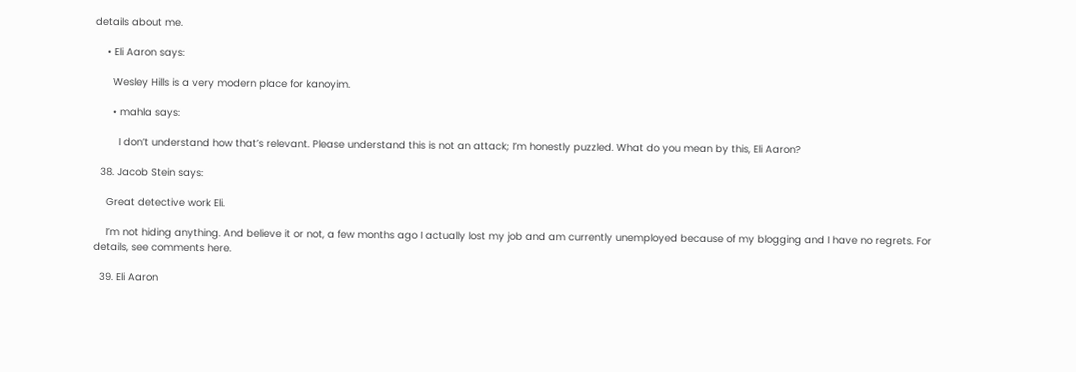details about me.

    • Eli Aaron says:

      Wesley Hills is a very modern place for kanoyim.

      • mahla says:

        I don’t understand how that’s relevant. Please understand this is not an attack; I’m honestly puzzled. What do you mean by this, Eli Aaron?

  38. Jacob Stein says:

    Great detective work Eli.

    I’m not hiding anything. And believe it or not, a few months ago I actually lost my job and am currently unemployed because of my blogging and I have no regrets. For details, see comments here.

  39. Eli Aaron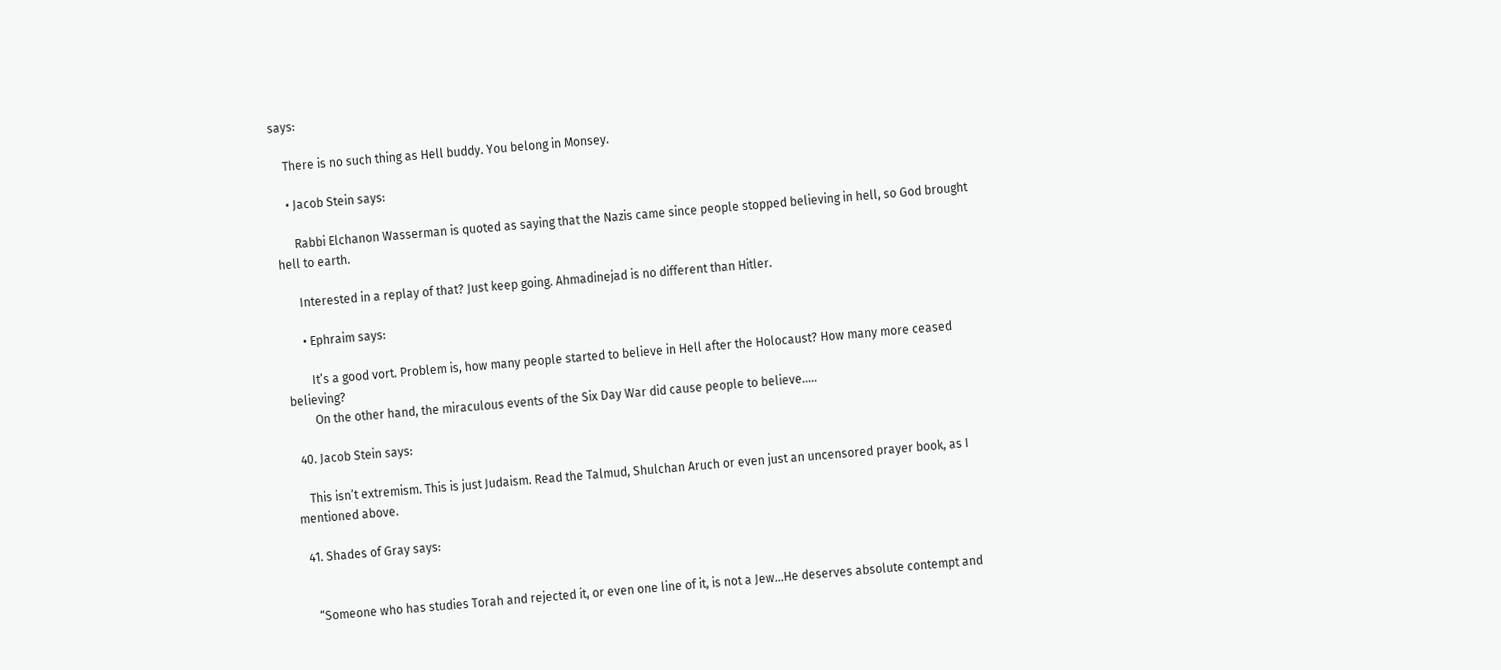says:

    There is no such thing as Hell buddy. You belong in Monsey.

    • Jacob Stein says:

      Rabbi Elchanon Wasserman is quoted as saying that the Nazis came since people stopped believing in hell, so God brought hell to earth.

      Interested in a replay of that? Just keep going. Ahmadinejad is no different than Hitler.

      • Ephraim says:

        It’s a good vort. Problem is, how many people started to believe in Hell after the Holocaust? How many more ceased believing?
        On the other hand, the miraculous events of the Six Day War did cause people to believe…..

  40. Jacob Stein says:

    This isn’t extremism. This is just Judaism. Read the Talmud, Shulchan Aruch or even just an uncensored prayer book, as I mentioned above.

  41. Shades of Gray says:


    “Someone who has studies Torah and rejected it, or even one line of it, is not a Jew…He deserves absolute contempt and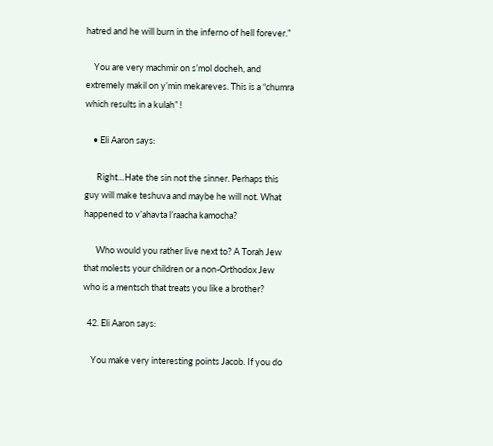hatred and he will burn in the inferno of hell forever.”

    You are very machmir on s’mol docheh, and extremely makil on y’min mekareves. This is a “chumra which results in a kulah” !

    • Eli Aaron says:

      Right…Hate the sin not the sinner. Perhaps this guy will make teshuva and maybe he will not. What happened to v’ahavta l’raacha kamocha?

      Who would you rather live next to? A Torah Jew that molests your children or a non-Orthodox Jew who is a mentsch that treats you like a brother?

  42. Eli Aaron says:

    You make very interesting points Jacob. If you do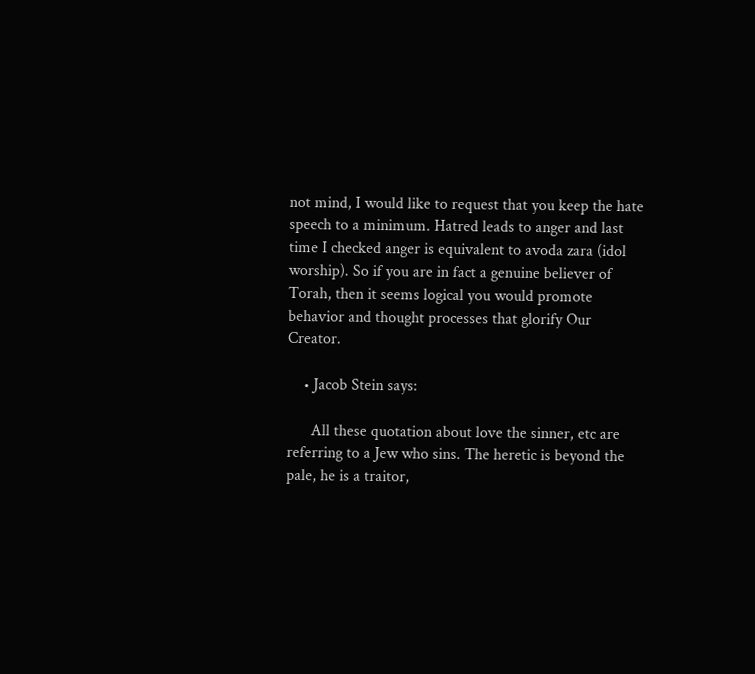not mind, I would like to request that you keep the hate speech to a minimum. Hatred leads to anger and last time I checked anger is equivalent to avoda zara (idol worship). So if you are in fact a genuine believer of Torah, then it seems logical you would promote behavior and thought processes that glorify Our Creator.

    • Jacob Stein says:

      All these quotation about love the sinner, etc are referring to a Jew who sins. The heretic is beyond the pale, he is a traitor,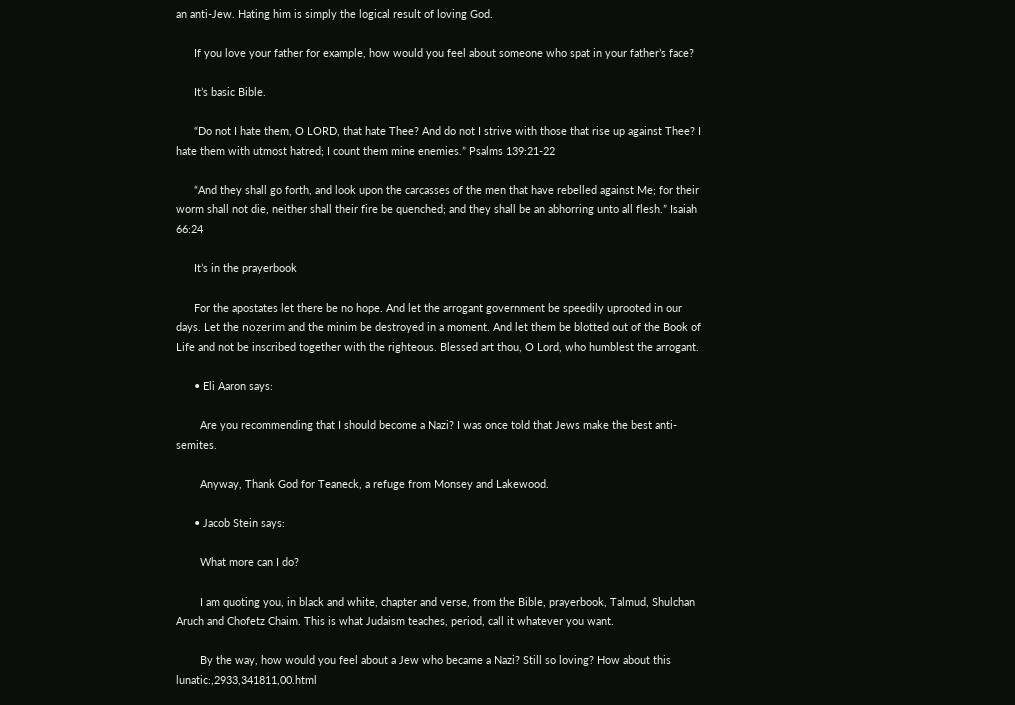an anti-Jew. Hating him is simply the logical result of loving God.

      If you love your father for example, how would you feel about someone who spat in your father’s face?

      It’s basic Bible.

      “Do not I hate them, O LORD, that hate Thee? And do not I strive with those that rise up against Thee? I hate them with utmost hatred; I count them mine enemies.” Psalms 139:21-22

      “And they shall go forth, and look upon the carcasses of the men that have rebelled against Me; for their worm shall not die, neither shall their fire be quenched; and they shall be an abhorring unto all flesh.” Isaiah 66:24

      It’s in the prayerbook

      For the apostates let there be no hope. And let the arrogant government be speedily uprooted in our days. Let the noẓerim and the minim be destroyed in a moment. And let them be blotted out of the Book of Life and not be inscribed together with the righteous. Blessed art thou, O Lord, who humblest the arrogant.

      • Eli Aaron says:

        Are you recommending that I should become a Nazi? I was once told that Jews make the best anti-semites.

        Anyway, Thank God for Teaneck, a refuge from Monsey and Lakewood.

      • Jacob Stein says:

        What more can I do?

        I am quoting you, in black and white, chapter and verse, from the Bible, prayerbook, Talmud, Shulchan Aruch and Chofetz Chaim. This is what Judaism teaches, period, call it whatever you want.

        By the way, how would you feel about a Jew who became a Nazi? Still so loving? How about this lunatic:,2933,341811,00.html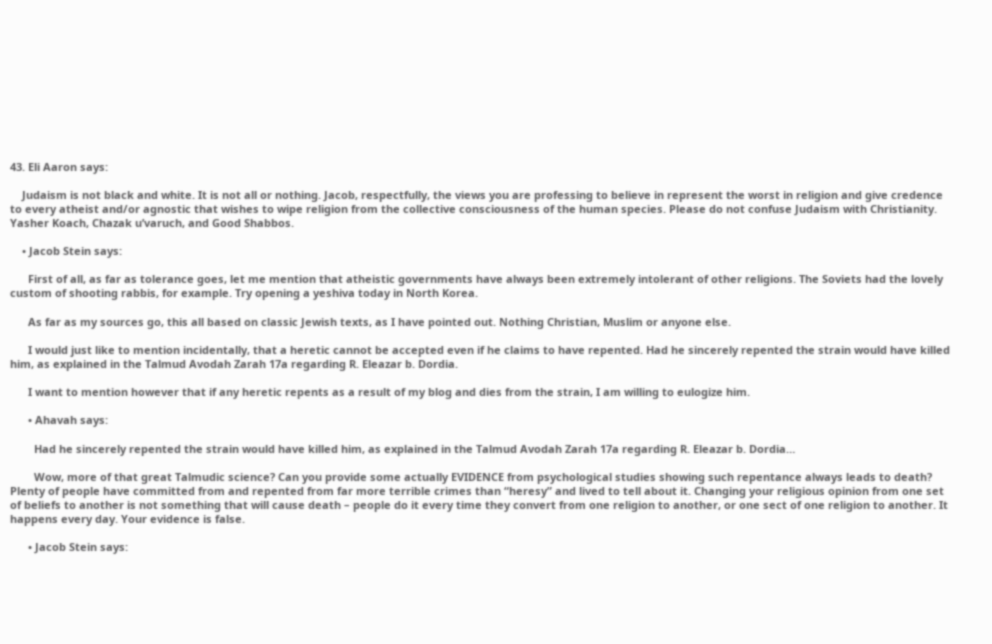43. Eli Aaron says:

    Judaism is not black and white. It is not all or nothing. Jacob, respectfully, the views you are professing to believe in represent the worst in religion and give credence to every atheist and/or agnostic that wishes to wipe religion from the collective consciousness of the human species. Please do not confuse Judaism with Christianity. Yasher Koach, Chazak u’varuch, and Good Shabbos.

    • Jacob Stein says:

      First of all, as far as tolerance goes, let me mention that atheistic governments have always been extremely intolerant of other religions. The Soviets had the lovely custom of shooting rabbis, for example. Try opening a yeshiva today in North Korea.

      As far as my sources go, this all based on classic Jewish texts, as I have pointed out. Nothing Christian, Muslim or anyone else.

      I would just like to mention incidentally, that a heretic cannot be accepted even if he claims to have repented. Had he sincerely repented the strain would have killed him, as explained in the Talmud Avodah Zarah 17a regarding R. Eleazar b. Dordia.

      I want to mention however that if any heretic repents as a result of my blog and dies from the strain, I am willing to eulogize him.

      • Ahavah says:

        Had he sincerely repented the strain would have killed him, as explained in the Talmud Avodah Zarah 17a regarding R. Eleazar b. Dordia…

        Wow, more of that great Talmudic science? Can you provide some actually EVIDENCE from psychological studies showing such repentance always leads to death? Plenty of people have committed from and repented from far more terrible crimes than “heresy” and lived to tell about it. Changing your religious opinion from one set of beliefs to another is not something that will cause death – people do it every time they convert from one religion to another, or one sect of one religion to another. It happens every day. Your evidence is false.

      • Jacob Stein says: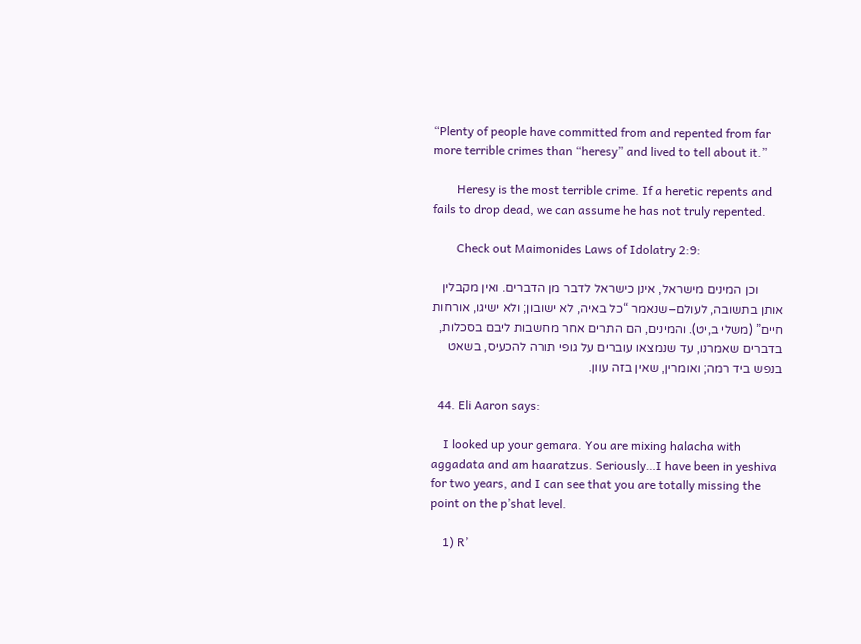“Plenty of people have committed from and repented from far more terrible crimes than “heresy” and lived to tell about it.”

        Heresy is the most terrible crime. If a heretic repents and fails to drop dead, we can assume he has not truly repented.

        Check out Maimonides Laws of Idolatry 2:9:

        וכן המינים מישראל, אינן כישראל לדבר מן הדברים. ואין מקבלין אותן בתשובה, לעולם–שנאמר “כל באיה, לא ישובון; ולא ישיגו, אורחות חיים” (משלי ב,יט). והמינים, הם התרים אחר מחשבות ליבם בסכלות, בדברים שאמרנו, עד שנמצאו עוברים על גופי תורה להכעיס, בשאט בנפש ביד רמה; ואומרין, שאין בזה עוון.

  44. Eli Aaron says:

    I looked up your gemara. You are mixing halacha with aggadata and am haaratzus. Seriously…I have been in yeshiva for two years, and I can see that you are totally missing the point on the p’shat level.

    1) R’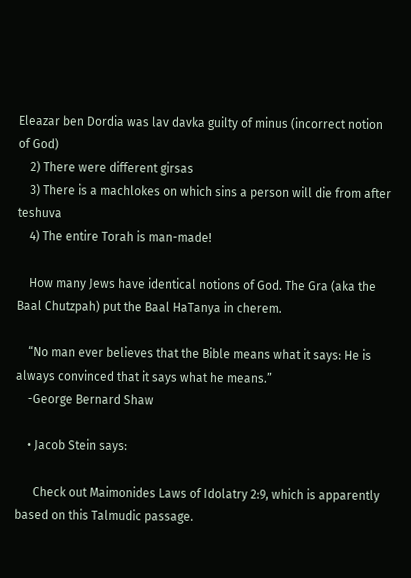Eleazar ben Dordia was lav davka guilty of minus (incorrect notion of God)
    2) There were different girsas
    3) There is a machlokes on which sins a person will die from after teshuva
    4) The entire Torah is man-made!

    How many Jews have identical notions of God. The Gra (aka the Baal Chutzpah) put the Baal HaTanya in cherem.

    “No man ever believes that the Bible means what it says: He is always convinced that it says what he means.”
    -George Bernard Shaw

    • Jacob Stein says:

      Check out Maimonides Laws of Idolatry 2:9, which is apparently based on this Talmudic passage.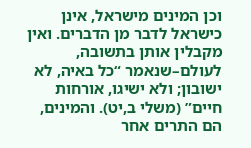וכן המינים מישראל, אינן כישראל לדבר מן הדברים. ואין מקבלין אותן בתשובה, לעולם–שנאמר “כל באיה, לא ישובון; ולא ישיגו, אורחות חיים” (משלי ב,יט). והמינים, הם התרים אחר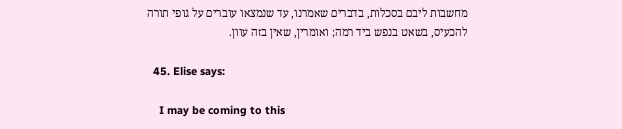מחשבות ליבם בסכלות, בדברים שאמרנו, עד שנמצאו עוברים על גופי תורה להכעיס, בשאט בנפש ביד רמה; ואומרין, שאין בזה עוון.

  45. Elise says:

    I may be coming to this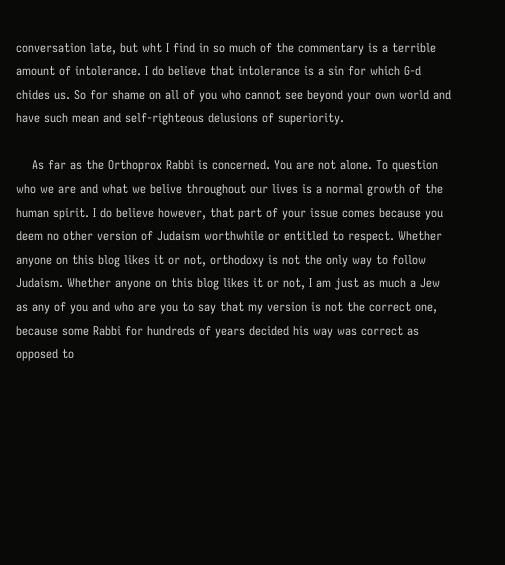conversation late, but wht I find in so much of the commentary is a terrible amount of intolerance. I do believe that intolerance is a sin for which G-d chides us. So for shame on all of you who cannot see beyond your own world and have such mean and self-righteous delusions of superiority.

    As far as the Orthoprox Rabbi is concerned. You are not alone. To question who we are and what we belive throughout our lives is a normal growth of the human spirit. I do believe however, that part of your issue comes because you deem no other version of Judaism worthwhile or entitled to respect. Whether anyone on this blog likes it or not, orthodoxy is not the only way to follow Judaism. Whether anyone on this blog likes it or not, I am just as much a Jew as any of you and who are you to say that my version is not the correct one, because some Rabbi for hundreds of years decided his way was correct as opposed to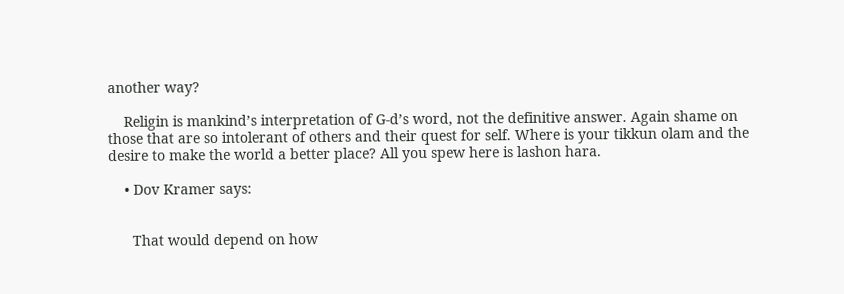another way?

    Religin is mankind’s interpretation of G-d’s word, not the definitive answer. Again shame on those that are so intolerant of others and their quest for self. Where is your tikkun olam and the desire to make the world a better place? All you spew here is lashon hara.

    • Dov Kramer says:


      That would depend on how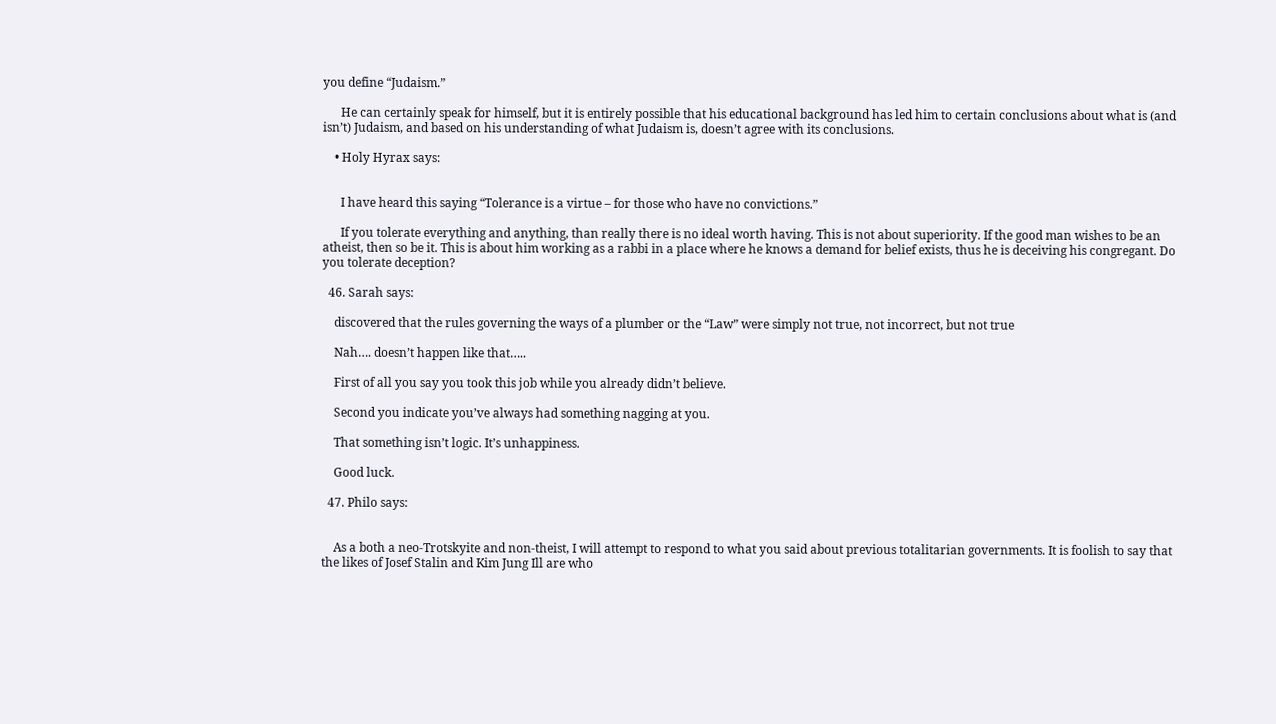you define “Judaism.”

      He can certainly speak for himself, but it is entirely possible that his educational background has led him to certain conclusions about what is (and isn’t) Judaism, and based on his understanding of what Judaism is, doesn’t agree with its conclusions.

    • Holy Hyrax says:


      I have heard this saying “Tolerance is a virtue – for those who have no convictions.”

      If you tolerate everything and anything, than really there is no ideal worth having. This is not about superiority. If the good man wishes to be an atheist, then so be it. This is about him working as a rabbi in a place where he knows a demand for belief exists, thus he is deceiving his congregant. Do you tolerate deception?

  46. Sarah says:

    discovered that the rules governing the ways of a plumber or the “Law” were simply not true, not incorrect, but not true

    Nah…. doesn’t happen like that…..

    First of all you say you took this job while you already didn’t believe.

    Second you indicate you’ve always had something nagging at you.

    That something isn’t logic. It’s unhappiness.

    Good luck.

  47. Philo says:


    As a both a neo-Trotskyite and non-theist, I will attempt to respond to what you said about previous totalitarian governments. It is foolish to say that the likes of Josef Stalin and Kim Jung Ill are who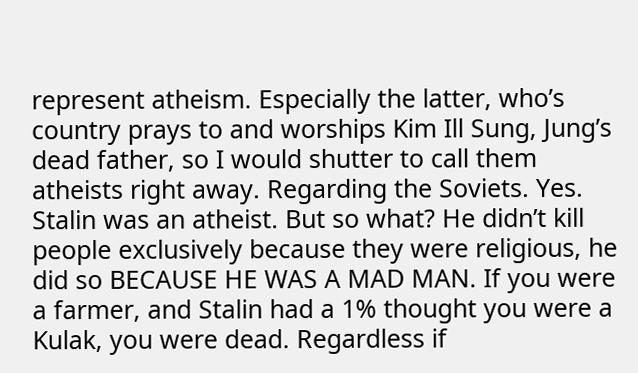represent atheism. Especially the latter, who’s country prays to and worships Kim Ill Sung, Jung’s dead father, so I would shutter to call them atheists right away. Regarding the Soviets. Yes. Stalin was an atheist. But so what? He didn’t kill people exclusively because they were religious, he did so BECAUSE HE WAS A MAD MAN. If you were a farmer, and Stalin had a 1% thought you were a Kulak, you were dead. Regardless if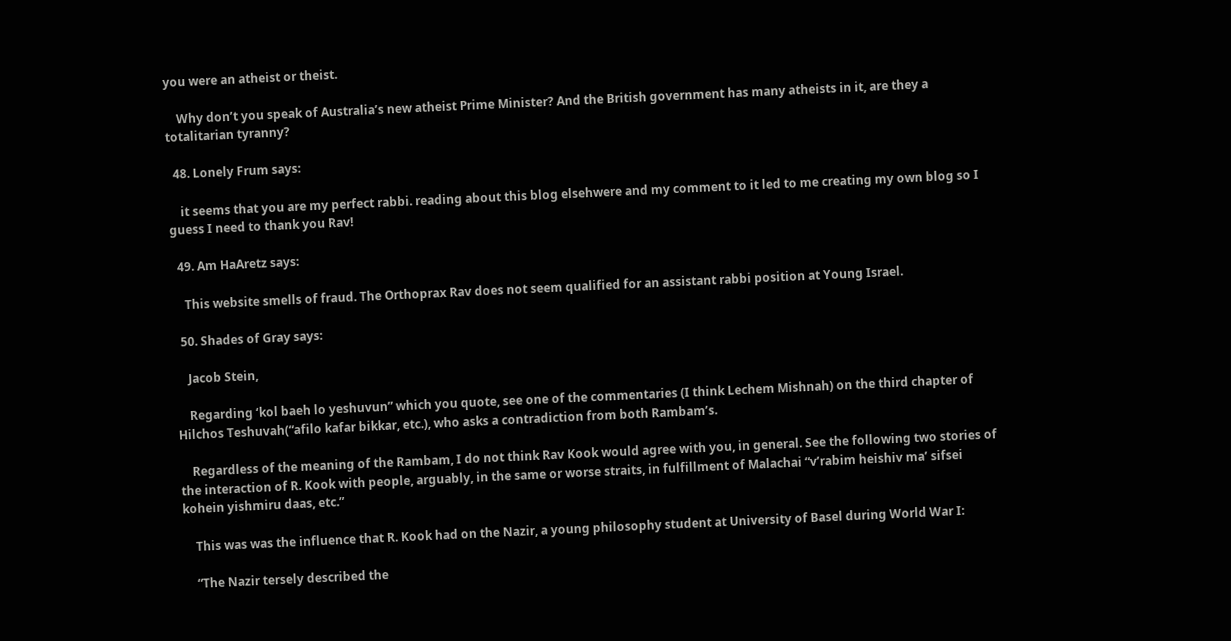you were an atheist or theist.

    Why don’t you speak of Australia’s new atheist Prime Minister? And the British government has many atheists in it, are they a totalitarian tyranny?

  48. Lonely Frum says:

    it seems that you are my perfect rabbi. reading about this blog elsehwere and my comment to it led to me creating my own blog so I guess I need to thank you Rav!

  49. Am HaAretz says:

    This website smells of fraud. The Orthoprax Rav does not seem qualified for an assistant rabbi position at Young Israel.

  50. Shades of Gray says:

    Jacob Stein,

    Regarding ‘kol baeh lo yeshuvun” which you quote, see one of the commentaries (I think Lechem Mishnah) on the third chapter of Hilchos Teshuvah(“afilo kafar bikkar, etc.), who asks a contradiction from both Rambam’s.

    Regardless of the meaning of the Rambam, I do not think Rav Kook would agree with you, in general. See the following two stories of the interaction of R. Kook with people, arguably, in the same or worse straits, in fulfillment of Malachai “v’rabim heishiv ma’ sifsei kohein yishmiru daas, etc.”

    This was was the influence that R. Kook had on the Nazir, a young philosophy student at University of Basel during World War I:

    “The Nazir tersely described the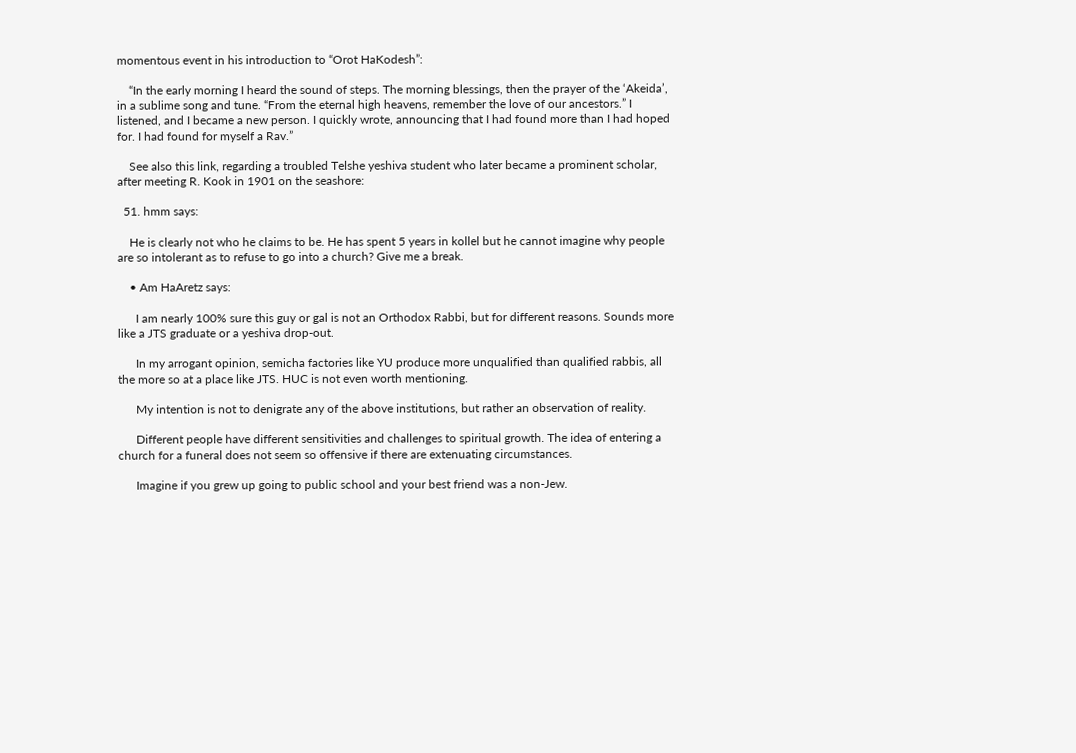momentous event in his introduction to “Orot HaKodesh”:

    “In the early morning I heard the sound of steps. The morning blessings, then the prayer of the ‘Akeida’, in a sublime song and tune. “From the eternal high heavens, remember the love of our ancestors.” I listened, and I became a new person. I quickly wrote, announcing that I had found more than I had hoped for. I had found for myself a Rav.”

    See also this link, regarding a troubled Telshe yeshiva student who later became a prominent scholar, after meeting R. Kook in 1901 on the seashore:

  51. hmm says:

    He is clearly not who he claims to be. He has spent 5 years in kollel but he cannot imagine why people are so intolerant as to refuse to go into a church? Give me a break.

    • Am HaAretz says:

      I am nearly 100% sure this guy or gal is not an Orthodox Rabbi, but for different reasons. Sounds more like a JTS graduate or a yeshiva drop-out.

      In my arrogant opinion, semicha factories like YU produce more unqualified than qualified rabbis, all the more so at a place like JTS. HUC is not even worth mentioning.

      My intention is not to denigrate any of the above institutions, but rather an observation of reality.

      Different people have different sensitivities and challenges to spiritual growth. The idea of entering a church for a funeral does not seem so offensive if there are extenuating circumstances.

      Imagine if you grew up going to public school and your best friend was a non-Jew.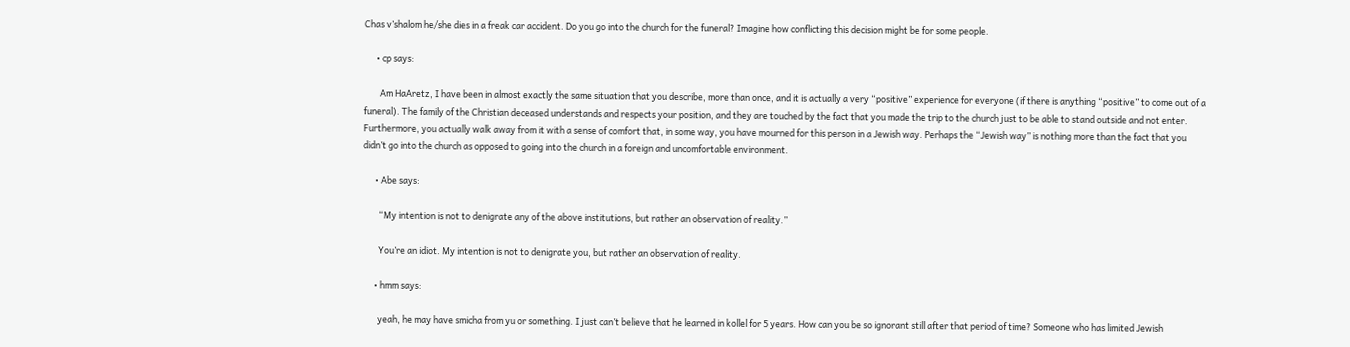Chas v’shalom he/she dies in a freak car accident. Do you go into the church for the funeral? Imagine how conflicting this decision might be for some people.

      • cp says:

        Am HaAretz, I have been in almost exactly the same situation that you describe, more than once, and it is actually a very “positive” experience for everyone (if there is anything “positive” to come out of a funeral). The family of the Christian deceased understands and respects your position, and they are touched by the fact that you made the trip to the church just to be able to stand outside and not enter. Furthermore, you actually walk away from it with a sense of comfort that, in some way, you have mourned for this person in a Jewish way. Perhaps the “Jewish way” is nothing more than the fact that you didn’t go into the church as opposed to going into the church in a foreign and uncomfortable environment.

      • Abe says:

        “My intention is not to denigrate any of the above institutions, but rather an observation of reality.”

        You’re an idiot. My intention is not to denigrate you, but rather an observation of reality.

      • hmm says:

        yeah, he may have smicha from yu or something. I just can’t believe that he learned in kollel for 5 years. How can you be so ignorant still after that period of time? Someone who has limited Jewish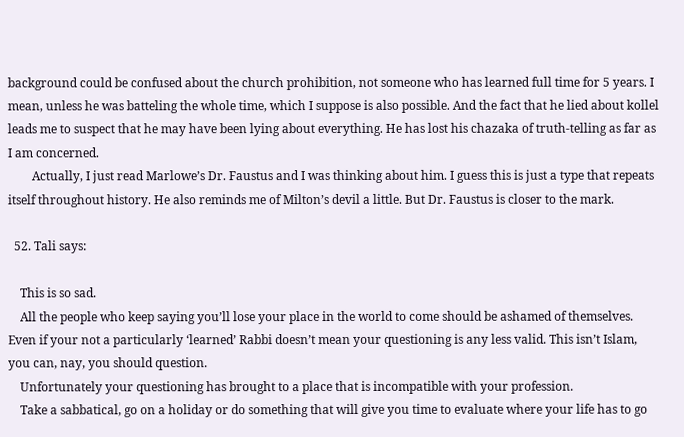background could be confused about the church prohibition, not someone who has learned full time for 5 years. I mean, unless he was batteling the whole time, which I suppose is also possible. And the fact that he lied about kollel leads me to suspect that he may have been lying about everything. He has lost his chazaka of truth-telling as far as I am concerned.
        Actually, I just read Marlowe’s Dr. Faustus and I was thinking about him. I guess this is just a type that repeats itself throughout history. He also reminds me of Milton’s devil a little. But Dr. Faustus is closer to the mark.

  52. Tali says:

    This is so sad.
    All the people who keep saying you’ll lose your place in the world to come should be ashamed of themselves. Even if your not a particularly ‘learned’ Rabbi doesn’t mean your questioning is any less valid. This isn’t Islam, you can, nay, you should question.
    Unfortunately your questioning has brought to a place that is incompatible with your profession.
    Take a sabbatical, go on a holiday or do something that will give you time to evaluate where your life has to go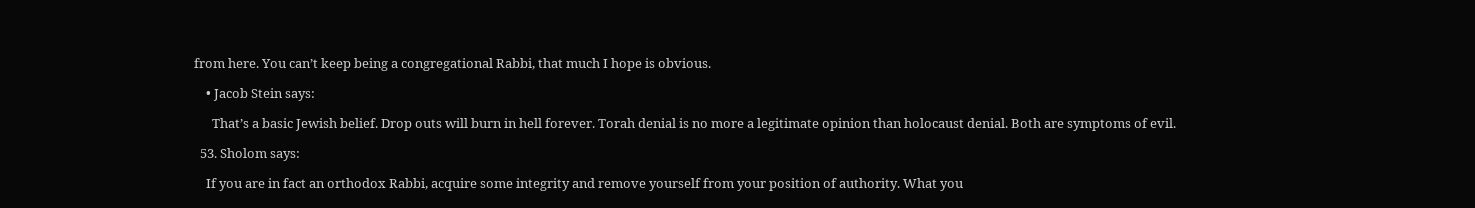from here. You can’t keep being a congregational Rabbi, that much I hope is obvious.

    • Jacob Stein says:

      That’s a basic Jewish belief. Drop outs will burn in hell forever. Torah denial is no more a legitimate opinion than holocaust denial. Both are symptoms of evil.

  53. Sholom says:

    If you are in fact an orthodox Rabbi, acquire some integrity and remove yourself from your position of authority. What you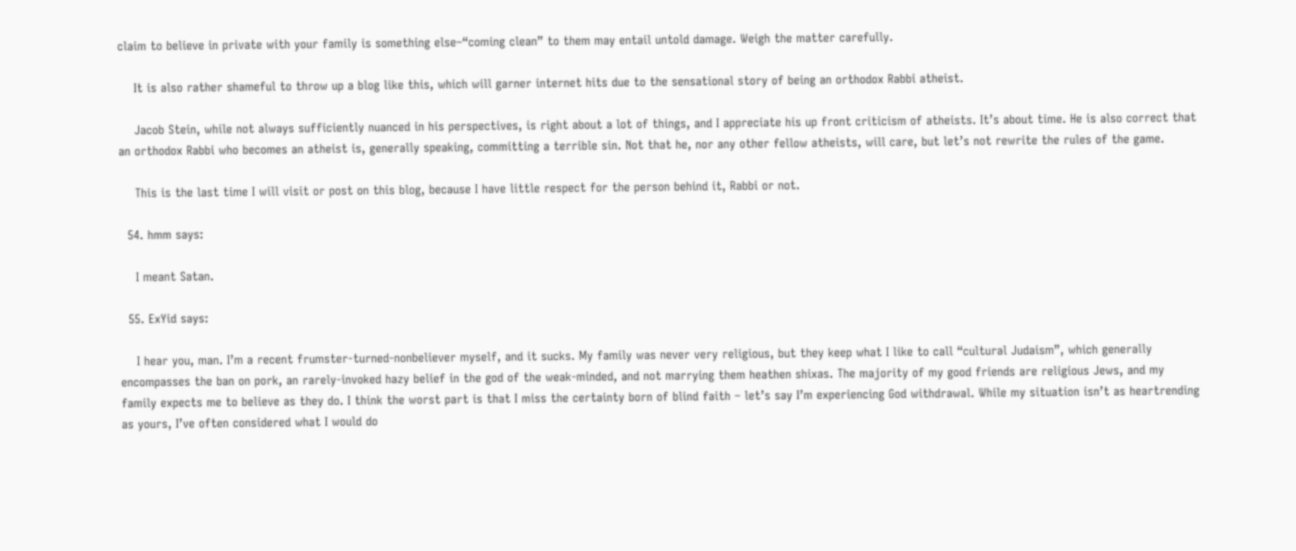claim to believe in private with your family is something else–“coming clean” to them may entail untold damage. Weigh the matter carefully.

    It is also rather shameful to throw up a blog like this, which will garner internet hits due to the sensational story of being an orthodox Rabbi atheist.

    Jacob Stein, while not always sufficiently nuanced in his perspectives, is right about a lot of things, and I appreciate his up front criticism of atheists. It’s about time. He is also correct that an orthodox Rabbi who becomes an atheist is, generally speaking, committing a terrible sin. Not that he, nor any other fellow atheists, will care, but let’s not rewrite the rules of the game.

    This is the last time I will visit or post on this blog, because I have little respect for the person behind it, Rabbi or not.

  54. hmm says:

    I meant Satan.

  55. ExYid says:

    I hear you, man. I’m a recent frumster-turned-nonbeliever myself, and it sucks. My family was never very religious, but they keep what I like to call “cultural Judaism”, which generally encompasses the ban on pork, an rarely-invoked hazy belief in the god of the weak-minded, and not marrying them heathen shixas. The majority of my good friends are religious Jews, and my family expects me to believe as they do. I think the worst part is that I miss the certainty born of blind faith – let’s say I’m experiencing God withdrawal. While my situation isn’t as heartrending as yours, I’ve often considered what I would do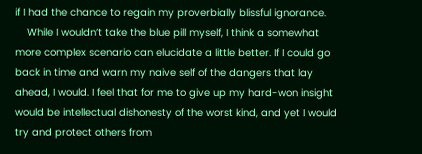if I had the chance to regain my proverbially blissful ignorance.
    While I wouldn’t take the blue pill myself, I think a somewhat more complex scenario can elucidate a little better. If I could go back in time and warn my naive self of the dangers that lay ahead, I would. I feel that for me to give up my hard-won insight would be intellectual dishonesty of the worst kind, and yet I would try and protect others from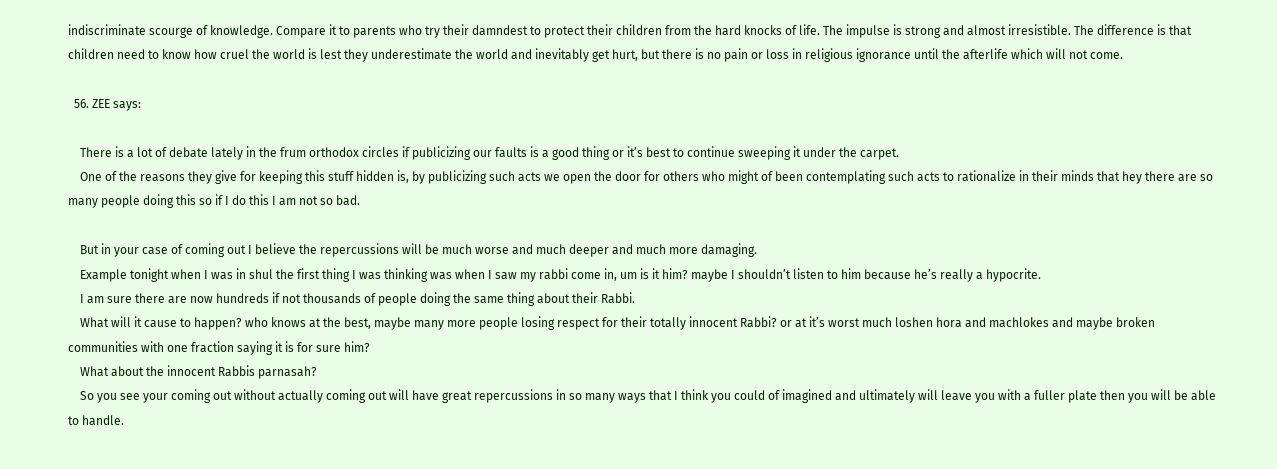indiscriminate scourge of knowledge. Compare it to parents who try their damndest to protect their children from the hard knocks of life. The impulse is strong and almost irresistible. The difference is that children need to know how cruel the world is lest they underestimate the world and inevitably get hurt, but there is no pain or loss in religious ignorance until the afterlife which will not come.

  56. ZEE says:

    There is a lot of debate lately in the frum orthodox circles if publicizing our faults is a good thing or it’s best to continue sweeping it under the carpet.
    One of the reasons they give for keeping this stuff hidden is, by publicizing such acts we open the door for others who might of been contemplating such acts to rationalize in their minds that hey there are so many people doing this so if I do this I am not so bad.

    But in your case of coming out I believe the repercussions will be much worse and much deeper and much more damaging.
    Example tonight when I was in shul the first thing I was thinking was when I saw my rabbi come in, um is it him? maybe I shouldn’t listen to him because he’s really a hypocrite.
    I am sure there are now hundreds if not thousands of people doing the same thing about their Rabbi.
    What will it cause to happen? who knows at the best, maybe many more people losing respect for their totally innocent Rabbi? or at it’s worst much loshen hora and machlokes and maybe broken communities with one fraction saying it is for sure him?
    What about the innocent Rabbis parnasah?
    So you see your coming out without actually coming out will have great repercussions in so many ways that I think you could of imagined and ultimately will leave you with a fuller plate then you will be able to handle.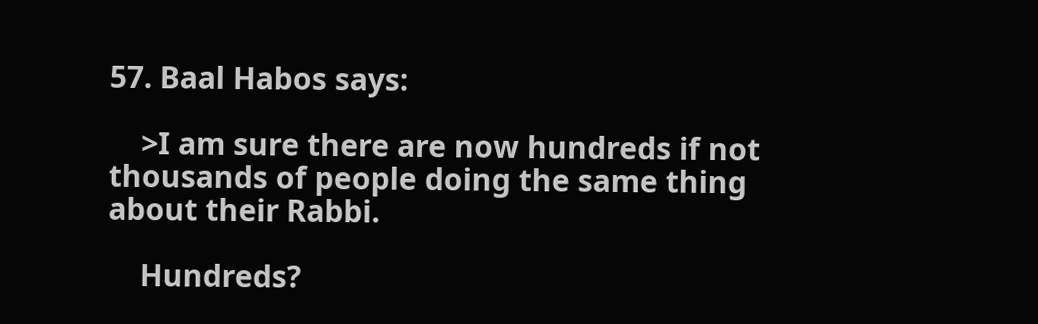57. Baal Habos says:

    >I am sure there are now hundreds if not thousands of people doing the same thing about their Rabbi.

    Hundreds?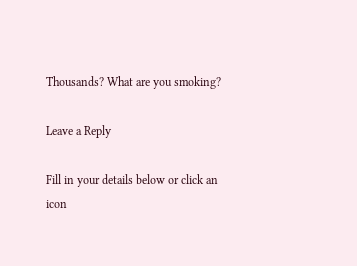Thousands? What are you smoking?

Leave a Reply

Fill in your details below or click an icon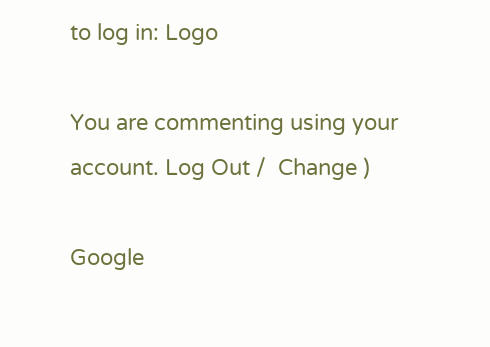to log in: Logo

You are commenting using your account. Log Out /  Change )

Google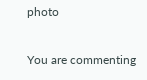photo

You are commenting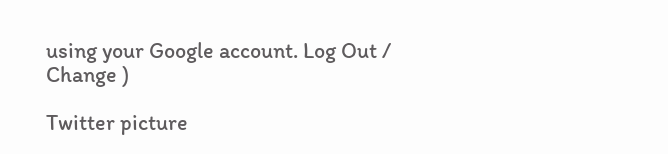using your Google account. Log Out /  Change )

Twitter picture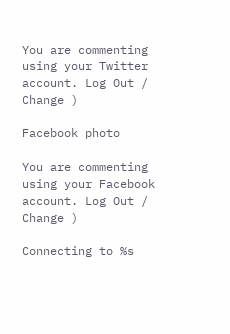You are commenting using your Twitter account. Log Out /  Change )

Facebook photo

You are commenting using your Facebook account. Log Out /  Change )

Connecting to %s